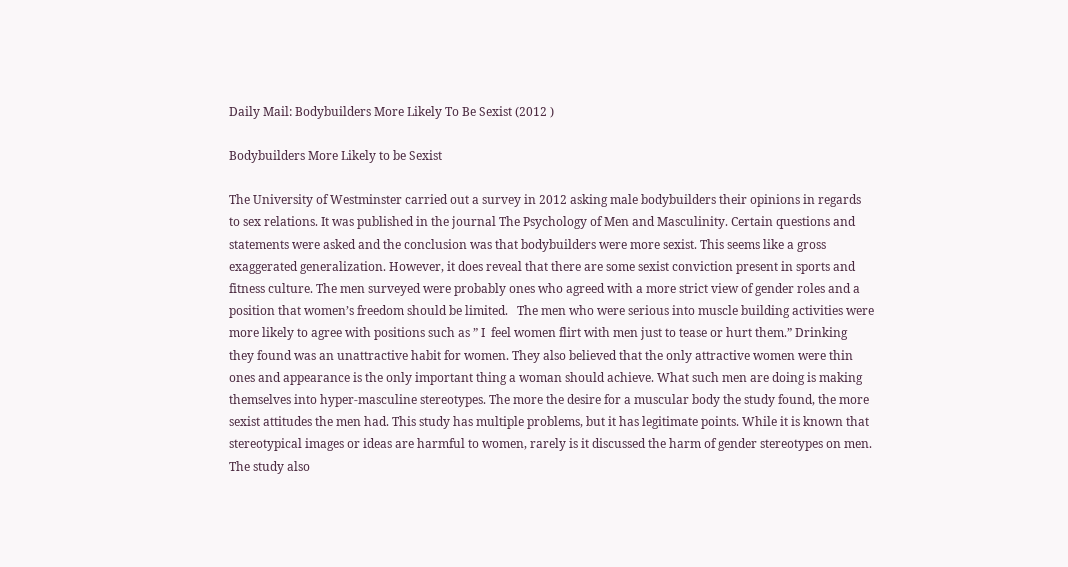Daily Mail: Bodybuilders More Likely To Be Sexist (2012 )

Bodybuilders More Likely to be Sexist

The University of Westminster carried out a survey in 2012 asking male bodybuilders their opinions in regards to sex relations. It was published in the journal The Psychology of Men and Masculinity. Certain questions and statements were asked and the conclusion was that bodybuilders were more sexist. This seems like a gross exaggerated generalization. However, it does reveal that there are some sexist conviction present in sports and fitness culture. The men surveyed were probably ones who agreed with a more strict view of gender roles and a position that women’s freedom should be limited.   The men who were serious into muscle building activities were more likely to agree with positions such as ” I  feel women flirt with men just to tease or hurt them.” Drinking they found was an unattractive habit for women. They also believed that the only attractive women were thin ones and appearance is the only important thing a woman should achieve. What such men are doing is making themselves into hyper-masculine stereotypes. The more the desire for a muscular body the study found, the more sexist attitudes the men had. This study has multiple problems, but it has legitimate points. While it is known that stereotypical images or ideas are harmful to women, rarely is it discussed the harm of gender stereotypes on men. The study also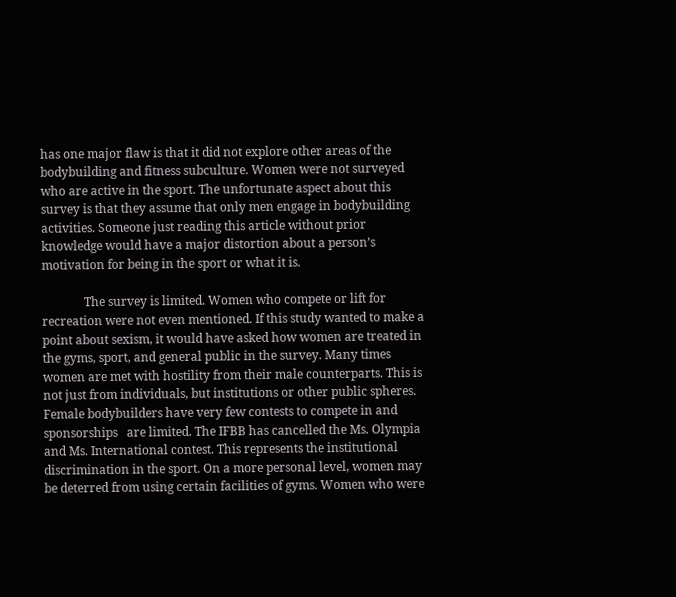has one major flaw is that it did not explore other areas of the bodybuilding and fitness subculture. Women were not surveyed who are active in the sport. The unfortunate aspect about this survey is that they assume that only men engage in bodybuilding activities. Someone just reading this article without prior knowledge would have a major distortion about a person’s motivation for being in the sport or what it is.

              The survey is limited. Women who compete or lift for recreation were not even mentioned. If this study wanted to make a point about sexism, it would have asked how women are treated in the gyms, sport, and general public in the survey. Many times women are met with hostility from their male counterparts. This is not just from individuals, but institutions or other public spheres. Female bodybuilders have very few contests to compete in and sponsorships   are limited. The IFBB has cancelled the Ms. Olympia and Ms. International contest. This represents the institutional discrimination in the sport. On a more personal level, women may be deterred from using certain facilities of gyms. Women who were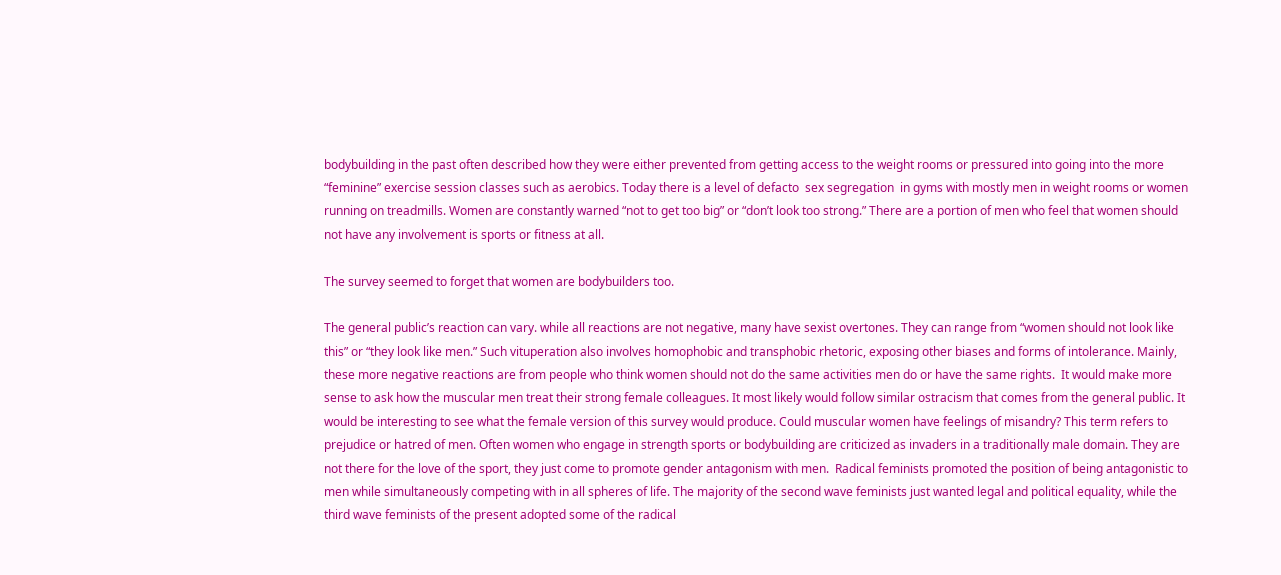bodybuilding in the past often described how they were either prevented from getting access to the weight rooms or pressured into going into the more “feminine” exercise session classes such as aerobics. Today there is a level of defacto  sex segregation  in gyms with mostly men in weight rooms or women running on treadmills. Women are constantly warned “not to get too big” or “don’t look too strong.” There are a portion of men who feel that women should not have any involvement is sports or fitness at all.

The survey seemed to forget that women are bodybuilders too.

The general public’s reaction can vary. while all reactions are not negative, many have sexist overtones. They can range from “women should not look like this” or “they look like men.” Such vituperation also involves homophobic and transphobic rhetoric, exposing other biases and forms of intolerance. Mainly, these more negative reactions are from people who think women should not do the same activities men do or have the same rights.  It would make more sense to ask how the muscular men treat their strong female colleagues. It most likely would follow similar ostracism that comes from the general public. It would be interesting to see what the female version of this survey would produce. Could muscular women have feelings of misandry? This term refers to prejudice or hatred of men. Often women who engage in strength sports or bodybuilding are criticized as invaders in a traditionally male domain. They are not there for the love of the sport, they just come to promote gender antagonism with men.  Radical feminists promoted the position of being antagonistic to men while simultaneously competing with in all spheres of life. The majority of the second wave feminists just wanted legal and political equality, while the third wave feminists of the present adopted some of the radical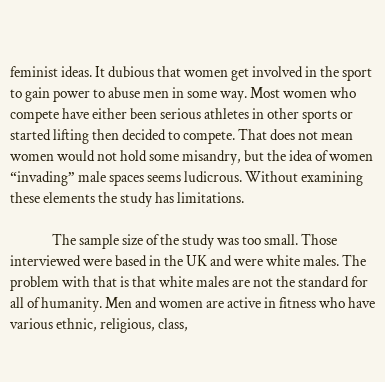feminist ideas. It dubious that women get involved in the sport to gain power to abuse men in some way. Most women who compete have either been serious athletes in other sports or started lifting then decided to compete. That does not mean women would not hold some misandry, but the idea of women “invading” male spaces seems ludicrous. Without examining these elements the study has limitations.

              The sample size of the study was too small. Those interviewed were based in the UK and were white males. The problem with that is that white males are not the standard for all of humanity. Men and women are active in fitness who have various ethnic, religious, class,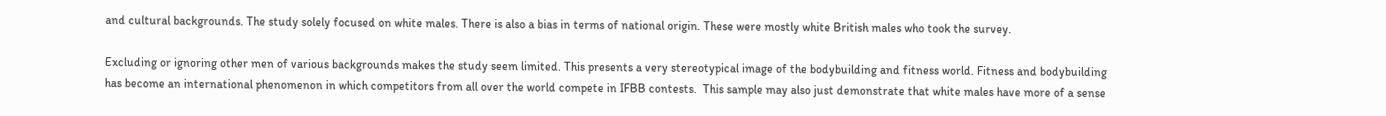and cultural backgrounds. The study solely focused on white males. There is also a bias in terms of national origin. These were mostly white British males who took the survey.

Excluding or ignoring other men of various backgrounds makes the study seem limited. This presents a very stereotypical image of the bodybuilding and fitness world. Fitness and bodybuilding has become an international phenomenon in which competitors from all over the world compete in IFBB contests.  This sample may also just demonstrate that white males have more of a sense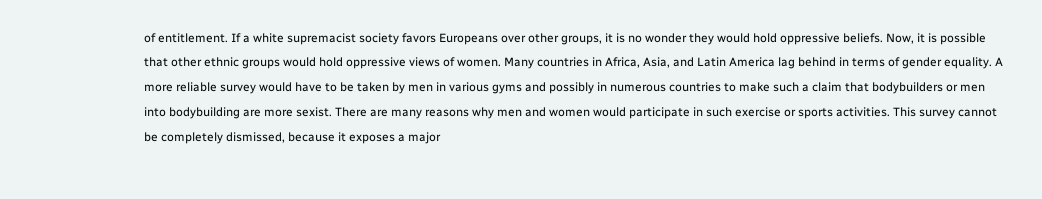of entitlement. If a white supremacist society favors Europeans over other groups, it is no wonder they would hold oppressive beliefs. Now, it is possible that other ethnic groups would hold oppressive views of women. Many countries in Africa, Asia, and Latin America lag behind in terms of gender equality. A more reliable survey would have to be taken by men in various gyms and possibly in numerous countries to make such a claim that bodybuilders or men into bodybuilding are more sexist. There are many reasons why men and women would participate in such exercise or sports activities. This survey cannot be completely dismissed, because it exposes a major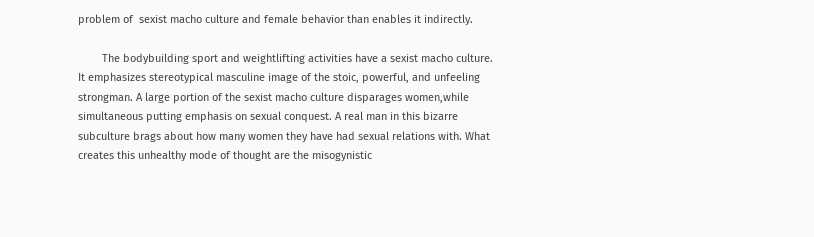problem of  sexist macho culture and female behavior than enables it indirectly.

        The bodybuilding sport and weightlifting activities have a sexist macho culture. It emphasizes stereotypical masculine image of the stoic, powerful, and unfeeling strongman. A large portion of the sexist macho culture disparages women,while simultaneous putting emphasis on sexual conquest. A real man in this bizarre subculture brags about how many women they have had sexual relations with. What creates this unhealthy mode of thought are the misogynistic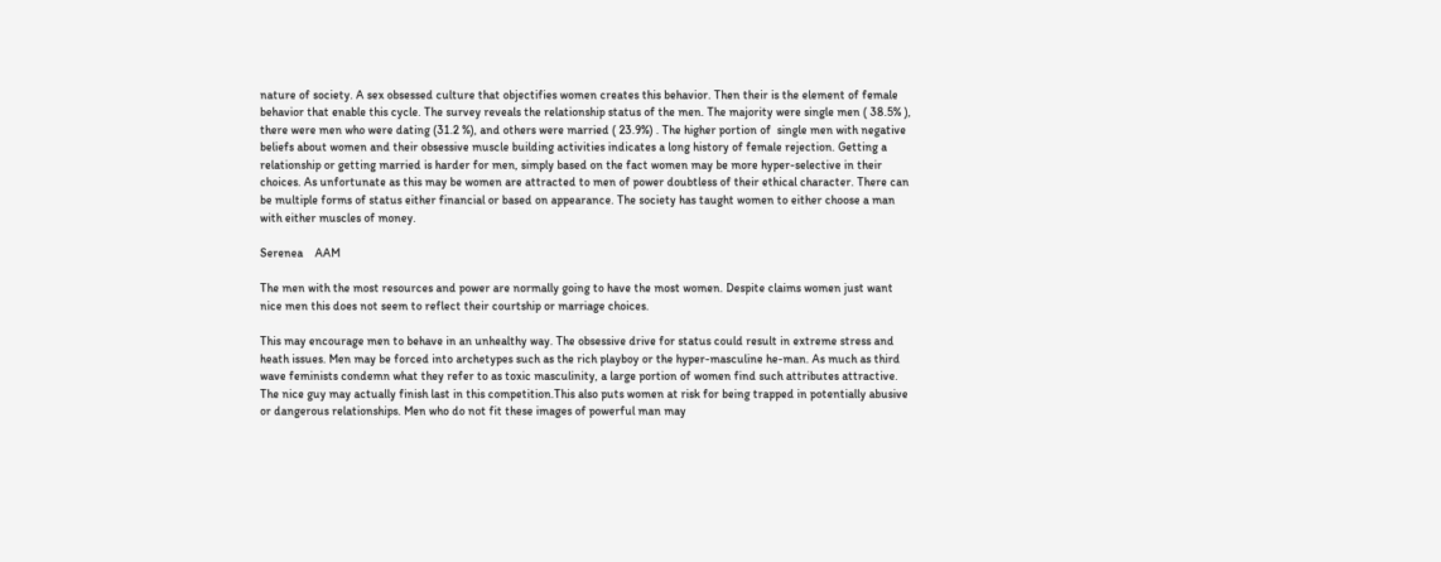nature of society. A sex obsessed culture that objectifies women creates this behavior. Then their is the element of female behavior that enable this cycle. The survey reveals the relationship status of the men. The majority were single men ( 38.5% ), there were men who were dating (31.2 %), and others were married ( 23.9%) . The higher portion of  single men with negative beliefs about women and their obsessive muscle building activities indicates a long history of female rejection. Getting a relationship or getting married is harder for men, simply based on the fact women may be more hyper-selective in their choices. As unfortunate as this may be women are attracted to men of power doubtless of their ethical character. There can be multiple forms of status either financial or based on appearance. The society has taught women to either choose a man with either muscles of money.

Serenea    AAM

The men with the most resources and power are normally going to have the most women. Despite claims women just want nice men this does not seem to reflect their courtship or marriage choices.

This may encourage men to behave in an unhealthy way. The obsessive drive for status could result in extreme stress and heath issues. Men may be forced into archetypes such as the rich playboy or the hyper-masculine he-man. As much as third wave feminists condemn what they refer to as toxic masculinity, a large portion of women find such attributes attractive. The nice guy may actually finish last in this competition.This also puts women at risk for being trapped in potentially abusive or dangerous relationships. Men who do not fit these images of powerful man may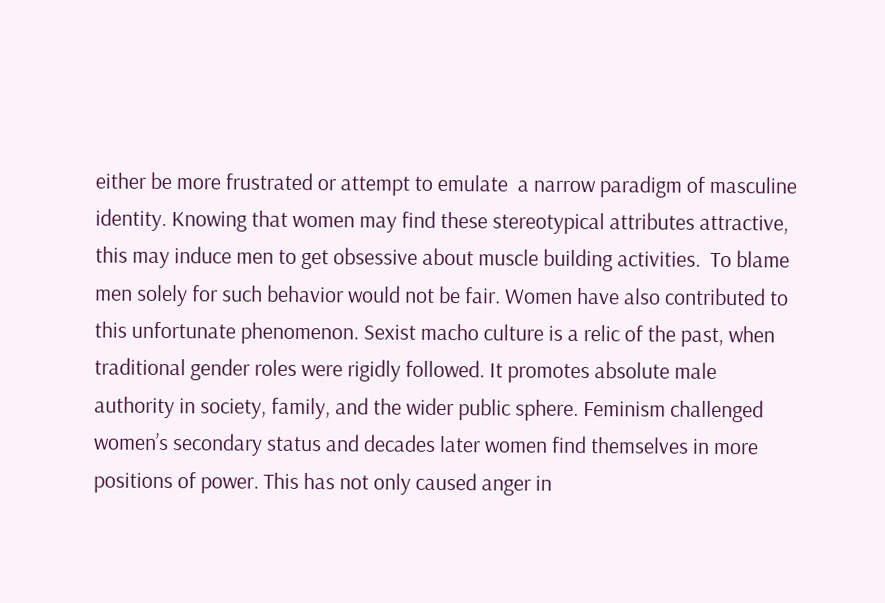either be more frustrated or attempt to emulate  a narrow paradigm of masculine identity. Knowing that women may find these stereotypical attributes attractive, this may induce men to get obsessive about muscle building activities.  To blame men solely for such behavior would not be fair. Women have also contributed to this unfortunate phenomenon. Sexist macho culture is a relic of the past, when traditional gender roles were rigidly followed. It promotes absolute male authority in society, family, and the wider public sphere. Feminism challenged women’s secondary status and decades later women find themselves in more positions of power. This has not only caused anger in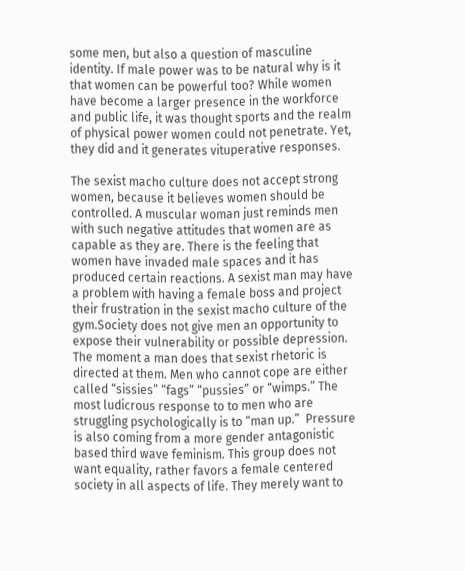some men, but also a question of masculine identity. If male power was to be natural why is it that women can be powerful too? While women have become a larger presence in the workforce and public life, it was thought sports and the realm of physical power women could not penetrate. Yet, they did and it generates vituperative responses.

The sexist macho culture does not accept strong women, because it believes women should be controlled. A muscular woman just reminds men with such negative attitudes that women are as capable as they are. There is the feeling that women have invaded male spaces and it has produced certain reactions. A sexist man may have a problem with having a female boss and project  their frustration in the sexist macho culture of the gym.Society does not give men an opportunity to expose their vulnerability or possible depression. The moment a man does that sexist rhetoric is directed at them. Men who cannot cope are either called “sissies” “fags” “pussies” or “wimps.” The most ludicrous response to to men who are struggling psychologically is to “man up.”  Pressure is also coming from a more gender antagonistic based third wave feminism. This group does not want equality, rather favors a female centered society in all aspects of life. They merely want to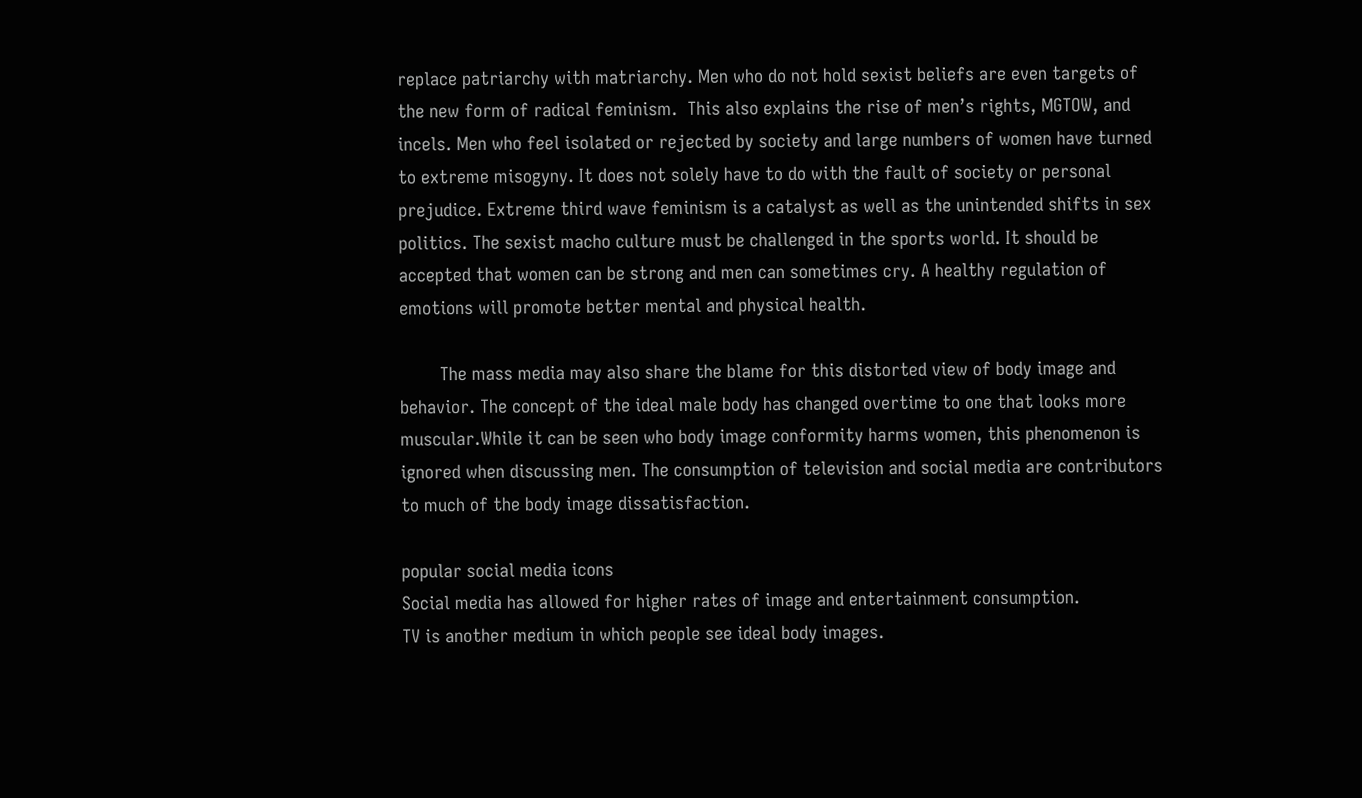replace patriarchy with matriarchy. Men who do not hold sexist beliefs are even targets of the new form of radical feminism.  This also explains the rise of men’s rights, MGTOW, and incels. Men who feel isolated or rejected by society and large numbers of women have turned to extreme misogyny. It does not solely have to do with the fault of society or personal prejudice. Extreme third wave feminism is a catalyst as well as the unintended shifts in sex politics. The sexist macho culture must be challenged in the sports world. It should be accepted that women can be strong and men can sometimes cry. A healthy regulation of emotions will promote better mental and physical health.

        The mass media may also share the blame for this distorted view of body image and behavior. The concept of the ideal male body has changed overtime to one that looks more muscular.While it can be seen who body image conformity harms women, this phenomenon is ignored when discussing men. The consumption of television and social media are contributors to much of the body image dissatisfaction.

popular social media icons
Social media has allowed for higher rates of image and entertainment consumption.
TV is another medium in which people see ideal body images.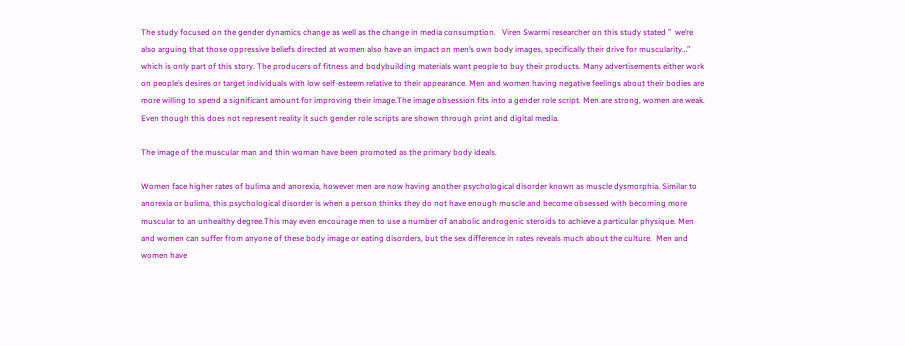The study focused on the gender dynamics change as well as the change in media consumption.   Viren Swarmi researcher on this study stated ”  we’re also arguing that those oppressive beliefs directed at women also have an impact on men’s own body images, specifically their drive for muscularity…” which is only part of this story. The producers of fitness and bodybuilding materials want people to buy their products. Many advertisements either work on people’s desires or target individuals with low self-esteem relative to their appearance. Men and women having negative feelings about their bodies are more willing to spend a significant amount for improving their image.The image obsession fits into a gender role script. Men are strong, women are weak. Even though this does not represent reality it such gender role scripts are shown through print and digital media.

The image of the muscular man and thin woman have been promoted as the primary body ideals.

Women face higher rates of bulima and anorexia, however men are now having another psychological disorder known as muscle dysmorphia. Similar to anorexia or bulima, this psychological disorder is when a person thinks they do not have enough muscle and become obsessed with becoming more muscular to an unhealthy degree.This may even encourage men to use a number of anabolic androgenic steroids to achieve a particular physique. Men and women can suffer from anyone of these body image or eating disorders, but the sex difference in rates reveals much about the culture.  Men and women have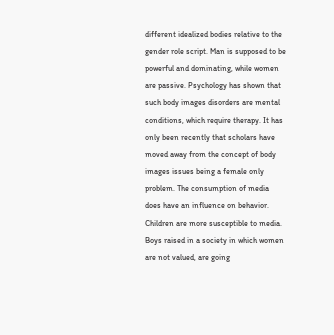different idealized bodies relative to the gender role script. Man is supposed to be powerful and dominating, while women are passive. Psychology has shown that such body images disorders are mental conditions, which require therapy. It has only been recently that scholars have moved away from the concept of body images issues being a female only problem. The consumption of media does have an influence on behavior. Children are more susceptible to media. Boys raised in a society in which women are not valued, are going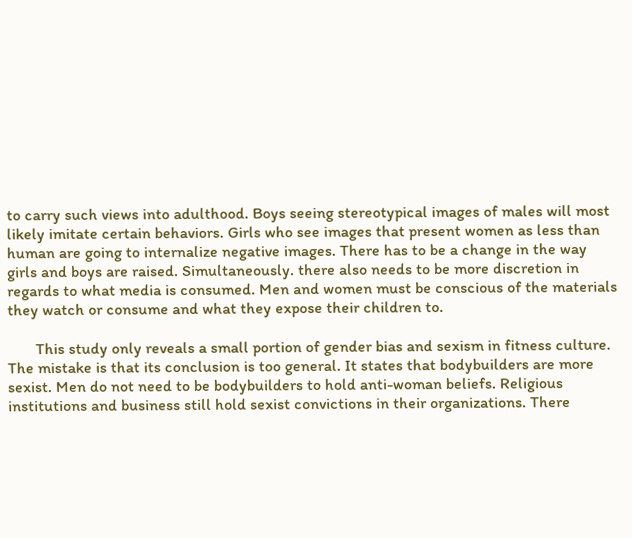to carry such views into adulthood. Boys seeing stereotypical images of males will most likely imitate certain behaviors. Girls who see images that present women as less than human are going to internalize negative images. There has to be a change in the way girls and boys are raised. Simultaneously. there also needs to be more discretion in regards to what media is consumed. Men and women must be conscious of the materials they watch or consume and what they expose their children to.

       This study only reveals a small portion of gender bias and sexism in fitness culture. The mistake is that its conclusion is too general. It states that bodybuilders are more sexist. Men do not need to be bodybuilders to hold anti-woman beliefs. Religious institutions and business still hold sexist convictions in their organizations. There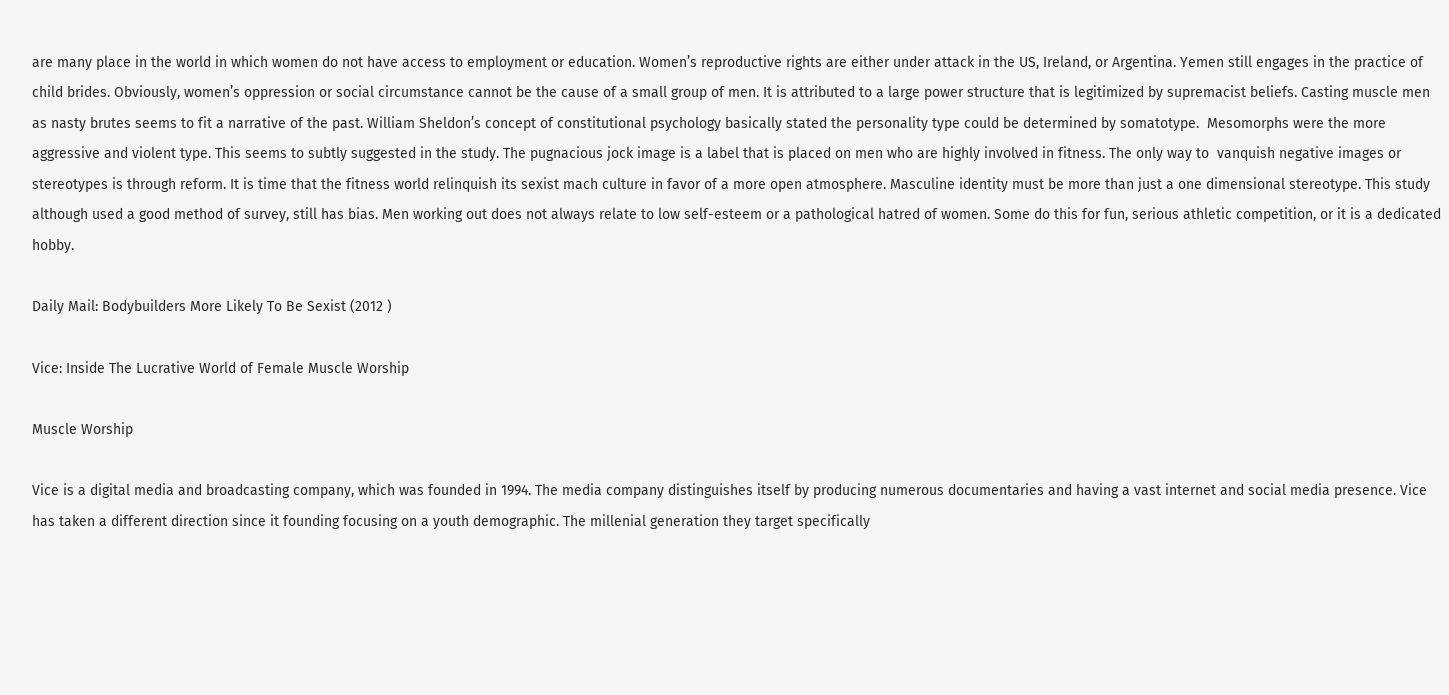are many place in the world in which women do not have access to employment or education. Women’s reproductive rights are either under attack in the US, Ireland, or Argentina. Yemen still engages in the practice of child brides. Obviously, women’s oppression or social circumstance cannot be the cause of a small group of men. It is attributed to a large power structure that is legitimized by supremacist beliefs. Casting muscle men as nasty brutes seems to fit a narrative of the past. William Sheldon’s concept of constitutional psychology basically stated the personality type could be determined by somatotype.  Mesomorphs were the more aggressive and violent type. This seems to subtly suggested in the study. The pugnacious jock image is a label that is placed on men who are highly involved in fitness. The only way to  vanquish negative images or stereotypes is through reform. It is time that the fitness world relinquish its sexist mach culture in favor of a more open atmosphere. Masculine identity must be more than just a one dimensional stereotype. This study although used a good method of survey, still has bias. Men working out does not always relate to low self-esteem or a pathological hatred of women. Some do this for fun, serious athletic competition, or it is a dedicated hobby.

Daily Mail: Bodybuilders More Likely To Be Sexist (2012 )

Vice: Inside The Lucrative World of Female Muscle Worship

Muscle Worship

Vice is a digital media and broadcasting company, which was founded in 1994. The media company distinguishes itself by producing numerous documentaries and having a vast internet and social media presence. Vice has taken a different direction since it founding focusing on a youth demographic. The millenial generation they target specifically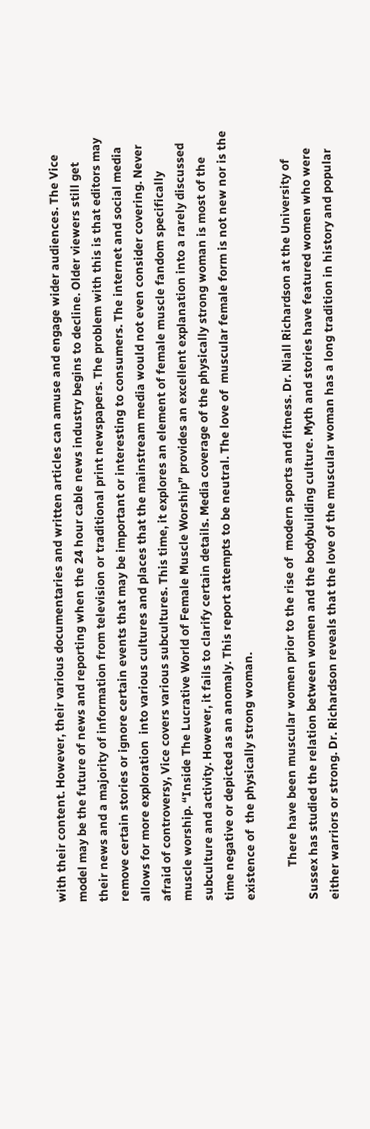with their content. However, their various documentaries and written articles can amuse and engage wider audiences. The Vice model may be the future of news and reporting when the 24 hour cable news industry begins to decline. Older viewers still get their news and a majority of information from television or traditional print newspapers. The problem with this is that editors may remove certain stories or ignore certain events that may be important or interesting to consumers. The internet and social media allows for more exploration  into various cultures and places that the mainstream media would not even consider covering. Never afraid of controversy, Vice covers various subcultures. This time, it explores an element of female muscle fandom specifically muscle worship. “Inside The Lucrative World of Female Muscle Worship” provides an excellent explanation into a rarely discussed subculture and activity. However, it fails to clarify certain details. Media coverage of the physically strong woman is most of the time negative or depicted as an anomaly. This report attempts to be neutral. The love of  muscular female form is not new nor is the existence of  the physically strong woman.

           There have been muscular women prior to the rise of  modern sports and fitness. Dr. Niall Richardson at the University of Sussex has studied the relation between women and the bodybuilding culture. Myth and stories have featured women who were either warriors or strong. Dr. Richardson reveals that the love of the muscular woman has a long tradition in history and popular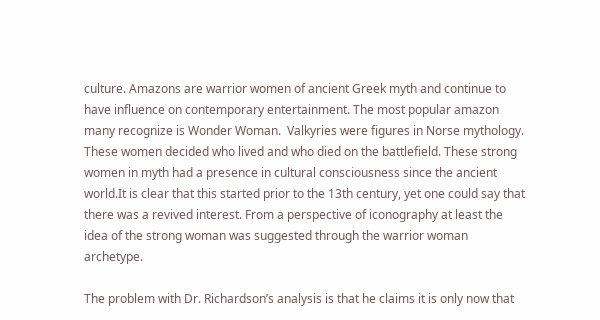culture. Amazons are warrior women of ancient Greek myth and continue to  have influence on contemporary entertainment. The most popular amazon many recognize is Wonder Woman.  Valkyries were figures in Norse mythology. These women decided who lived and who died on the battlefield. These strong women in myth had a presence in cultural consciousness since the ancient world.It is clear that this started prior to the 13th century, yet one could say that there was a revived interest. From a perspective of iconography at least the idea of the strong woman was suggested through the warrior woman archetype.

The problem with Dr. Richardson’s analysis is that he claims it is only now that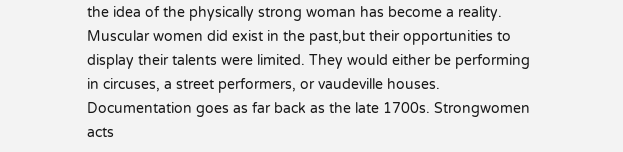the idea of the physically strong woman has become a reality. Muscular women did exist in the past,but their opportunities to display their talents were limited. They would either be performing in circuses, a street performers, or vaudeville houses. Documentation goes as far back as the late 1700s. Strongwomen acts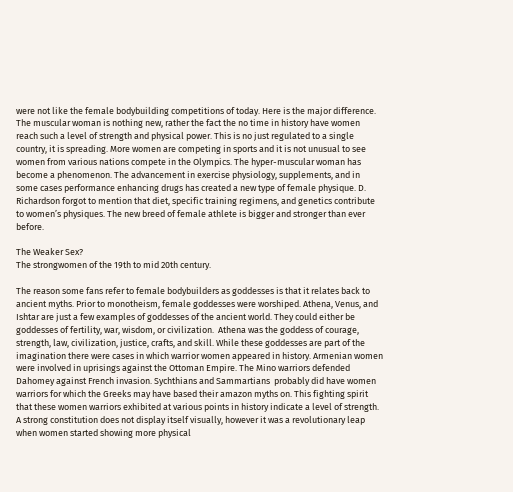were not like the female bodybuilding competitions of today. Here is the major difference. The muscular woman is nothing new, rather the fact the no time in history have women reach such a level of strength and physical power. This is no just regulated to a single country, it is spreading. More women are competing in sports and it is not unusual to see women from various nations compete in the Olympics. The hyper-muscular woman has become a phenomenon. The advancement in exercise physiology, supplements, and in some cases performance enhancing drugs has created a new type of female physique. D. Richardson forgot to mention that diet, specific training regimens, and genetics contribute to women’s physiques. The new breed of female athlete is bigger and stronger than ever before.

The Weaker Sex?
The strongwomen of the 19th to mid 20th century.

The reason some fans refer to female bodybuilders as goddesses is that it relates back to ancient myths. Prior to monotheism, female goddesses were worshiped. Athena, Venus, and Ishtar are just a few examples of goddesses of the ancient world. They could either be goddesses of fertility, war, wisdom, or civilization.  Athena was the goddess of courage, strength, law, civilization, justice, crafts, and skill. While these goddesses are part of the imagination there were cases in which warrior women appeared in history. Armenian women were involved in uprisings against the Ottoman Empire. The Mino warriors defended Dahomey against French invasion. Sychthians and Sammartians  probably did have women warriors for which the Greeks may have based their amazon myths on. This fighting spirit that these women warriors exhibited at various points in history indicate a level of strength. A strong constitution does not display itself visually, however it was a revolutionary leap when women started showing more physical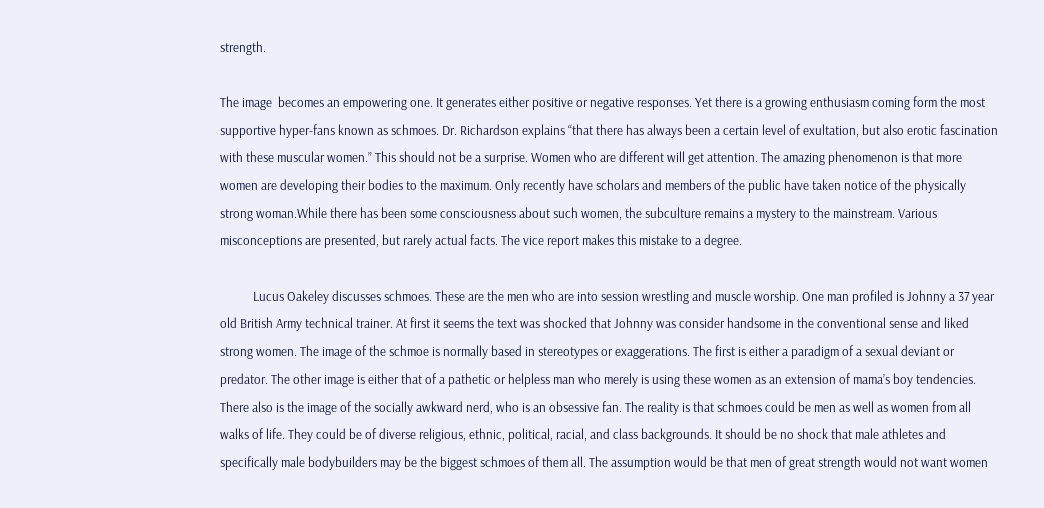strength.

The image  becomes an empowering one. It generates either positive or negative responses. Yet there is a growing enthusiasm coming form the most supportive hyper-fans known as schmoes. Dr. Richardson explains “that there has always been a certain level of exultation, but also erotic fascination with these muscular women.” This should not be a surprise. Women who are different will get attention. The amazing phenomenon is that more women are developing their bodies to the maximum. Only recently have scholars and members of the public have taken notice of the physically strong woman.While there has been some consciousness about such women, the subculture remains a mystery to the mainstream. Various misconceptions are presented, but rarely actual facts. The vice report makes this mistake to a degree.

           Lucus Oakeley discusses schmoes. These are the men who are into session wrestling and muscle worship. One man profiled is Johnny a 37 year old British Army technical trainer. At first it seems the text was shocked that Johnny was consider handsome in the conventional sense and liked strong women. The image of the schmoe is normally based in stereotypes or exaggerations. The first is either a paradigm of a sexual deviant or predator. The other image is either that of a pathetic or helpless man who merely is using these women as an extension of mama’s boy tendencies. There also is the image of the socially awkward nerd, who is an obsessive fan. The reality is that schmoes could be men as well as women from all walks of life. They could be of diverse religious, ethnic, political, racial, and class backgrounds. It should be no shock that male athletes and specifically male bodybuilders may be the biggest schmoes of them all. The assumption would be that men of great strength would not want women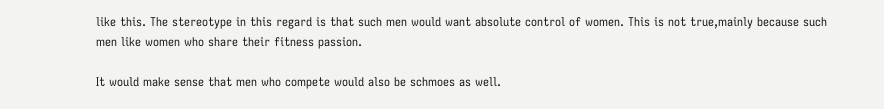like this. The stereotype in this regard is that such men would want absolute control of women. This is not true,mainly because such men like women who share their fitness passion.

It would make sense that men who compete would also be schmoes as well.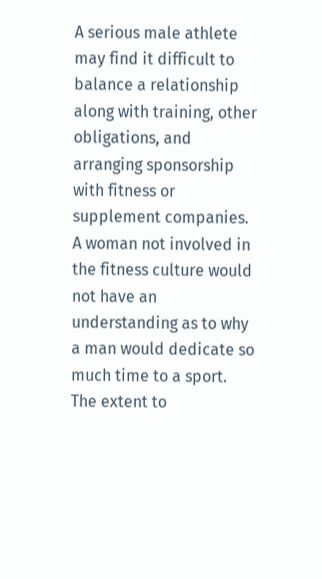A serious male athlete may find it difficult to balance a relationship along with training, other obligations, and arranging sponsorship with fitness or supplement companies. A woman not involved in the fitness culture would not have an understanding as to why a man would dedicate so much time to a sport. The extent to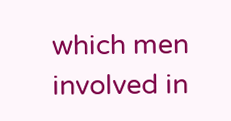which men involved in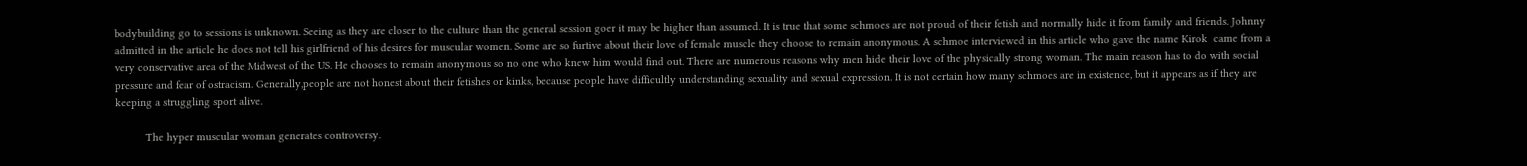bodybuilding go to sessions is unknown. Seeing as they are closer to the culture than the general session goer it may be higher than assumed. It is true that some schmoes are not proud of their fetish and normally hide it from family and friends. Johnny admitted in the article he does not tell his girlfriend of his desires for muscular women. Some are so furtive about their love of female muscle they choose to remain anonymous. A schmoe interviewed in this article who gave the name Kirok  came from a very conservative area of the Midwest of the US. He chooses to remain anonymous so no one who knew him would find out. There are numerous reasons why men hide their love of the physically strong woman. The main reason has to do with social pressure and fear of ostracism. Generally,people are not honest about their fetishes or kinks, because people have difficultly understanding sexuality and sexual expression. It is not certain how many schmoes are in existence, but it appears as if they are keeping a struggling sport alive.

          The hyper muscular woman generates controversy.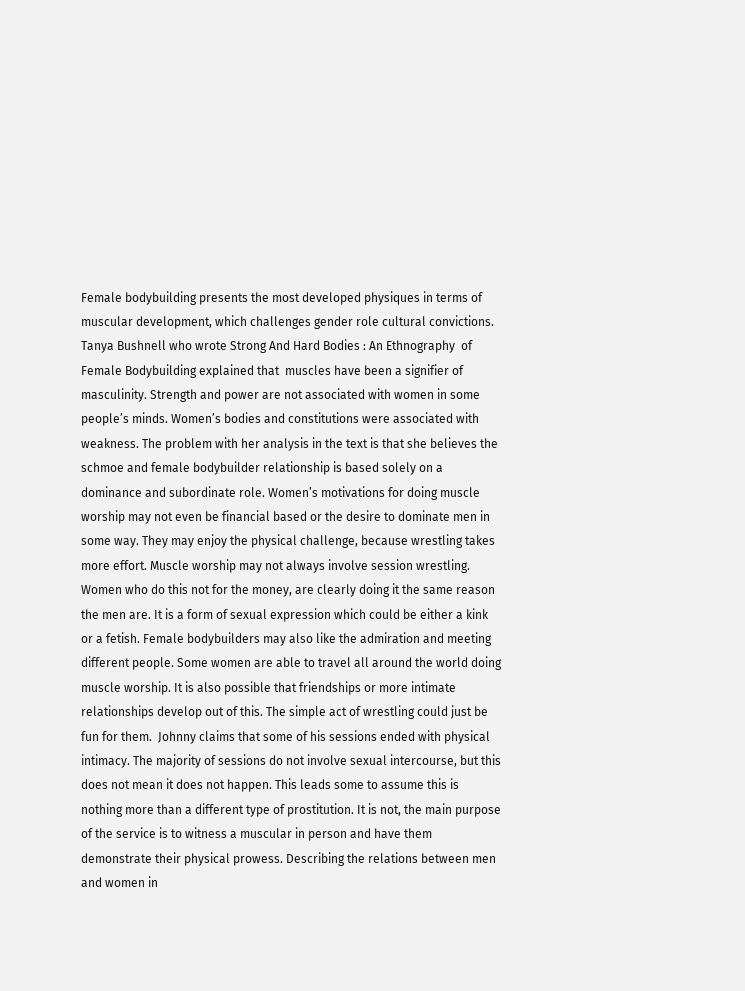Female bodybuilding presents the most developed physiques in terms of muscular development, which challenges gender role cultural convictions. Tanya Bushnell who wrote Strong And Hard Bodies : An Ethnography  of Female Bodybuilding explained that  muscles have been a signifier of masculinity. Strength and power are not associated with women in some people’s minds. Women’s bodies and constitutions were associated with weakness. The problem with her analysis in the text is that she believes the schmoe and female bodybuilder relationship is based solely on a dominance and subordinate role. Women’s motivations for doing muscle worship may not even be financial based or the desire to dominate men in some way. They may enjoy the physical challenge, because wrestling takes more effort. Muscle worship may not always involve session wrestling. Women who do this not for the money, are clearly doing it the same reason the men are. It is a form of sexual expression which could be either a kink or a fetish. Female bodybuilders may also like the admiration and meeting different people. Some women are able to travel all around the world doing muscle worship. It is also possible that friendships or more intimate relationships develop out of this. The simple act of wrestling could just be fun for them.  Johnny claims that some of his sessions ended with physical intimacy. The majority of sessions do not involve sexual intercourse, but this does not mean it does not happen. This leads some to assume this is nothing more than a different type of prostitution. It is not, the main purpose of the service is to witness a muscular in person and have them demonstrate their physical prowess. Describing the relations between men and women in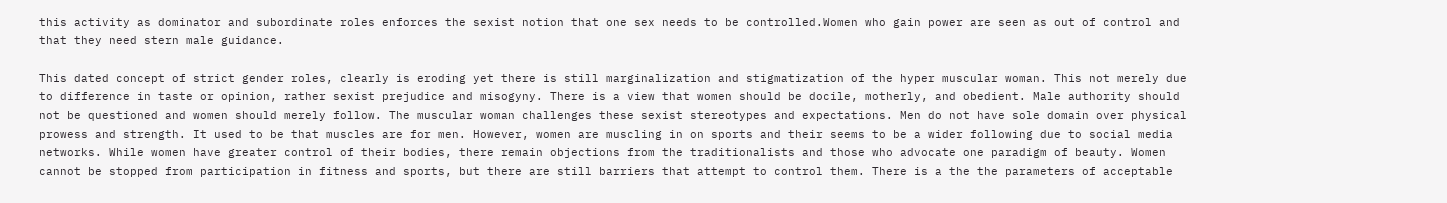this activity as dominator and subordinate roles enforces the sexist notion that one sex needs to be controlled.Women who gain power are seen as out of control and that they need stern male guidance.

This dated concept of strict gender roles, clearly is eroding yet there is still marginalization and stigmatization of the hyper muscular woman. This not merely due to difference in taste or opinion, rather sexist prejudice and misogyny. There is a view that women should be docile, motherly, and obedient. Male authority should not be questioned and women should merely follow. The muscular woman challenges these sexist stereotypes and expectations. Men do not have sole domain over physical prowess and strength. It used to be that muscles are for men. However, women are muscling in on sports and their seems to be a wider following due to social media networks. While women have greater control of their bodies, there remain objections from the traditionalists and those who advocate one paradigm of beauty. Women cannot be stopped from participation in fitness and sports, but there are still barriers that attempt to control them. There is a the the parameters of acceptable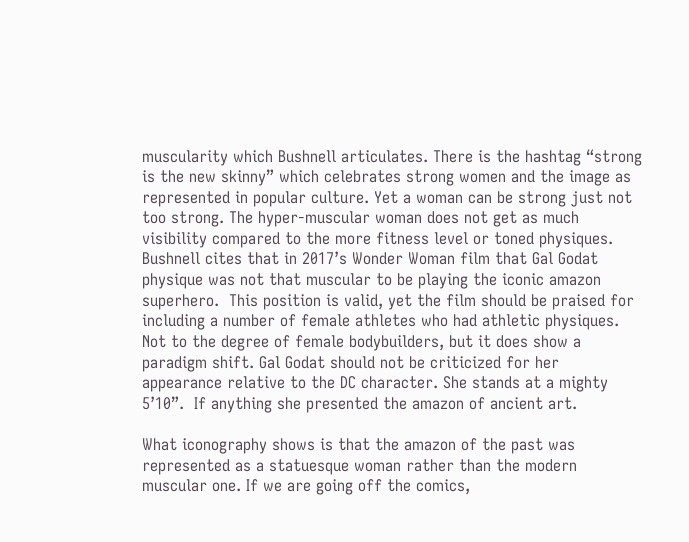muscularity which Bushnell articulates. There is the hashtag “strong is the new skinny” which celebrates strong women and the image as represented in popular culture. Yet a woman can be strong just not too strong. The hyper-muscular woman does not get as much visibility compared to the more fitness level or toned physiques. Bushnell cites that in 2017’s Wonder Woman film that Gal Godat physique was not that muscular to be playing the iconic amazon superhero.  This position is valid, yet the film should be praised for including a number of female athletes who had athletic physiques. Not to the degree of female bodybuilders, but it does show a paradigm shift. Gal Godat should not be criticized for her appearance relative to the DC character. She stands at a mighty 5’10”.  If anything she presented the amazon of ancient art.

What iconography shows is that the amazon of the past was represented as a statuesque woman rather than the modern muscular one. If we are going off the comics,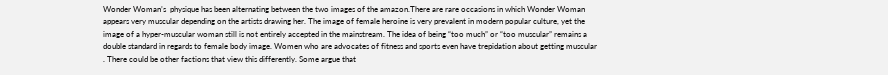Wonder Woman’s  physique has been alternating between the two images of the amazon.There are rare occasions in which Wonder Woman appears very muscular depending on the artists drawing her. The image of female heroine is very prevalent in modern popular culture, yet the image of a hyper-muscular woman still is not entirely accepted in the mainstream. The idea of being “too much” or “too muscular” remains a double standard in regards to female body image. Women who are advocates of fitness and sports even have trepidation about getting muscular . There could be other factions that view this differently. Some argue that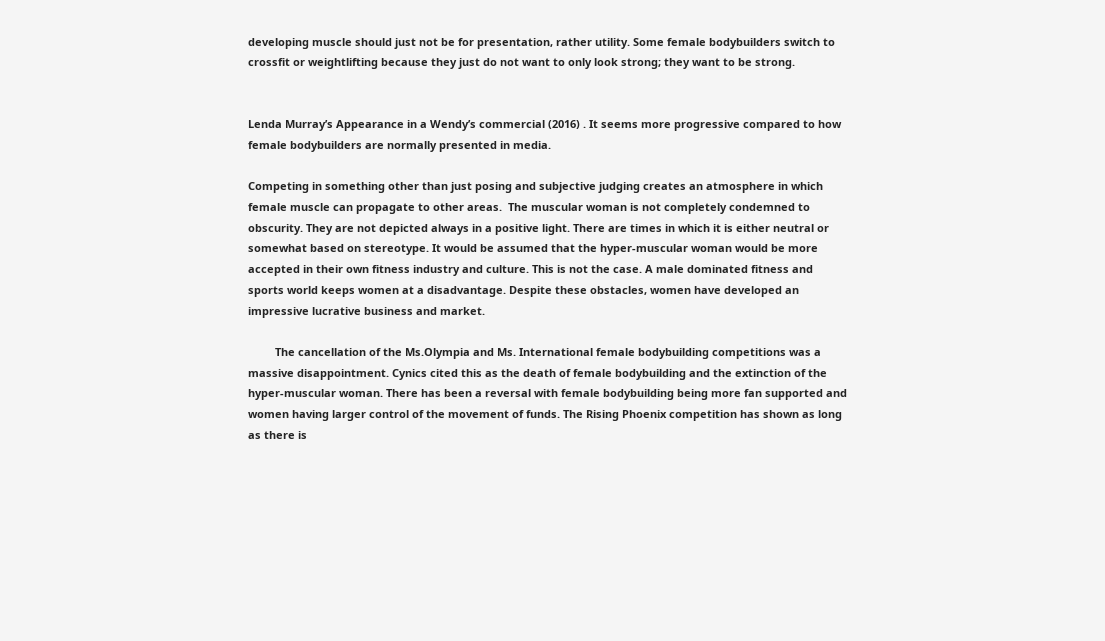developing muscle should just not be for presentation, rather utility. Some female bodybuilders switch to crossfit or weightlifting because they just do not want to only look strong; they want to be strong.


Lenda Murray’s Appearance in a Wendy’s commercial (2016) . It seems more progressive compared to how female bodybuilders are normally presented in media.

Competing in something other than just posing and subjective judging creates an atmosphere in which female muscle can propagate to other areas.  The muscular woman is not completely condemned to obscurity. They are not depicted always in a positive light. There are times in which it is either neutral or somewhat based on stereotype. It would be assumed that the hyper-muscular woman would be more accepted in their own fitness industry and culture. This is not the case. A male dominated fitness and sports world keeps women at a disadvantage. Despite these obstacles, women have developed an impressive lucrative business and market.

         The cancellation of the Ms.Olympia and Ms. International female bodybuilding competitions was a massive disappointment. Cynics cited this as the death of female bodybuilding and the extinction of the hyper-muscular woman. There has been a reversal with female bodybuilding being more fan supported and women having larger control of the movement of funds. The Rising Phoenix competition has shown as long as there is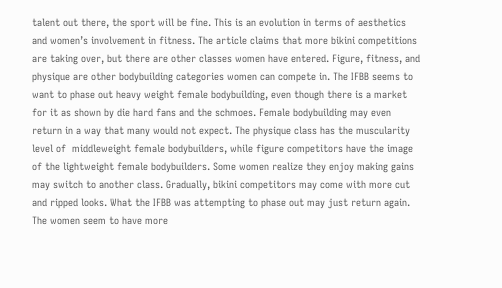talent out there, the sport will be fine. This is an evolution in terms of aesthetics and women’s involvement in fitness. The article claims that more bikini competitions are taking over, but there are other classes women have entered. Figure, fitness, and physique are other bodybuilding categories women can compete in. The IFBB seems to want to phase out heavy weight female bodybuilding, even though there is a market for it as shown by die hard fans and the schmoes. Female bodybuilding may even return in a way that many would not expect. The physique class has the muscularity level of  middleweight female bodybuilders, while figure competitors have the image of the lightweight female bodybuilders. Some women realize they enjoy making gains may switch to another class. Gradually, bikini competitors may come with more cut and ripped looks. What the IFBB was attempting to phase out may just return again. The women seem to have more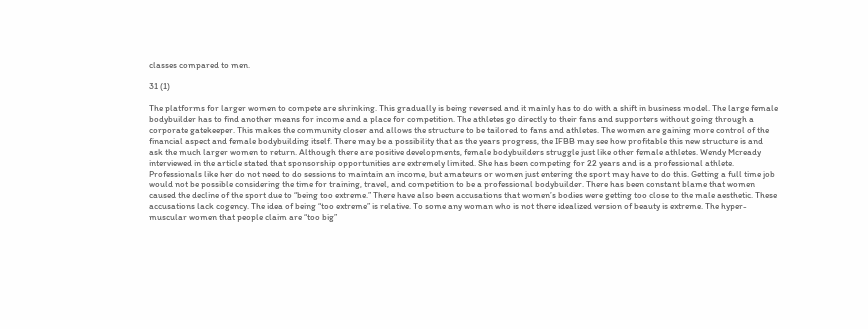classes compared to men.

31 (1)

The platforms for larger women to compete are shrinking. This gradually is being reversed and it mainly has to do with a shift in business model. The large female bodybuilder has to find another means for income and a place for competition. The athletes go directly to their fans and supporters without going through a corporate gatekeeper. This makes the community closer and allows the structure to be tailored to fans and athletes. The women are gaining more control of the financial aspect and female bodybuilding itself. There may be a possibility that as the years progress, the IFBB may see how profitable this new structure is and ask the much larger women to return. Although there are positive developments, female bodybuilders struggle just like other female athletes. Wendy Mcready interviewed in the article stated that sponsorship opportunities are extremely limited. She has been competing for 22 years and is a professional athlete. Professionals like her do not need to do sessions to maintain an income, but amateurs or women just entering the sport may have to do this. Getting a full time job would not be possible considering the time for training, travel, and competition to be a professional bodybuilder. There has been constant blame that women caused the decline of the sport due to “being too extreme.” There have also been accusations that women’s bodies were getting too close to the male aesthetic. These accusations lack cogency. The idea of being “too extreme” is relative. To some any woman who is not there idealized version of beauty is extreme. The hyper-muscular women that people claim are “too big”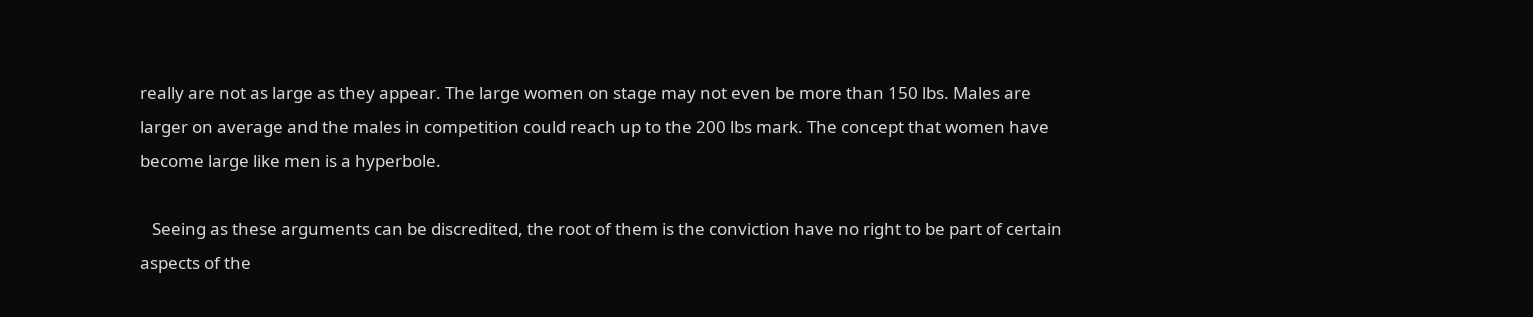really are not as large as they appear. The large women on stage may not even be more than 150 lbs. Males are larger on average and the males in competition could reach up to the 200 lbs mark. The concept that women have become large like men is a hyperbole.

   Seeing as these arguments can be discredited, the root of them is the conviction have no right to be part of certain aspects of the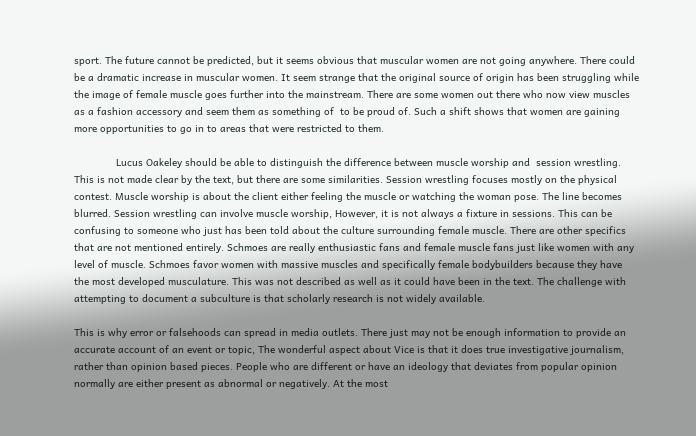sport. The future cannot be predicted, but it seems obvious that muscular women are not going anywhere. There could be a dramatic increase in muscular women. It seem strange that the original source of origin has been struggling while the image of female muscle goes further into the mainstream. There are some women out there who now view muscles as a fashion accessory and seem them as something of  to be proud of. Such a shift shows that women are gaining more opportunities to go in to areas that were restricted to them.

              Lucus Oakeley should be able to distinguish the difference between muscle worship and  session wrestling. This is not made clear by the text, but there are some similarities. Session wrestling focuses mostly on the physical contest. Muscle worship is about the client either feeling the muscle or watching the woman pose. The line becomes blurred. Session wrestling can involve muscle worship, However, it is not always a fixture in sessions. This can be confusing to someone who just has been told about the culture surrounding female muscle. There are other specifics that are not mentioned entirely. Schmoes are really enthusiastic fans and female muscle fans just like women with any level of muscle. Schmoes favor women with massive muscles and specifically female bodybuilders because they have the most developed musculature. This was not described as well as it could have been in the text. The challenge with attempting to document a subculture is that scholarly research is not widely available.

This is why error or falsehoods can spread in media outlets. There just may not be enough information to provide an accurate account of an event or topic, The wonderful aspect about Vice is that it does true investigative journalism, rather than opinion based pieces. People who are different or have an ideology that deviates from popular opinion normally are either present as abnormal or negatively. At the most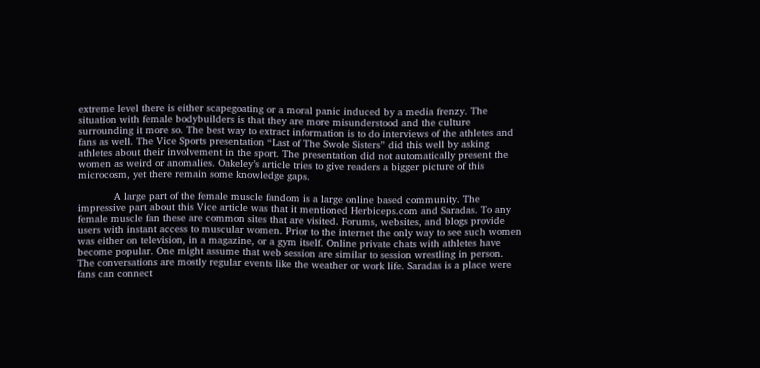extreme level there is either scapegoating or a moral panic induced by a media frenzy. The situation with female bodybuilders is that they are more misunderstood and the culture surrounding it more so. The best way to extract information is to do interviews of the athletes and fans as well. The Vice Sports presentation “Last of The Swole Sisters” did this well by asking athletes about their involvement in the sport. The presentation did not automatically present the women as weird or anomalies. Oakeley’s article tries to give readers a bigger picture of this microcosm, yet there remain some knowledge gaps.

            A large part of the female muscle fandom is a large online based community. The impressive part about this Vice article was that it mentioned Herbiceps.com and Saradas. To any female muscle fan these are common sites that are visited. Forums, websites, and blogs provide users with instant access to muscular women. Prior to the internet the only way to see such women was either on television, in a magazine, or a gym itself. Online private chats with athletes have become popular. One might assume that web session are similar to session wrestling in person. The conversations are mostly regular events like the weather or work life. Saradas is a place were fans can connect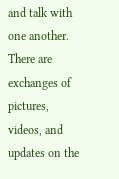and talk with one another. There are exchanges of pictures, videos, and updates on the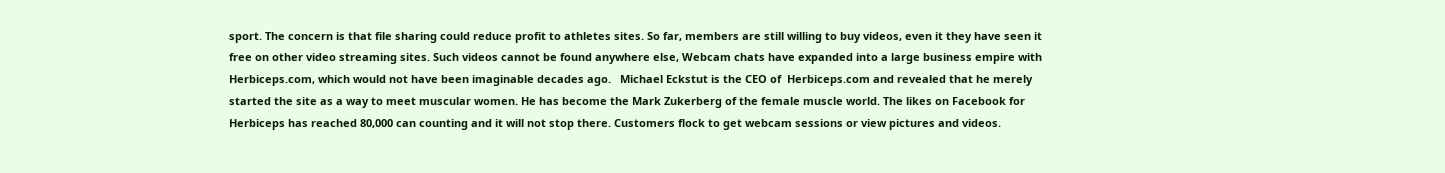sport. The concern is that file sharing could reduce profit to athletes sites. So far, members are still willing to buy videos, even it they have seen it free on other video streaming sites. Such videos cannot be found anywhere else, Webcam chats have expanded into a large business empire with Herbiceps.com, which would not have been imaginable decades ago.   Michael Eckstut is the CEO of  Herbiceps.com and revealed that he merely started the site as a way to meet muscular women. He has become the Mark Zukerberg of the female muscle world. The likes on Facebook for Herbiceps has reached 80,000 can counting and it will not stop there. Customers flock to get webcam sessions or view pictures and videos.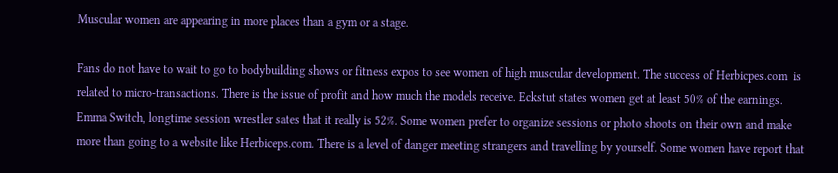Muscular women are appearing in more places than a gym or a stage.

Fans do not have to wait to go to bodybuilding shows or fitness expos to see women of high muscular development. The success of Herbicpes.com  is related to micro-transactions. There is the issue of profit and how much the models receive. Eckstut states women get at least 50% of the earnings. Emma Switch, longtime session wrestler sates that it really is 52%. Some women prefer to organize sessions or photo shoots on their own and make more than going to a website like Herbiceps.com. There is a level of danger meeting strangers and travelling by yourself. Some women have report that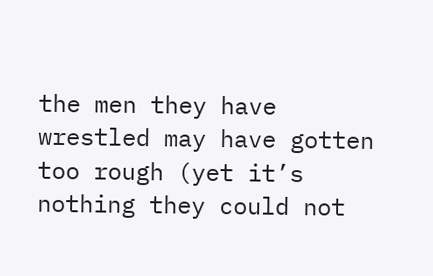the men they have wrestled may have gotten too rough (yet it’s nothing they could not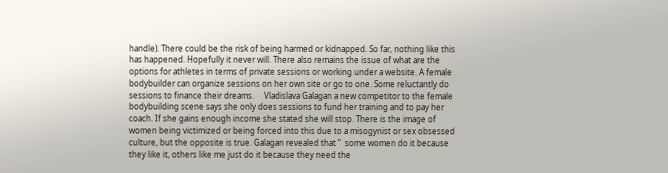handle). There could be the risk of being harmed or kidnapped. So far, nothing like this has happened. Hopefully it never will. There also remains the issue of what are the options for athletes in terms of private sessions or working under a website. A female bodybuilder can organize sessions on her own site or go to one. Some reluctantly do sessions to finance their dreams.     Vladislava Galagan a new competitor to the female bodybuilding scene says she only does sessions to fund her training and to pay her coach. If she gains enough income she stated she will stop. There is the image of women being victimized or being forced into this due to a misogynist or sex obsessed culture, but the opposite is true. Galagan revealed that ”  some women do it because they like it, others like me just do it because they need the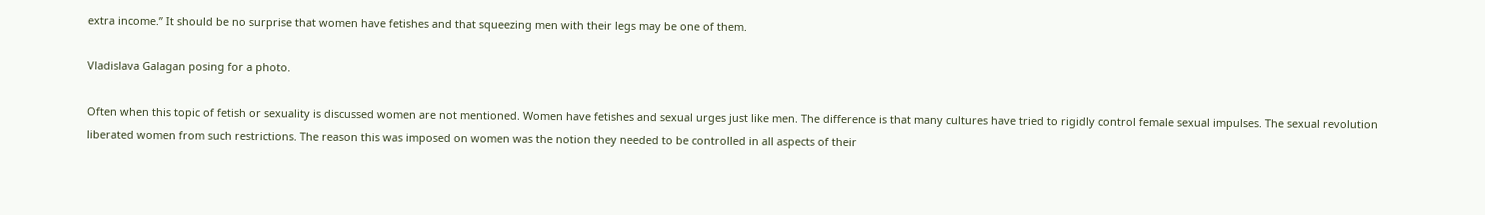extra income.” It should be no surprise that women have fetishes and that squeezing men with their legs may be one of them.

Vladislava Galagan posing for a photo.

Often when this topic of fetish or sexuality is discussed women are not mentioned. Women have fetishes and sexual urges just like men. The difference is that many cultures have tried to rigidly control female sexual impulses. The sexual revolution liberated women from such restrictions. The reason this was imposed on women was the notion they needed to be controlled in all aspects of their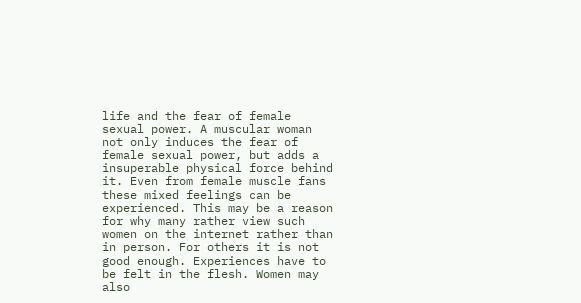life and the fear of female sexual power. A muscular woman not only induces the fear of female sexual power, but adds a insuperable physical force behind it. Even from female muscle fans these mixed feelings can be experienced. This may be a reason for why many rather view such women on the internet rather than in person. For others it is not good enough. Experiences have to be felt in the flesh. Women may also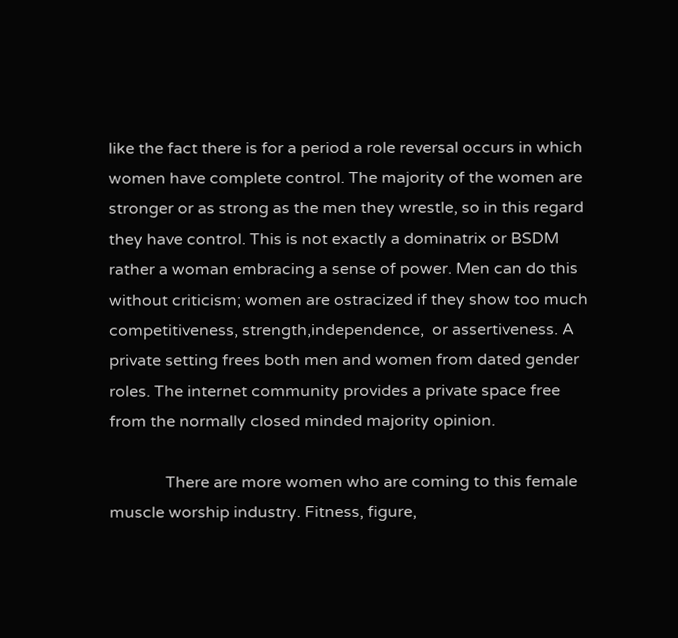like the fact there is for a period a role reversal occurs in which women have complete control. The majority of the women are stronger or as strong as the men they wrestle, so in this regard they have control. This is not exactly a dominatrix or BSDM rather a woman embracing a sense of power. Men can do this without criticism; women are ostracized if they show too much competitiveness, strength,independence,  or assertiveness. A private setting frees both men and women from dated gender roles. The internet community provides a private space free from the normally closed minded majority opinion.

              There are more women who are coming to this female muscle worship industry. Fitness, figure,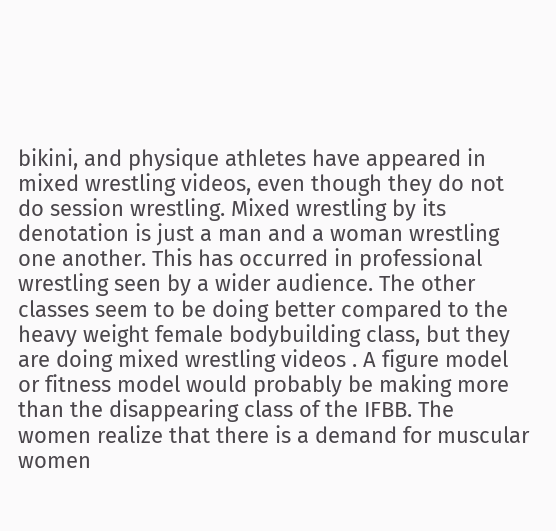bikini, and physique athletes have appeared in mixed wrestling videos, even though they do not do session wrestling. Mixed wrestling by its denotation is just a man and a woman wrestling one another. This has occurred in professional wrestling seen by a wider audience. The other classes seem to be doing better compared to the heavy weight female bodybuilding class, but they are doing mixed wrestling videos . A figure model or fitness model would probably be making more than the disappearing class of the IFBB. The women realize that there is a demand for muscular women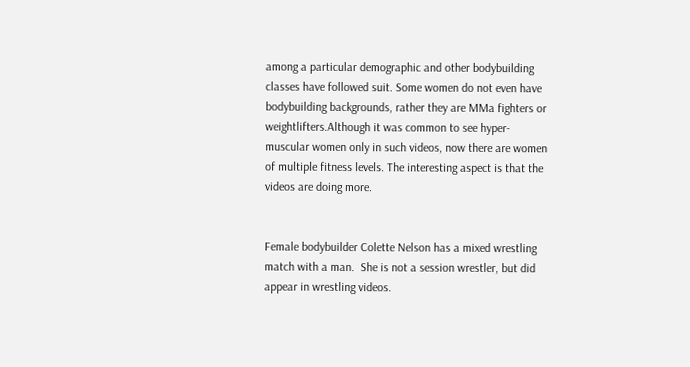among a particular demographic and other bodybuilding classes have followed suit. Some women do not even have bodybuilding backgrounds, rather they are MMa fighters or weightlifters.Although it was common to see hyper-muscular women only in such videos, now there are women of multiple fitness levels. The interesting aspect is that the videos are doing more.


Female bodybuilder Colette Nelson has a mixed wrestling match with a man.  She is not a session wrestler, but did appear in wrestling videos.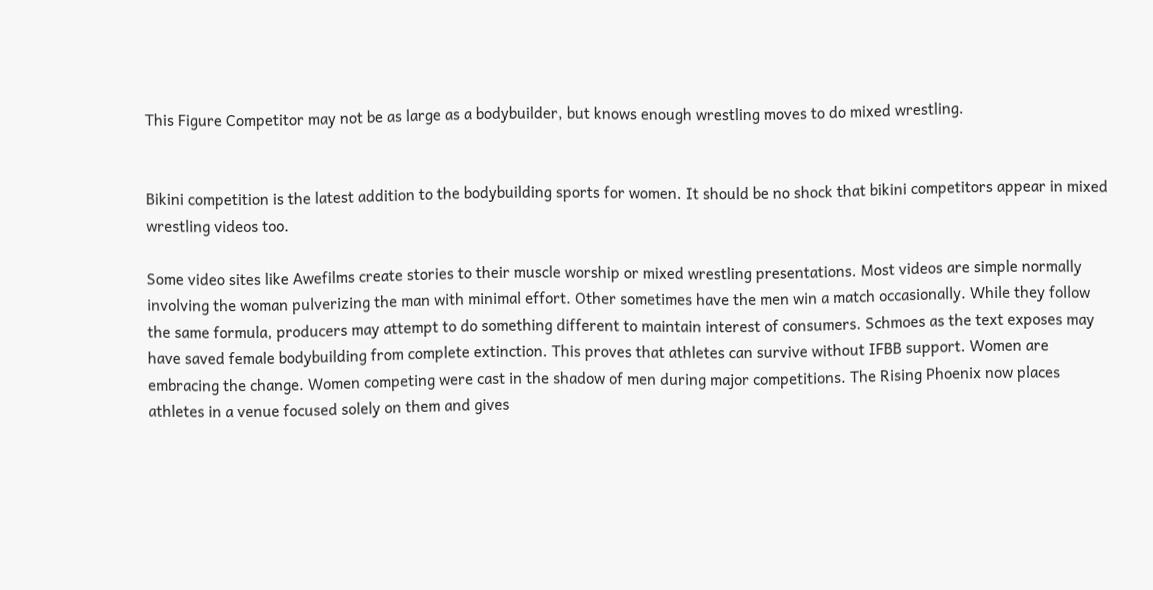This Figure Competitor may not be as large as a bodybuilder, but knows enough wrestling moves to do mixed wrestling.


Bikini competition is the latest addition to the bodybuilding sports for women. It should be no shock that bikini competitors appear in mixed wrestling videos too.

Some video sites like Awefilms create stories to their muscle worship or mixed wrestling presentations. Most videos are simple normally involving the woman pulverizing the man with minimal effort. Other sometimes have the men win a match occasionally. While they follow the same formula, producers may attempt to do something different to maintain interest of consumers. Schmoes as the text exposes may have saved female bodybuilding from complete extinction. This proves that athletes can survive without IFBB support. Women are embracing the change. Women competing were cast in the shadow of men during major competitions. The Rising Phoenix now places athletes in a venue focused solely on them and gives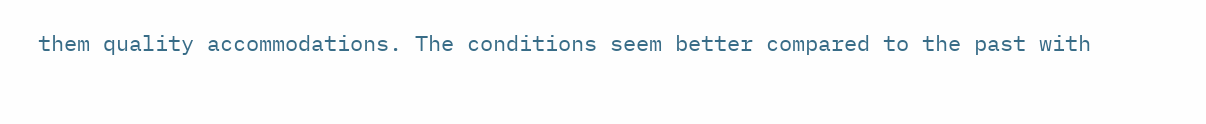them quality accommodations. The conditions seem better compared to the past with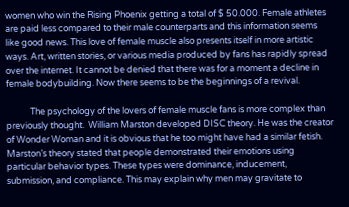women who win the Rising Phoenix getting a total of $ 50.000. Female athletes are paid less compared to their male counterparts and this information seems like good news. This love of female muscle also presents itself in more artistic ways. Art, written stories, or various media produced by fans has rapidly spread over the internet. It cannot be denied that there was for a moment a decline in female bodybuilding. Now there seems to be the beginnings of a revival.

            The psychology of the lovers of female muscle fans is more complex than previously thought.  William Marston developed DISC theory. He was the creator of Wonder Woman and it is obvious that he too might have had a similar fetish. Marston’s theory stated that people demonstrated their emotions using particular behavior types. These types were dominance, inducement, submission, and compliance. This may explain why men may gravitate to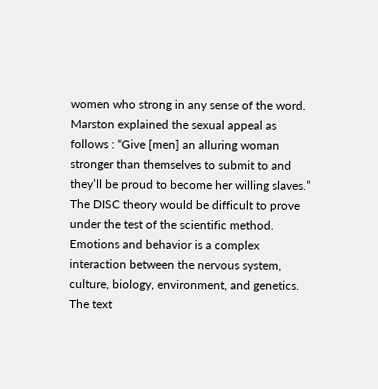women who strong in any sense of the word. Marston explained the sexual appeal as follows : “Give [men] an alluring woman stronger than themselves to submit to and they’ll be proud to become her willing slaves.” The DISC theory would be difficult to prove under the test of the scientific method. Emotions and behavior is a complex interaction between the nervous system, culture, biology, environment, and genetics. The text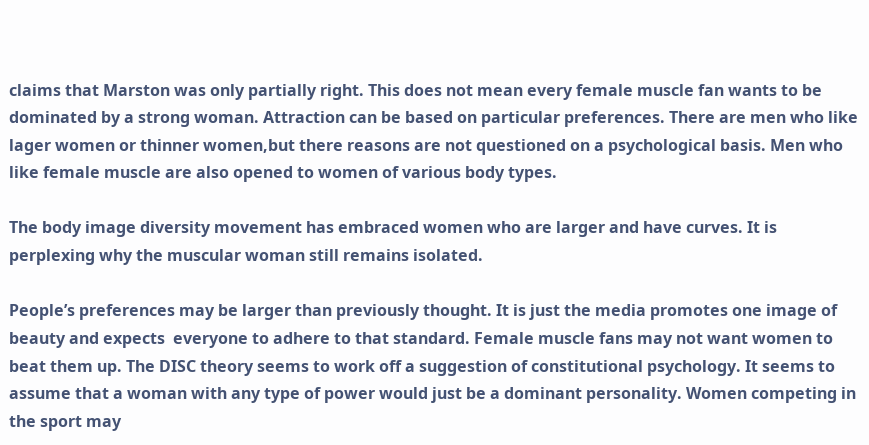claims that Marston was only partially right. This does not mean every female muscle fan wants to be dominated by a strong woman. Attraction can be based on particular preferences. There are men who like lager women or thinner women,but there reasons are not questioned on a psychological basis. Men who like female muscle are also opened to women of various body types.

The body image diversity movement has embraced women who are larger and have curves. It is perplexing why the muscular woman still remains isolated.

People’s preferences may be larger than previously thought. It is just the media promotes one image of beauty and expects  everyone to adhere to that standard. Female muscle fans may not want women to beat them up. The DISC theory seems to work off a suggestion of constitutional psychology. It seems to assume that a woman with any type of power would just be a dominant personality. Women competing in the sport may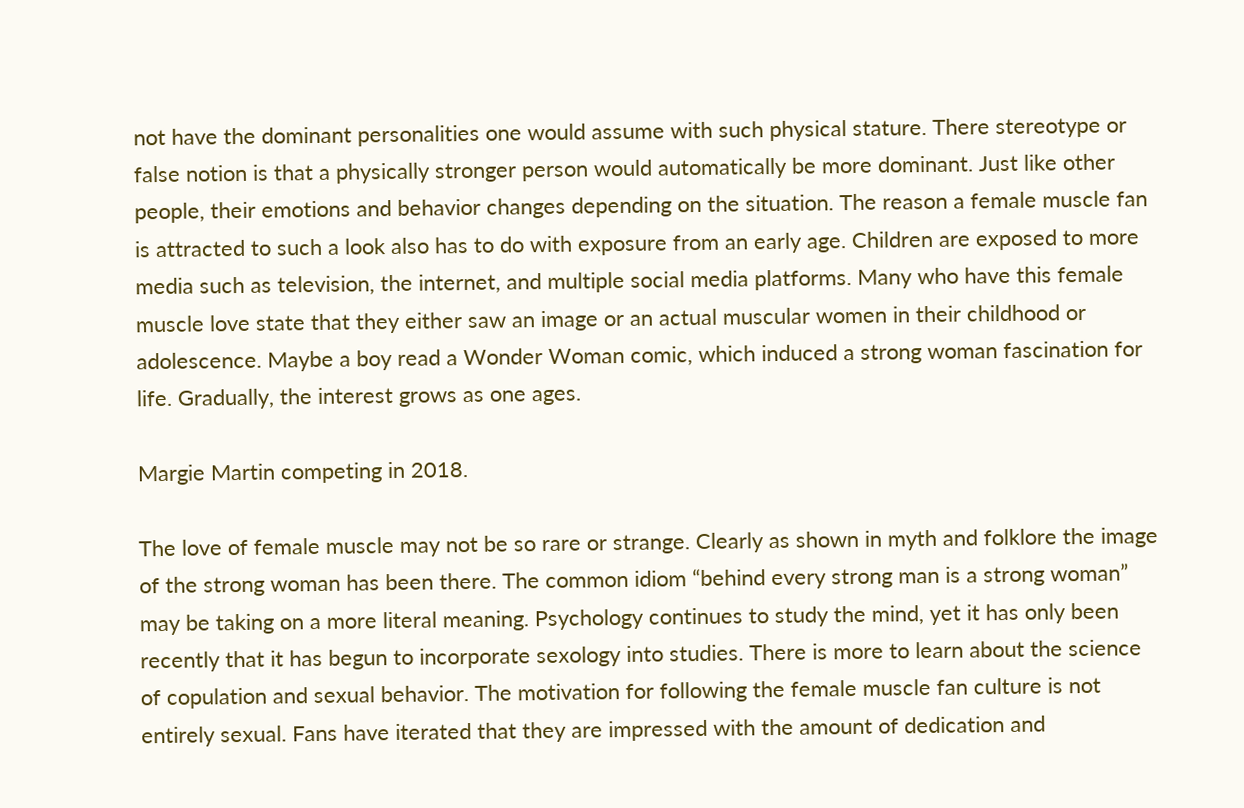not have the dominant personalities one would assume with such physical stature. There stereotype or false notion is that a physically stronger person would automatically be more dominant. Just like other people, their emotions and behavior changes depending on the situation. The reason a female muscle fan is attracted to such a look also has to do with exposure from an early age. Children are exposed to more media such as television, the internet, and multiple social media platforms. Many who have this female muscle love state that they either saw an image or an actual muscular women in their childhood or adolescence. Maybe a boy read a Wonder Woman comic, which induced a strong woman fascination for life. Gradually, the interest grows as one ages.

Margie Martin competing in 2018.

The love of female muscle may not be so rare or strange. Clearly as shown in myth and folklore the image of the strong woman has been there. The common idiom “behind every strong man is a strong woman” may be taking on a more literal meaning. Psychology continues to study the mind, yet it has only been recently that it has begun to incorporate sexology into studies. There is more to learn about the science of copulation and sexual behavior. The motivation for following the female muscle fan culture is not entirely sexual. Fans have iterated that they are impressed with the amount of dedication and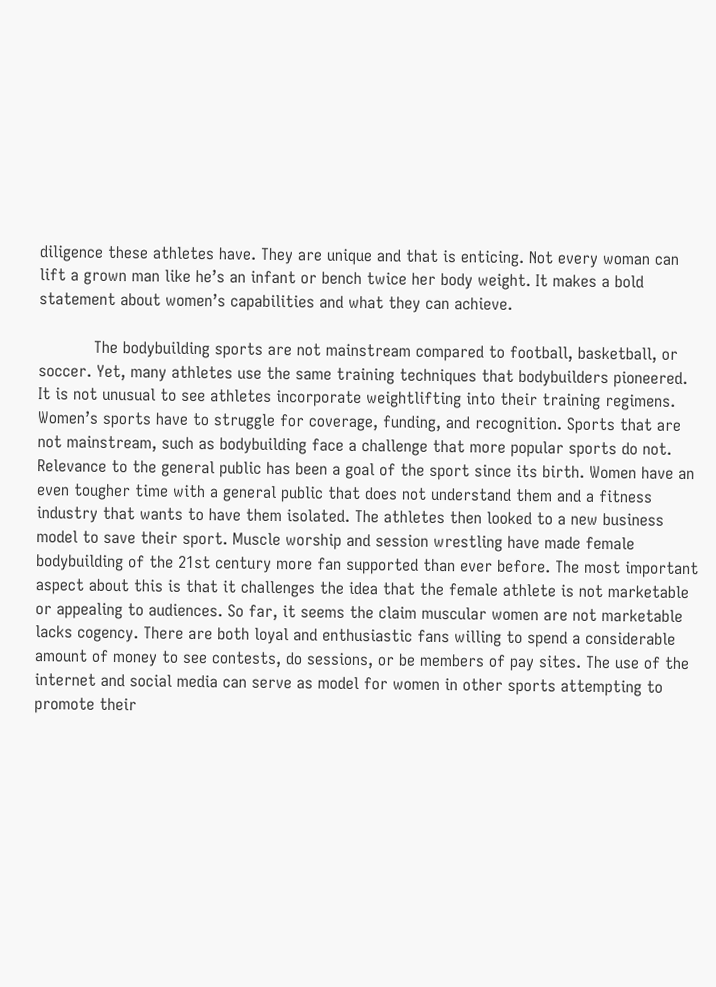diligence these athletes have. They are unique and that is enticing. Not every woman can lift a grown man like he’s an infant or bench twice her body weight. It makes a bold statement about women’s capabilities and what they can achieve.

           The bodybuilding sports are not mainstream compared to football, basketball, or soccer. Yet, many athletes use the same training techniques that bodybuilders pioneered. It is not unusual to see athletes incorporate weightlifting into their training regimens. Women’s sports have to struggle for coverage, funding, and recognition. Sports that are not mainstream, such as bodybuilding face a challenge that more popular sports do not. Relevance to the general public has been a goal of the sport since its birth. Women have an even tougher time with a general public that does not understand them and a fitness industry that wants to have them isolated. The athletes then looked to a new business model to save their sport. Muscle worship and session wrestling have made female bodybuilding of the 21st century more fan supported than ever before. The most important aspect about this is that it challenges the idea that the female athlete is not marketable or appealing to audiences. So far, it seems the claim muscular women are not marketable lacks cogency. There are both loyal and enthusiastic fans willing to spend a considerable amount of money to see contests, do sessions, or be members of pay sites. The use of the internet and social media can serve as model for women in other sports attempting to promote their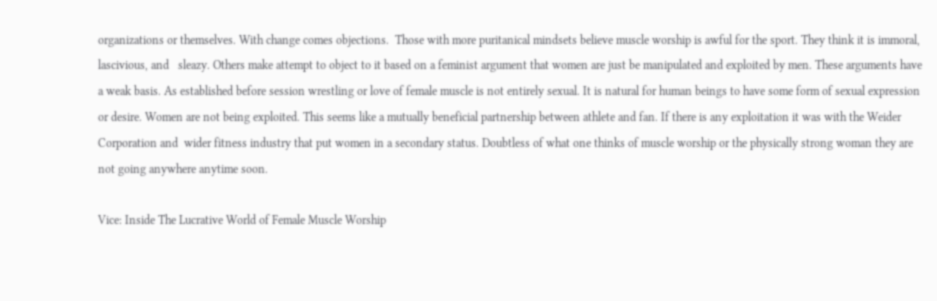organizations or themselves. With change comes objections.  Those with more puritanical mindsets believe muscle worship is awful for the sport. They think it is immoral, lascivious, and   sleazy. Others make attempt to object to it based on a feminist argument that women are just be manipulated and exploited by men. These arguments have a weak basis. As established before session wrestling or love of female muscle is not entirely sexual. It is natural for human beings to have some form of sexual expression or desire. Women are not being exploited. This seems like a mutually beneficial partnership between athlete and fan. If there is any exploitation it was with the Weider Corporation and  wider fitness industry that put women in a secondary status. Doubtless of what one thinks of muscle worship or the physically strong woman they are not going anywhere anytime soon.

Vice: Inside The Lucrative World of Female Muscle Worship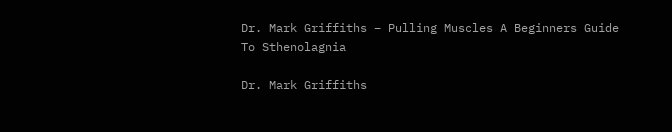Dr. Mark Griffiths – Pulling Muscles A Beginners Guide To Sthenolagnia

Dr. Mark Griffiths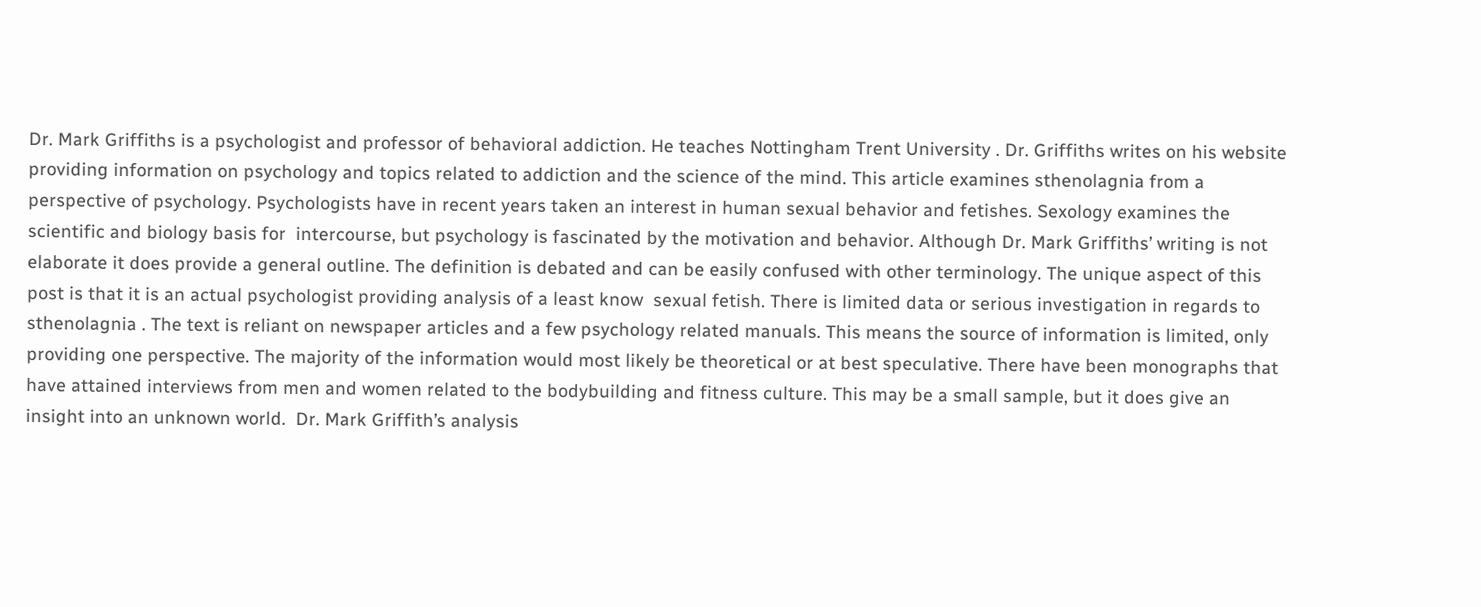Dr. Mark Griffiths is a psychologist and professor of behavioral addiction. He teaches Nottingham Trent University . Dr. Griffiths writes on his website providing information on psychology and topics related to addiction and the science of the mind. This article examines sthenolagnia from a perspective of psychology. Psychologists have in recent years taken an interest in human sexual behavior and fetishes. Sexology examines the scientific and biology basis for  intercourse, but psychology is fascinated by the motivation and behavior. Although Dr. Mark Griffiths’ writing is not elaborate it does provide a general outline. The definition is debated and can be easily confused with other terminology. The unique aspect of this post is that it is an actual psychologist providing analysis of a least know  sexual fetish. There is limited data or serious investigation in regards to sthenolagnia . The text is reliant on newspaper articles and a few psychology related manuals. This means the source of information is limited, only providing one perspective. The majority of the information would most likely be theoretical or at best speculative. There have been monographs that have attained interviews from men and women related to the bodybuilding and fitness culture. This may be a small sample, but it does give an insight into an unknown world.  Dr. Mark Griffith’s analysis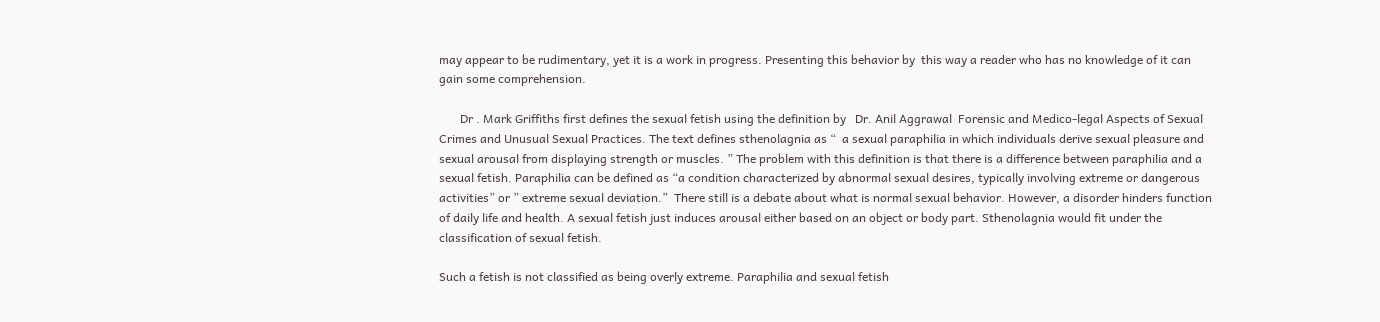may appear to be rudimentary, yet it is a work in progress. Presenting this behavior by  this way a reader who has no knowledge of it can gain some comprehension.

       Dr . Mark Griffiths first defines the sexual fetish using the definition by   Dr. Anil Aggrawal  Forensic and Medico-legal Aspects of Sexual Crimes and Unusual Sexual Practices. The text defines sthenolagnia as “  a sexual paraphilia in which individuals derive sexual pleasure and sexual arousal from displaying strength or muscles. ” The problem with this definition is that there is a difference between paraphilia and a sexual fetish. Paraphilia can be defined as “a condition characterized by abnormal sexual desires, typically involving extreme or dangerous activities” or ” extreme sexual deviation.”  There still is a debate about what is normal sexual behavior. However, a disorder hinders function of daily life and health. A sexual fetish just induces arousal either based on an object or body part. Sthenolagnia would fit under the classification of sexual fetish.

Such a fetish is not classified as being overly extreme. Paraphilia and sexual fetish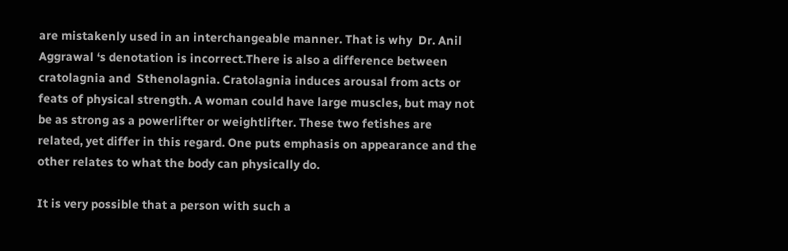are mistakenly used in an interchangeable manner. That is why  Dr. Anil Aggrawal ‘s denotation is incorrect.There is also a difference between cratolagnia and  Sthenolagnia. Cratolagnia induces arousal from acts or feats of physical strength. A woman could have large muscles, but may not be as strong as a powerlifter or weightlifter. These two fetishes are related, yet differ in this regard. One puts emphasis on appearance and the other relates to what the body can physically do.

It is very possible that a person with such a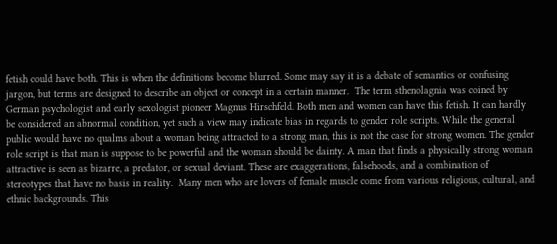fetish could have both. This is when the definitions become blurred. Some may say it is a debate of semantics or confusing jargon, but terms are designed to describe an object or concept in a certain manner.  The term sthenolagnia was coined by German psychologist and early sexologist pioneer Magnus Hirschfeld. Both men and women can have this fetish. It can hardly be considered an abnormal condition, yet such a view may indicate bias in regards to gender role scripts. While the general public would have no qualms about a woman being attracted to a strong man, this is not the case for strong women. The gender role script is that man is suppose to be powerful and the woman should be dainty. A man that finds a physically strong woman attractive is seen as bizarre, a predator, or sexual deviant. These are exaggerations, falsehoods, and a combination of stereotypes that have no basis in reality.  Many men who are lovers of female muscle come from various religious, cultural, and ethnic backgrounds. This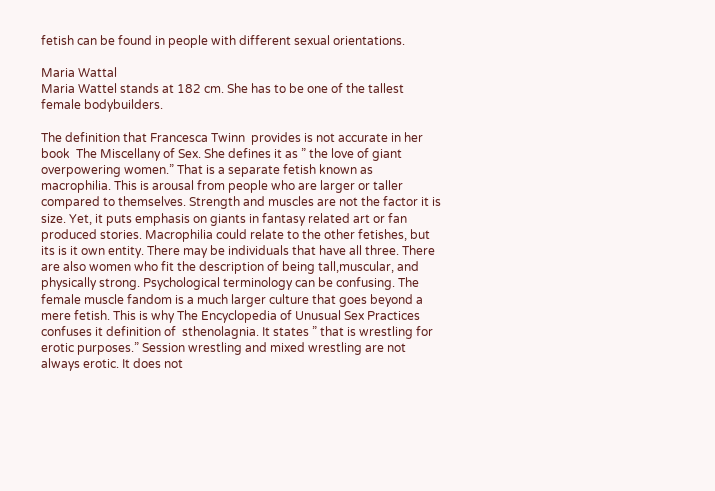fetish can be found in people with different sexual orientations.

Maria Wattal
Maria Wattel stands at 182 cm. She has to be one of the tallest female bodybuilders.

The definition that Francesca Twinn  provides is not accurate in her book  The Miscellany of Sex. She defines it as ” the love of giant overpowering women.” That is a separate fetish known as macrophilia. This is arousal from people who are larger or taller compared to themselves. Strength and muscles are not the factor it is size. Yet, it puts emphasis on giants in fantasy related art or fan produced stories. Macrophilia could relate to the other fetishes, but its is it own entity. There may be individuals that have all three. There are also women who fit the description of being tall,muscular, and physically strong. Psychological terminology can be confusing. The female muscle fandom is a much larger culture that goes beyond a mere fetish. This is why The Encyclopedia of Unusual Sex Practices confuses it definition of  sthenolagnia. It states ” that is wrestling for erotic purposes.” Session wrestling and mixed wrestling are not always erotic. It does not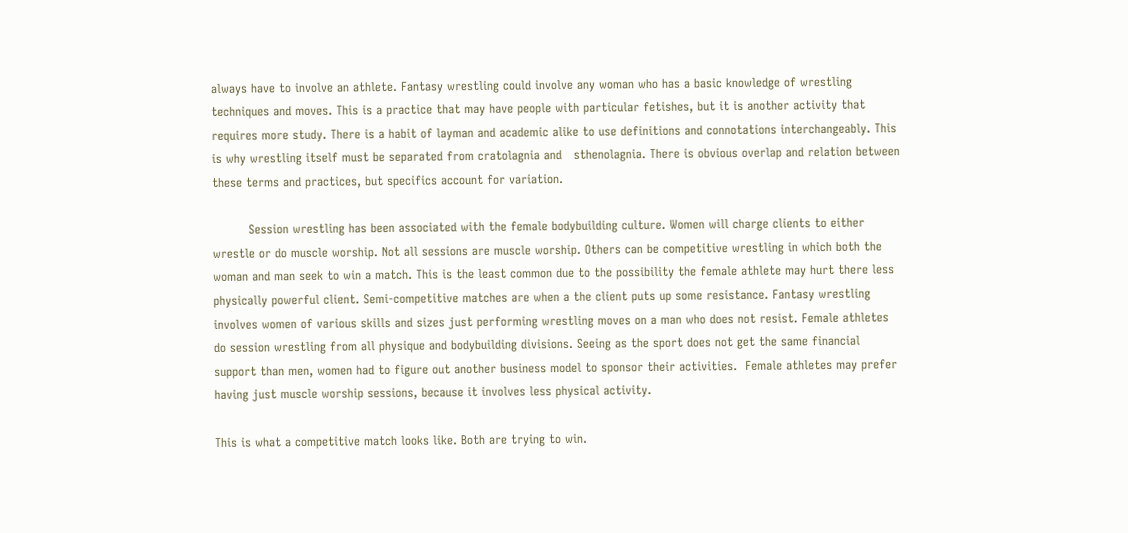always have to involve an athlete. Fantasy wrestling could involve any woman who has a basic knowledge of wrestling techniques and moves. This is a practice that may have people with particular fetishes, but it is another activity that requires more study. There is a habit of layman and academic alike to use definitions and connotations interchangeably. This is why wrestling itself must be separated from cratolagnia and   sthenolagnia. There is obvious overlap and relation between these terms and practices, but specifics account for variation.

         Session wrestling has been associated with the female bodybuilding culture. Women will charge clients to either wrestle or do muscle worship. Not all sessions are muscle worship. Others can be competitive wrestling in which both the woman and man seek to win a match. This is the least common due to the possibility the female athlete may hurt there less physically powerful client. Semi-competitive matches are when a the client puts up some resistance. Fantasy wrestling involves women of various skills and sizes just performing wrestling moves on a man who does not resist. Female athletes do session wrestling from all physique and bodybuilding divisions. Seeing as the sport does not get the same financial support than men, women had to figure out another business model to sponsor their activities.  Female athletes may prefer having just muscle worship sessions, because it involves less physical activity.

This is what a competitive match looks like. Both are trying to win.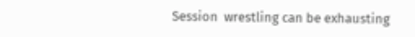Session  wrestling can be exhausting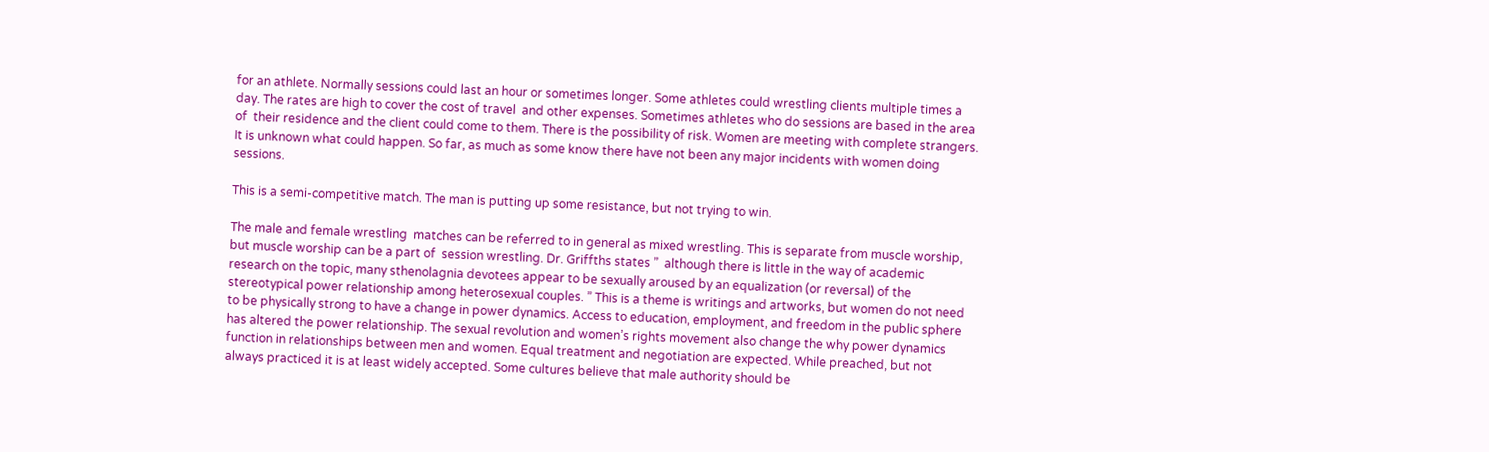for an athlete. Normally sessions could last an hour or sometimes longer. Some athletes could wrestling clients multiple times a day. The rates are high to cover the cost of travel  and other expenses. Sometimes athletes who do sessions are based in the area of  their residence and the client could come to them. There is the possibility of risk. Women are meeting with complete strangers. It is unknown what could happen. So far, as much as some know there have not been any major incidents with women doing sessions.

This is a semi-competitive match. The man is putting up some resistance, but not trying to win.

The male and female wrestling  matches can be referred to in general as mixed wrestling. This is separate from muscle worship, but muscle worship can be a part of  session wrestling. Dr. Griffths states ”  although there is little in the way of academic research on the topic, many sthenolagnia devotees appear to be sexually aroused by an equalization (or reversal) of the stereotypical power relationship among heterosexual couples. ” This is a theme is writings and artworks, but women do not need to be physically strong to have a change in power dynamics. Access to education, employment, and freedom in the public sphere has altered the power relationship. The sexual revolution and women’s rights movement also change the why power dynamics function in relationships between men and women. Equal treatment and negotiation are expected. While preached, but not always practiced it is at least widely accepted. Some cultures believe that male authority should be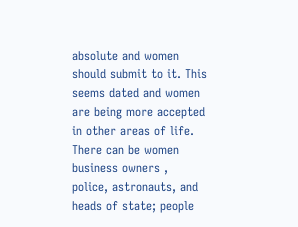absolute and women should submit to it. This seems dated and women are being more accepted in other areas of life. There can be women business owners , police, astronauts, and heads of state; people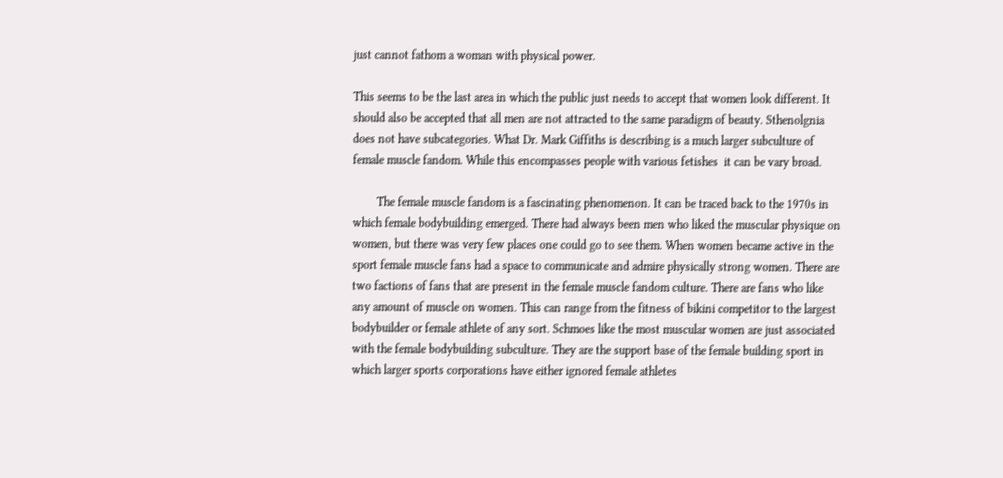just cannot fathom a woman with physical power.

This seems to be the last area in which the public just needs to accept that women look different. It should also be accepted that all men are not attracted to the same paradigm of beauty. Sthenolgnia does not have subcategories. What Dr. Mark Giffiths is describing is a much larger subculture of female muscle fandom. While this encompasses people with various fetishes  it can be vary broad.

        The female muscle fandom is a fascinating phenomenon. It can be traced back to the 1970s in which female bodybuilding emerged. There had always been men who liked the muscular physique on women, but there was very few places one could go to see them. When women became active in the sport female muscle fans had a space to communicate and admire physically strong women. There are two factions of fans that are present in the female muscle fandom culture. There are fans who like any amount of muscle on women. This can range from the fitness of bikini competitor to the largest bodybuilder or female athlete of any sort. Schmoes like the most muscular women are just associated with the female bodybuilding subculture. They are the support base of the female building sport in which larger sports corporations have either ignored female athletes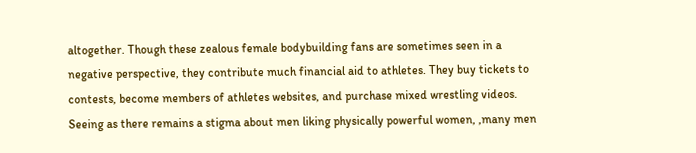altogether. Though these zealous female bodybuilding fans are sometimes seen in a negative perspective, they contribute much financial aid to athletes. They buy tickets to contests, become members of athletes websites, and purchase mixed wrestling videos. Seeing as there remains a stigma about men liking physically powerful women, ,many men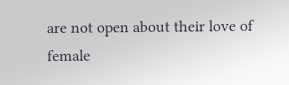are not open about their love of female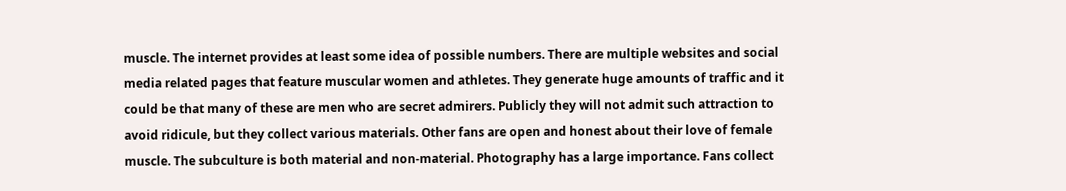muscle. The internet provides at least some idea of possible numbers. There are multiple websites and social media related pages that feature muscular women and athletes. They generate huge amounts of traffic and it could be that many of these are men who are secret admirers. Publicly they will not admit such attraction to avoid ridicule, but they collect various materials. Other fans are open and honest about their love of female muscle. The subculture is both material and non-material. Photography has a large importance. Fans collect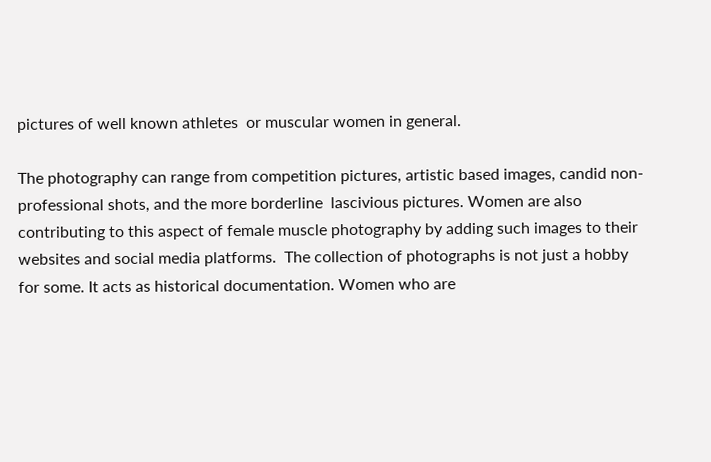pictures of well known athletes  or muscular women in general.

The photography can range from competition pictures, artistic based images, candid non-professional shots, and the more borderline  lascivious pictures. Women are also contributing to this aspect of female muscle photography by adding such images to their websites and social media platforms.  The collection of photographs is not just a hobby for some. It acts as historical documentation. Women who are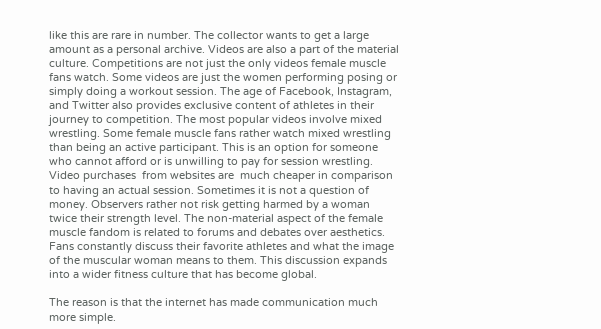like this are rare in number. The collector wants to get a large amount as a personal archive. Videos are also a part of the material culture. Competitions are not just the only videos female muscle fans watch. Some videos are just the women performing posing or simply doing a workout session. The age of Facebook, Instagram, and Twitter also provides exclusive content of athletes in their journey to competition. The most popular videos involve mixed wrestling. Some female muscle fans rather watch mixed wrestling than being an active participant. This is an option for someone who cannot afford or is unwilling to pay for session wrestling. Video purchases  from websites are  much cheaper in comparison to having an actual session. Sometimes it is not a question of money. Observers rather not risk getting harmed by a woman twice their strength level. The non-material aspect of the female muscle fandom is related to forums and debates over aesthetics. Fans constantly discuss their favorite athletes and what the image of the muscular woman means to them. This discussion expands into a wider fitness culture that has become global.

The reason is that the internet has made communication much more simple.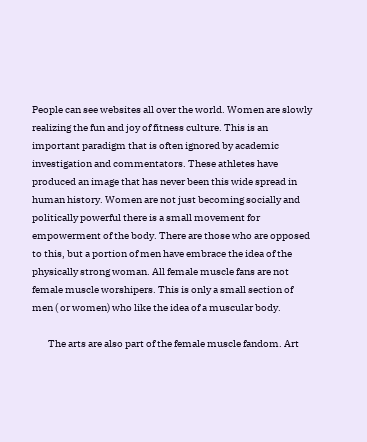People can see websites all over the world. Women are slowly realizing the fun and joy of fitness culture. This is an important paradigm that is often ignored by academic investigation and commentators. These athletes have produced an image that has never been this wide spread in human history. Women are not just becoming socially and politically powerful there is a small movement for empowerment of the body. There are those who are opposed to this, but a portion of men have embrace the idea of the physically strong woman. All female muscle fans are not female muscle worshipers. This is only a small section of men ( or women) who like the idea of a muscular body.

        The arts are also part of the female muscle fandom. Art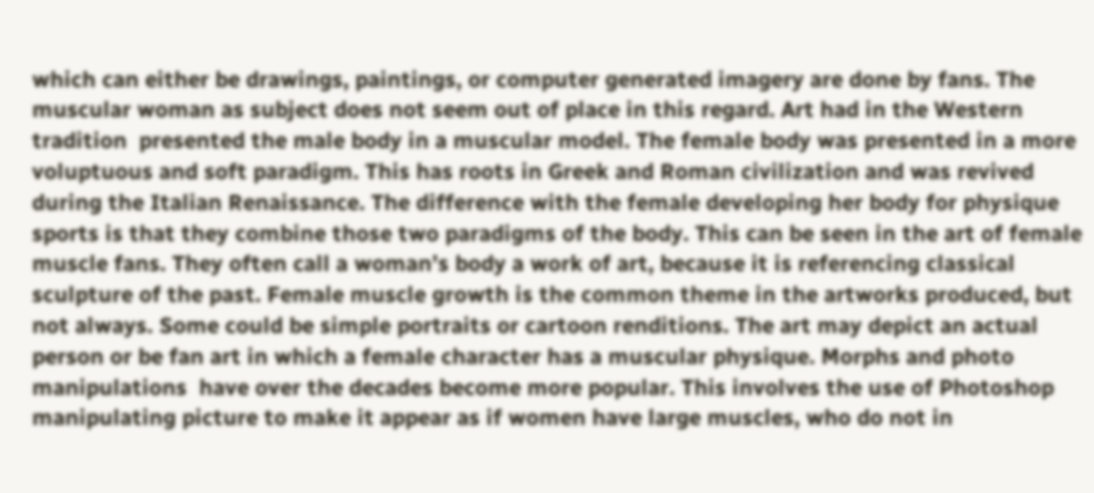which can either be drawings, paintings, or computer generated imagery are done by fans. The muscular woman as subject does not seem out of place in this regard. Art had in the Western tradition  presented the male body in a muscular model. The female body was presented in a more voluptuous and soft paradigm. This has roots in Greek and Roman civilization and was revived during the Italian Renaissance. The difference with the female developing her body for physique sports is that they combine those two paradigms of the body. This can be seen in the art of female muscle fans. They often call a woman’s body a work of art, because it is referencing classical sculpture of the past. Female muscle growth is the common theme in the artworks produced, but not always. Some could be simple portraits or cartoon renditions. The art may depict an actual person or be fan art in which a female character has a muscular physique. Morphs and photo manipulations  have over the decades become more popular. This involves the use of Photoshop manipulating picture to make it appear as if women have large muscles, who do not in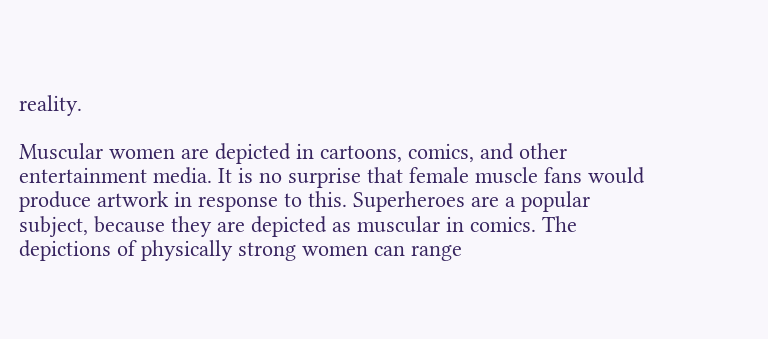reality.

Muscular women are depicted in cartoons, comics, and other entertainment media. It is no surprise that female muscle fans would produce artwork in response to this. Superheroes are a popular subject, because they are depicted as muscular in comics. The depictions of physically strong women can range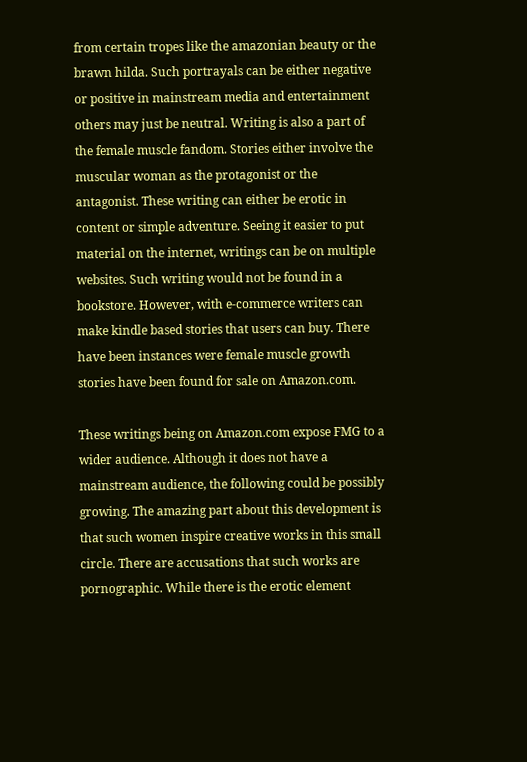from certain tropes like the amazonian beauty or the brawn hilda. Such portrayals can be either negative or positive in mainstream media and entertainment others may just be neutral. Writing is also a part of the female muscle fandom. Stories either involve the muscular woman as the protagonist or the antagonist. These writing can either be erotic in content or simple adventure. Seeing it easier to put material on the internet, writings can be on multiple websites. Such writing would not be found in a bookstore. However, with e-commerce writers can make kindle based stories that users can buy. There have been instances were female muscle growth stories have been found for sale on Amazon.com.

These writings being on Amazon.com expose FMG to a wider audience. Although it does not have a mainstream audience, the following could be possibly growing. The amazing part about this development is that such women inspire creative works in this small circle. There are accusations that such works are pornographic. While there is the erotic element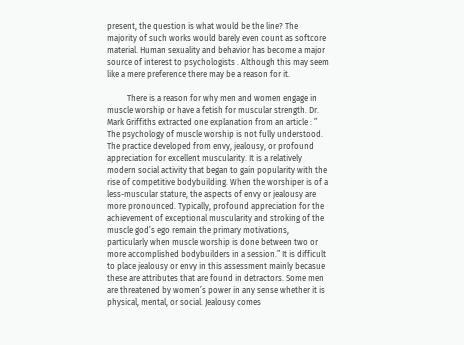present, the question is what would be the line? The majority of such works would barely even count as softcore material. Human sexuality and behavior has become a major source of interest to psychologists . Although this may seem like a mere preference there may be a reason for it.

          There is a reason for why men and women engage in muscle worship or have a fetish for muscular strength. Dr. Mark Griffiths extracted one explanation from an article : ” The psychology of muscle worship is not fully understood. The practice developed from envy, jealousy, or profound appreciation for excellent muscularity. It is a relatively modern social activity that began to gain popularity with the rise of competitive bodybuilding. When the worshiper is of a less-muscular stature, the aspects of envy or jealousy are more pronounced. Typically, profound appreciation for the achievement of exceptional muscularity and stroking of the muscle god’s ego remain the primary motivations, particularly when muscle worship is done between two or more accomplished bodybuilders in a session.” It is difficult to place jealousy or envy in this assessment mainly becasue these are attributes that are found in detractors. Some men are threatened by women’s power in any sense whether it is physical, mental, or social. Jealousy comes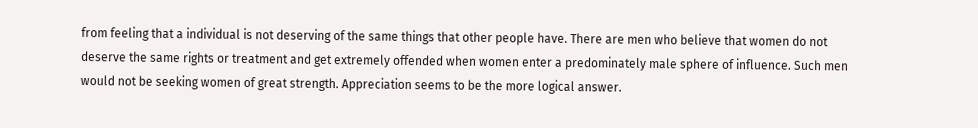from feeling that a individual is not deserving of the same things that other people have. There are men who believe that women do not deserve the same rights or treatment and get extremely offended when women enter a predominately male sphere of influence. Such men would not be seeking women of great strength. Appreciation seems to be the more logical answer.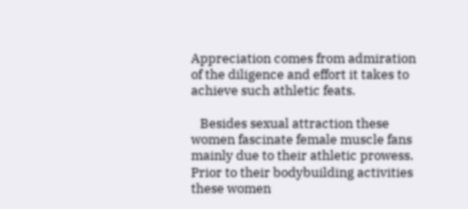Appreciation comes from admiration of the diligence and effort it takes to achieve such athletic feats.

   Besides sexual attraction these women fascinate female muscle fans mainly due to their athletic prowess.  Prior to their bodybuilding activities these women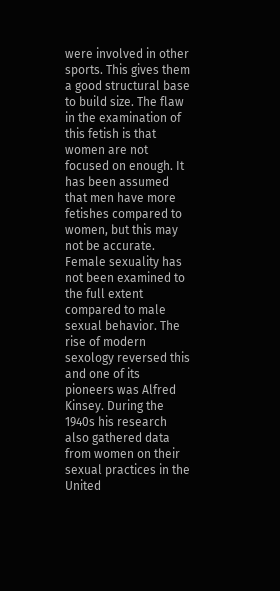were involved in other sports. This gives them a good structural base to build size. The flaw in the examination of this fetish is that women are not focused on enough. It has been assumed that men have more fetishes compared to women, but this may not be accurate. Female sexuality has not been examined to the full extent compared to male sexual behavior. The rise of modern sexology reversed this and one of its pioneers was Alfred Kinsey. During the 1940s his research also gathered data from women on their sexual practices in the United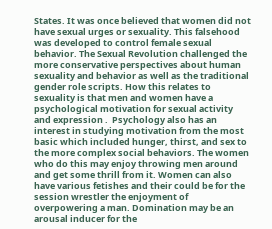States. It was once believed that women did not have sexual urges or sexuality. This falsehood was developed to control female sexual behavior. The Sexual Revolution challenged the more conservative perspectives about human sexuality and behavior as well as the traditional gender role scripts. How this relates to sexuality is that men and women have a psychological motivation for sexual activity and expression .  Psychology also has an interest in studying motivation from the most basic which included hunger, thirst, and sex to the more complex social behaviors. The women who do this may enjoy throwing men around and get some thrill from it. Women can also have various fetishes and their could be for the session wrestler the enjoyment of overpowering a man. Domination may be an arousal inducer for the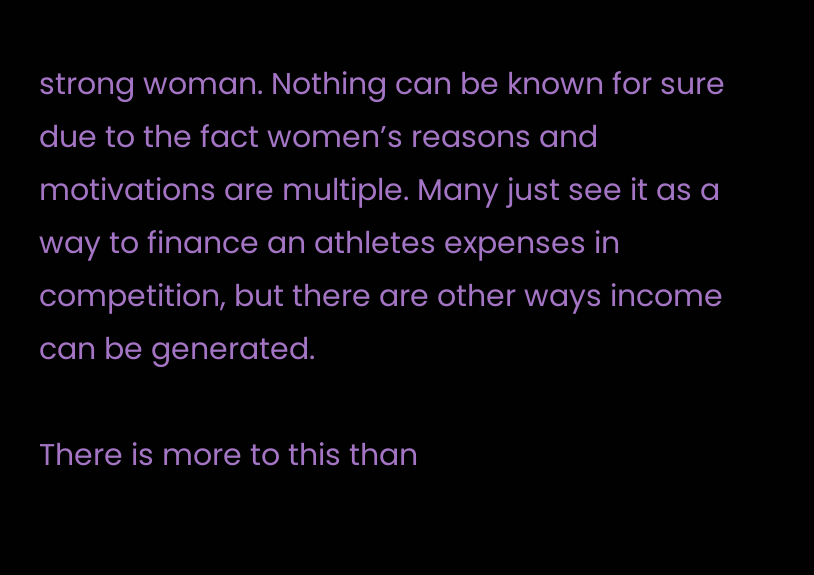strong woman. Nothing can be known for sure due to the fact women’s reasons and motivations are multiple. Many just see it as a way to finance an athletes expenses in competition, but there are other ways income can be generated.

There is more to this than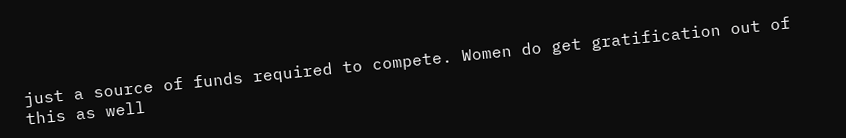just a source of funds required to compete. Women do get gratification out of this as well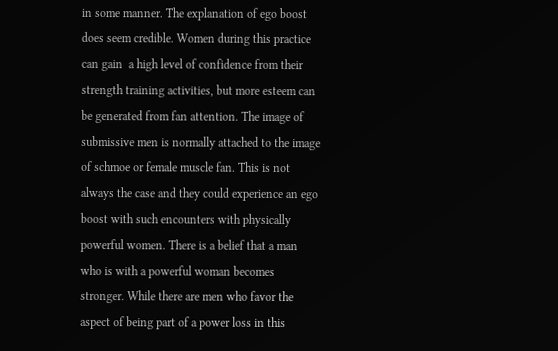in some manner. The explanation of ego boost does seem credible. Women during this practice can gain  a high level of confidence from their strength training activities, but more esteem can be generated from fan attention. The image of submissive men is normally attached to the image of schmoe or female muscle fan. This is not always the case and they could experience an ego boost with such encounters with physically powerful women. There is a belief that a man who is with a powerful woman becomes stronger. While there are men who favor the aspect of being part of a power loss in this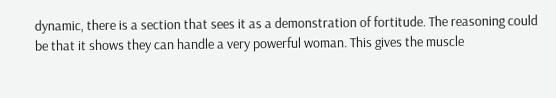dynamic, there is a section that sees it as a demonstration of fortitude. The reasoning could be that it shows they can handle a very powerful woman. This gives the muscle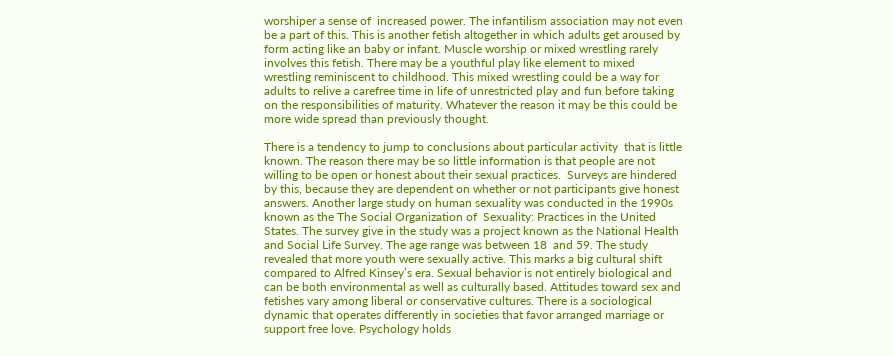worshiper a sense of  increased power. The infantilism association may not even be a part of this. This is another fetish altogether in which adults get aroused by form acting like an baby or infant. Muscle worship or mixed wrestling rarely involves this fetish. There may be a youthful play like element to mixed wrestling reminiscent to childhood. This mixed wrestling could be a way for adults to relive a carefree time in life of unrestricted play and fun before taking on the responsibilities of maturity. Whatever the reason it may be this could be more wide spread than previously thought.

There is a tendency to jump to conclusions about particular activity  that is little known. The reason there may be so little information is that people are not willing to be open or honest about their sexual practices.  Surveys are hindered by this, because they are dependent on whether or not participants give honest answers. Another large study on human sexuality was conducted in the 1990s known as the The Social Organization of  Sexuality: Practices in the United States. The survey give in the study was a project known as the National Health and Social Life Survey. The age range was between 18  and 59. The study revealed that more youth were sexually active. This marks a big cultural shift compared to Alfred Kinsey’s era. Sexual behavior is not entirely biological and can be both environmental as well as culturally based. Attitudes toward sex and fetishes vary among liberal or conservative cultures. There is a sociological dynamic that operates differently in societies that favor arranged marriage or support free love. Psychology holds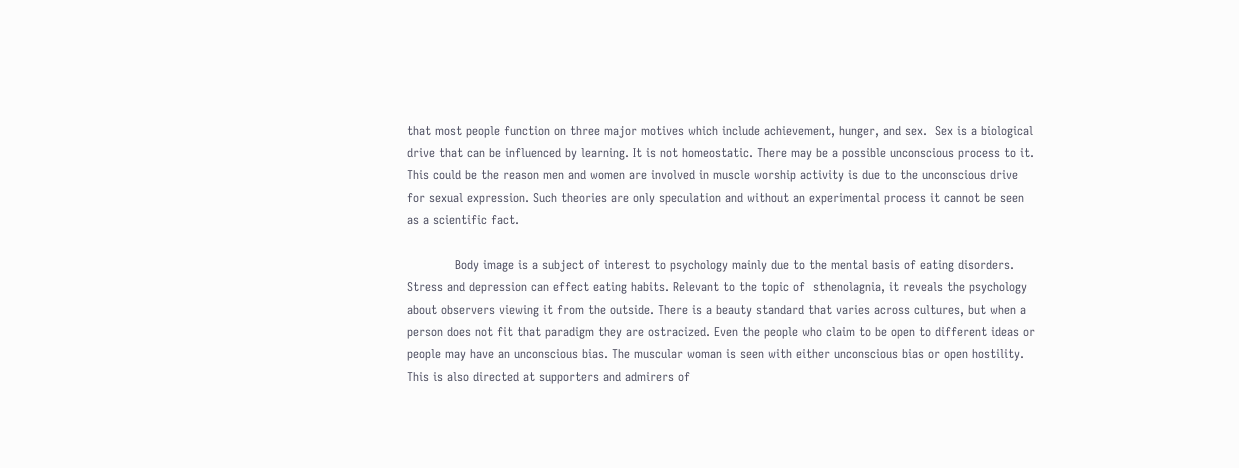that most people function on three major motives which include achievement, hunger, and sex.  Sex is a biological drive that can be influenced by learning. It is not homeostatic. There may be a possible unconscious process to it.  This could be the reason men and women are involved in muscle worship activity is due to the unconscious drive for sexual expression. Such theories are only speculation and without an experimental process it cannot be seen as a scientific fact.

            Body image is a subject of interest to psychology mainly due to the mental basis of eating disorders. Stress and depression can effect eating habits. Relevant to the topic of  sthenolagnia, it reveals the psychology about observers viewing it from the outside. There is a beauty standard that varies across cultures, but when a person does not fit that paradigm they are ostracized. Even the people who claim to be open to different ideas or people may have an unconscious bias. The muscular woman is seen with either unconscious bias or open hostility. This is also directed at supporters and admirers of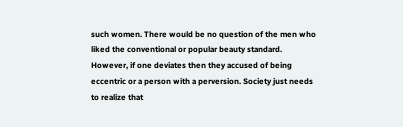such women. There would be no question of the men who liked the conventional or popular beauty standard. However, if one deviates then they accused of being eccentric or a person with a perversion. Society just needs to realize that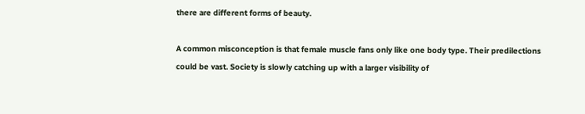there are different forms of beauty.

A common misconception is that female muscle fans only like one body type. Their predilections could be vast. Society is slowly catching up with a larger visibility of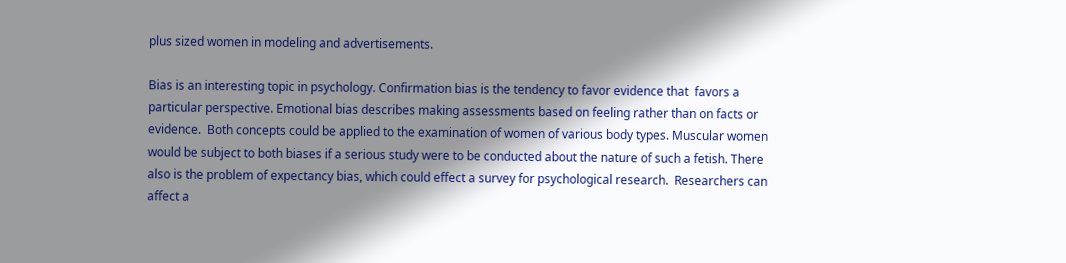plus sized women in modeling and advertisements.

Bias is an interesting topic in psychology. Confirmation bias is the tendency to favor evidence that  favors a particular perspective. Emotional bias describes making assessments based on feeling rather than on facts or evidence.  Both concepts could be applied to the examination of women of various body types. Muscular women would be subject to both biases if a serious study were to be conducted about the nature of such a fetish. There also is the problem of expectancy bias, which could effect a survey for psychological research.  Researchers can affect a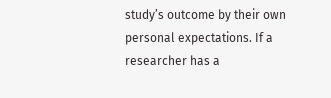study’s outcome by their own personal expectations. If a researcher has a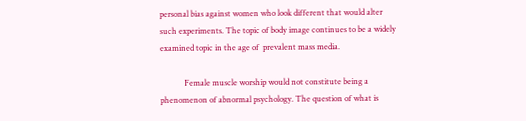personal bias against women who look different that would alter such experiments. The topic of body image continues to be a widely examined topic in the age of  prevalent mass media.

            Female muscle worship would not constitute being a phenomenon of abnormal psychology. The question of what is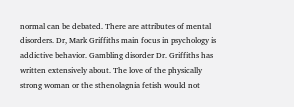normal can be debated. There are attributes of mental disorders. Dr, Mark Griffiths main focus in psychology is addictive behavior. Gambling disorder Dr. Griffiths has written extensively about. The love of the physically strong woman or the sthenolagnia fetish would not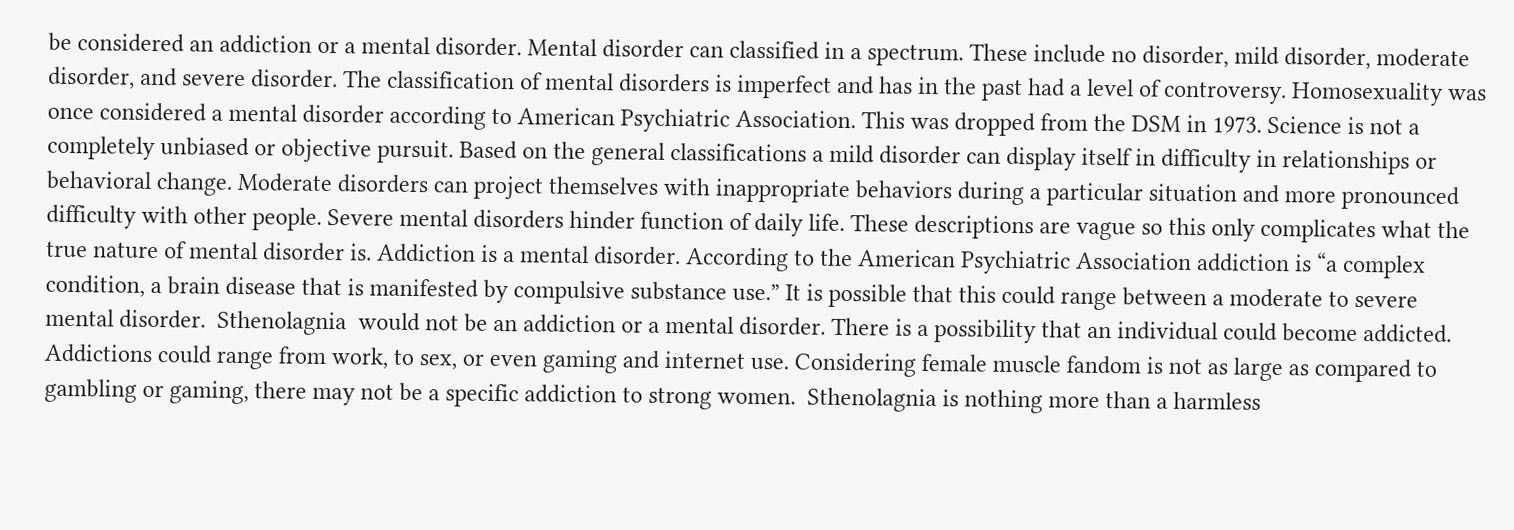be considered an addiction or a mental disorder. Mental disorder can classified in a spectrum. These include no disorder, mild disorder, moderate disorder, and severe disorder. The classification of mental disorders is imperfect and has in the past had a level of controversy. Homosexuality was once considered a mental disorder according to American Psychiatric Association. This was dropped from the DSM in 1973. Science is not a completely unbiased or objective pursuit. Based on the general classifications a mild disorder can display itself in difficulty in relationships or behavioral change. Moderate disorders can project themselves with inappropriate behaviors during a particular situation and more pronounced difficulty with other people. Severe mental disorders hinder function of daily life. These descriptions are vague so this only complicates what the true nature of mental disorder is. Addiction is a mental disorder. According to the American Psychiatric Association addiction is “a complex condition, a brain disease that is manifested by compulsive substance use.” It is possible that this could range between a moderate to severe mental disorder.  Sthenolagnia  would not be an addiction or a mental disorder. There is a possibility that an individual could become addicted. Addictions could range from work, to sex, or even gaming and internet use. Considering female muscle fandom is not as large as compared to gambling or gaming, there may not be a specific addiction to strong women.  Sthenolagnia is nothing more than a harmless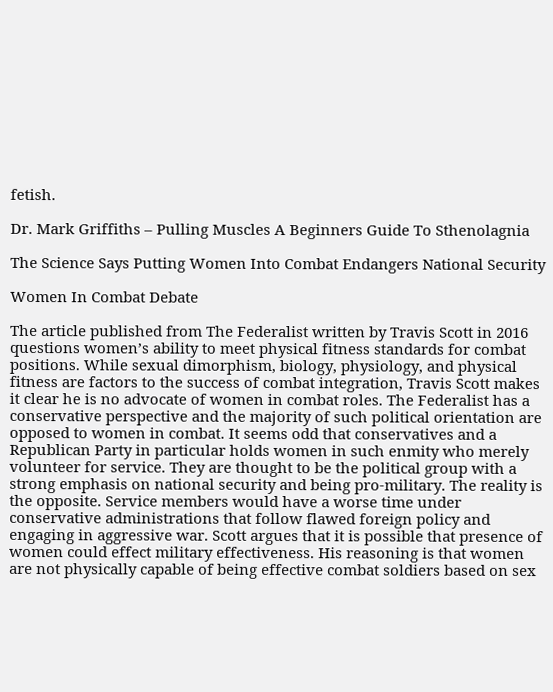fetish.

Dr. Mark Griffiths – Pulling Muscles A Beginners Guide To Sthenolagnia

The Science Says Putting Women Into Combat Endangers National Security

Women In Combat Debate

The article published from The Federalist written by Travis Scott in 2016 questions women’s ability to meet physical fitness standards for combat positions. While sexual dimorphism, biology, physiology, and physical fitness are factors to the success of combat integration, Travis Scott makes it clear he is no advocate of women in combat roles. The Federalist has a conservative perspective and the majority of such political orientation are opposed to women in combat. It seems odd that conservatives and a Republican Party in particular holds women in such enmity who merely volunteer for service. They are thought to be the political group with a strong emphasis on national security and being pro-military. The reality is the opposite. Service members would have a worse time under conservative administrations that follow flawed foreign policy and engaging in aggressive war. Scott argues that it is possible that presence of women could effect military effectiveness. His reasoning is that women are not physically capable of being effective combat soldiers based on sex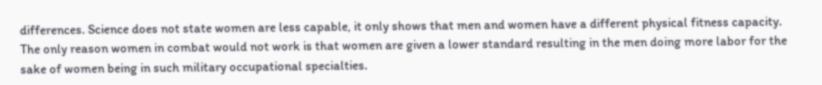differences. Science does not state women are less capable, it only shows that men and women have a different physical fitness capacity. The only reason women in combat would not work is that women are given a lower standard resulting in the men doing more labor for the sake of women being in such military occupational specialties.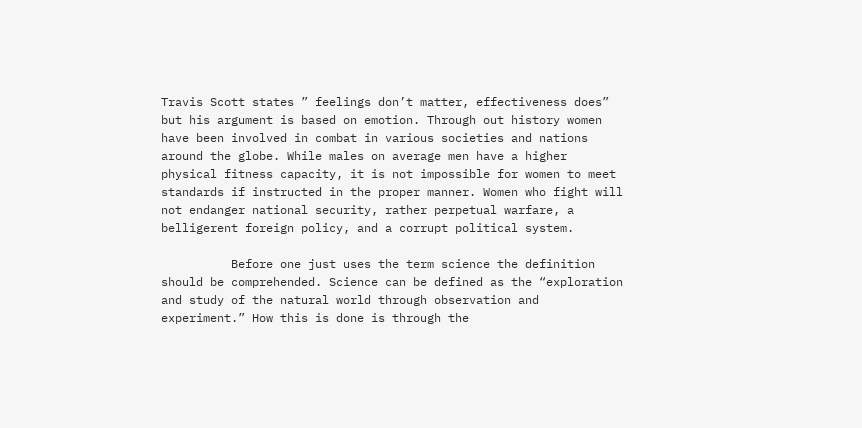Travis Scott states ” feelings don’t matter, effectiveness does” but his argument is based on emotion. Through out history women have been involved in combat in various societies and nations around the globe. While males on average men have a higher physical fitness capacity, it is not impossible for women to meet standards if instructed in the proper manner. Women who fight will not endanger national security, rather perpetual warfare, a belligerent foreign policy, and a corrupt political system.

          Before one just uses the term science the definition should be comprehended. Science can be defined as the “exploration and study of the natural world through observation and experiment.” How this is done is through the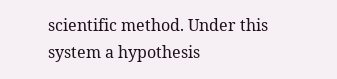scientific method. Under this system a hypothesis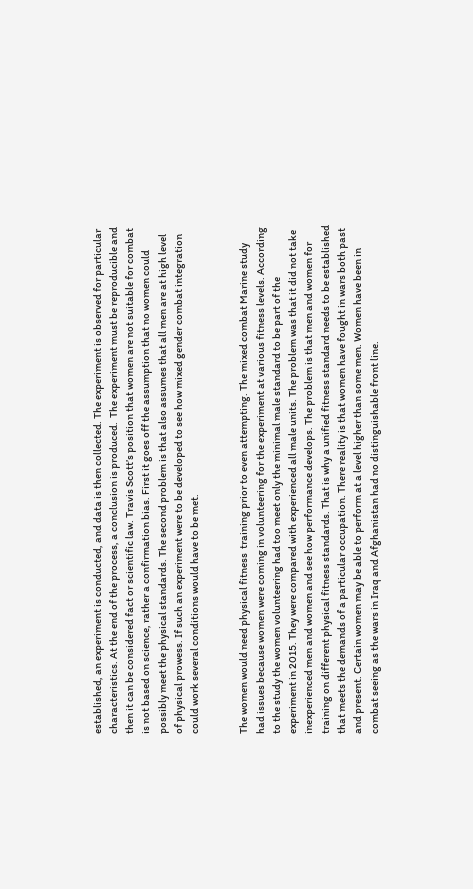established, an experiment is conducted, and data is then collected. The experiment is observed for particular characteristics. At the end of the process, a conclusion is produced.  The experiment must be reproducible and then it can be considered fact or scientific law. Travis Scott’s position that women are not suitable for combat is not based on science, rather a confirmation bias. First it goes off the assumption that no women could possibly meet the physical standards. The second problem is that also assumes that all men are at high level of physical prowess. If such an experiment were to be developed to see how mixed gender combat integration could work several conditions would have to be met.


The women would need physical fitness  training prior to even attempting. The mixed combat Marine study had issues because women were coming in volunteering for the experiment at various fitness levels. According to the study the women volunteering had too meet only the minimal male standard to be part of the experiment in 2015. They were compared with experienced all male units. The problem was that it did not take inexperienced men and women and see how performance develops. The problem is that men and women for training on different physical fitness standards. That is why a unified fitness standard needs to be established that meets the demands of a particular occupation. There reality is that women have fought in wars both past and present. Certain women may be able to perform at a level higher than some men. Women have been in combat seeing as the wars in Iraq and Afghanistan had no distinguishable front line.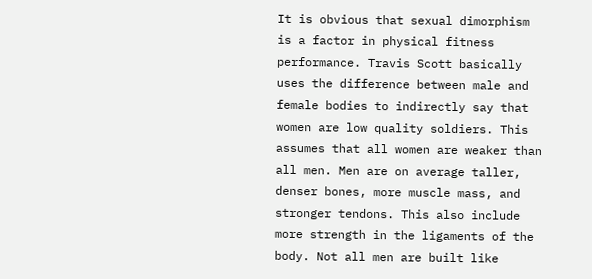It is obvious that sexual dimorphism is a factor in physical fitness performance. Travis Scott basically uses the difference between male and female bodies to indirectly say that women are low quality soldiers. This assumes that all women are weaker than all men. Men are on average taller, denser bones, more muscle mass, and stronger tendons. This also include more strength in the ligaments of the body. Not all men are built like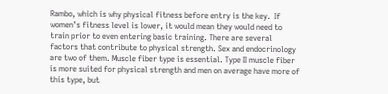Rambo, which is why physical fitness before entry is the key.  If women’s fitness level is lower, it would mean they would need to train prior to even entering basic training. There are several factors that contribute to physical strength. Sex and endocrinology are two of them. Muscle fiber type is essential. Type II muscle fiber is more suited for physical strength and men on average have more of this type, but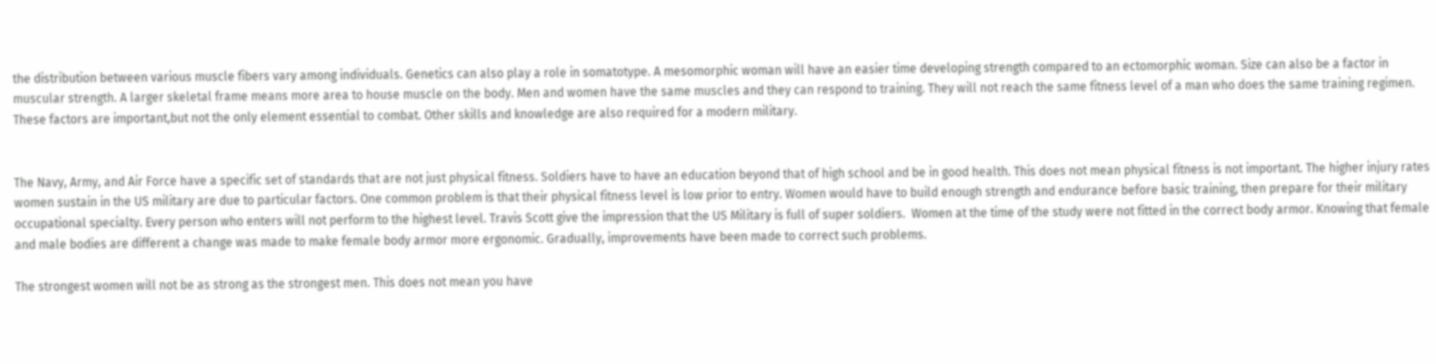the distribution between various muscle fibers vary among individuals. Genetics can also play a role in somatotype. A mesomorphic woman will have an easier time developing strength compared to an ectomorphic woman. Size can also be a factor in muscular strength. A larger skeletal frame means more area to house muscle on the body. Men and women have the same muscles and they can respond to training. They will not reach the same fitness level of a man who does the same training regimen. These factors are important,but not the only element essential to combat. Other skills and knowledge are also required for a modern military.


The Navy, Army, and Air Force have a specific set of standards that are not just physical fitness. Soldiers have to have an education beyond that of high school and be in good health. This does not mean physical fitness is not important. The higher injury rates women sustain in the US military are due to particular factors. One common problem is that their physical fitness level is low prior to entry. Women would have to build enough strength and endurance before basic training, then prepare for their military occupational specialty. Every person who enters will not perform to the highest level. Travis Scott give the impression that the US Military is full of super soldiers.  Women at the time of the study were not fitted in the correct body armor. Knowing that female and male bodies are different a change was made to make female body armor more ergonomic. Gradually, improvements have been made to correct such problems.

The strongest women will not be as strong as the strongest men. This does not mean you have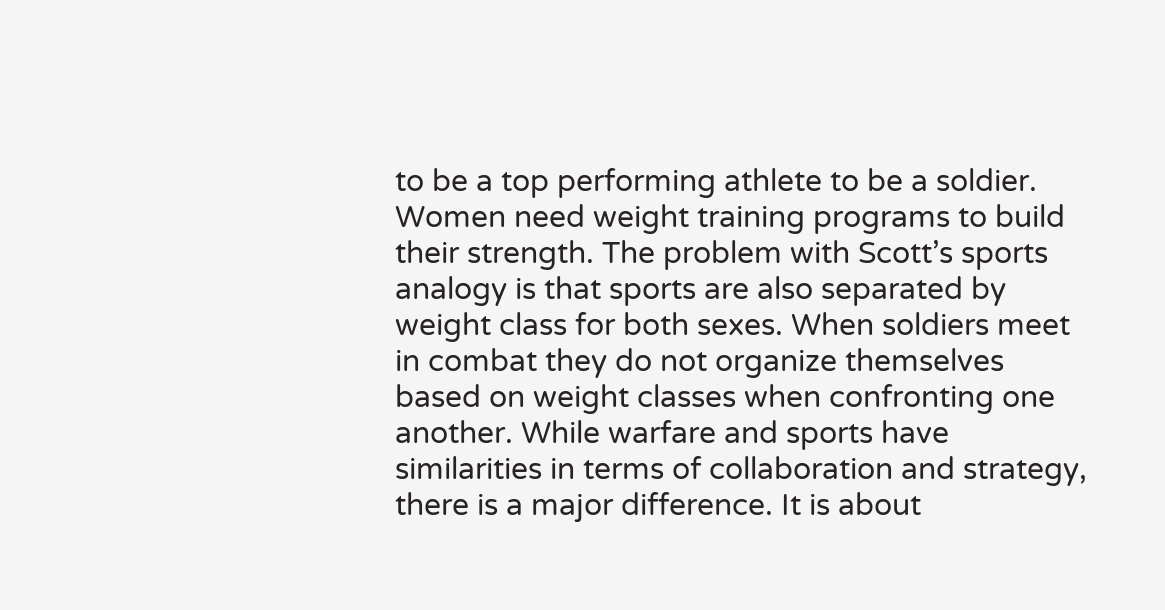to be a top performing athlete to be a soldier. Women need weight training programs to build their strength. The problem with Scott’s sports analogy is that sports are also separated by weight class for both sexes. When soldiers meet in combat they do not organize themselves based on weight classes when confronting one another. While warfare and sports have similarities in terms of collaboration and strategy, there is a major difference. It is about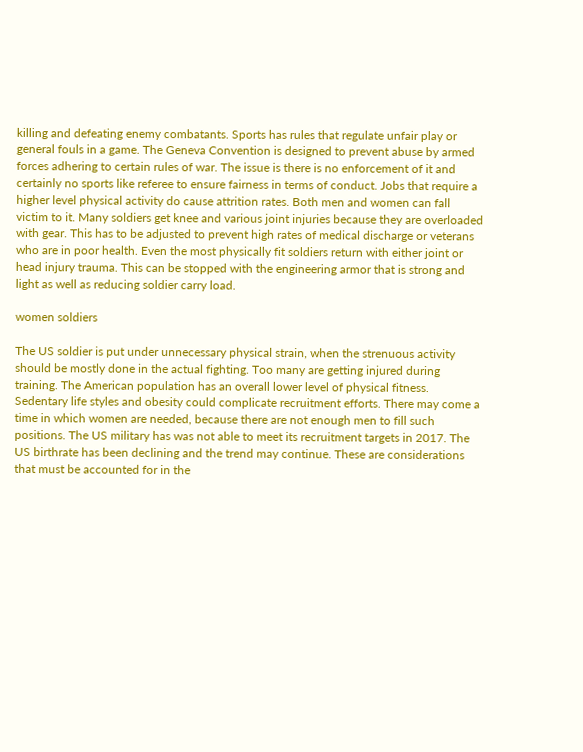killing and defeating enemy combatants. Sports has rules that regulate unfair play or general fouls in a game. The Geneva Convention is designed to prevent abuse by armed forces adhering to certain rules of war. The issue is there is no enforcement of it and certainly no sports like referee to ensure fairness in terms of conduct. Jobs that require a higher level physical activity do cause attrition rates. Both men and women can fall victim to it. Many soldiers get knee and various joint injuries because they are overloaded with gear. This has to be adjusted to prevent high rates of medical discharge or veterans who are in poor health. Even the most physically fit soldiers return with either joint or head injury trauma. This can be stopped with the engineering armor that is strong and light as well as reducing soldier carry load.

women soldiers

The US soldier is put under unnecessary physical strain, when the strenuous activity should be mostly done in the actual fighting. Too many are getting injured during training. The American population has an overall lower level of physical fitness. Sedentary life styles and obesity could complicate recruitment efforts. There may come a time in which women are needed, because there are not enough men to fill such positions. The US military has was not able to meet its recruitment targets in 2017. The US birthrate has been declining and the trend may continue. These are considerations that must be accounted for in the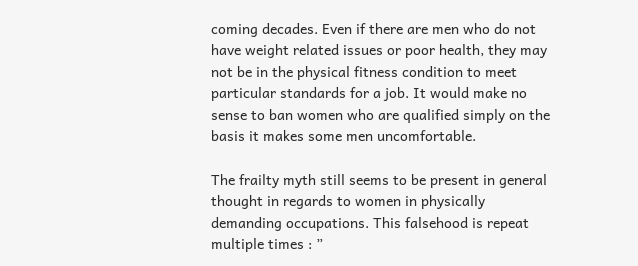coming decades. Even if there are men who do not have weight related issues or poor health, they may not be in the physical fitness condition to meet particular standards for a job. It would make no sense to ban women who are qualified simply on the basis it makes some men uncomfortable.

The frailty myth still seems to be present in general thought in regards to women in physically demanding occupations. This falsehood is repeat multiple times : ”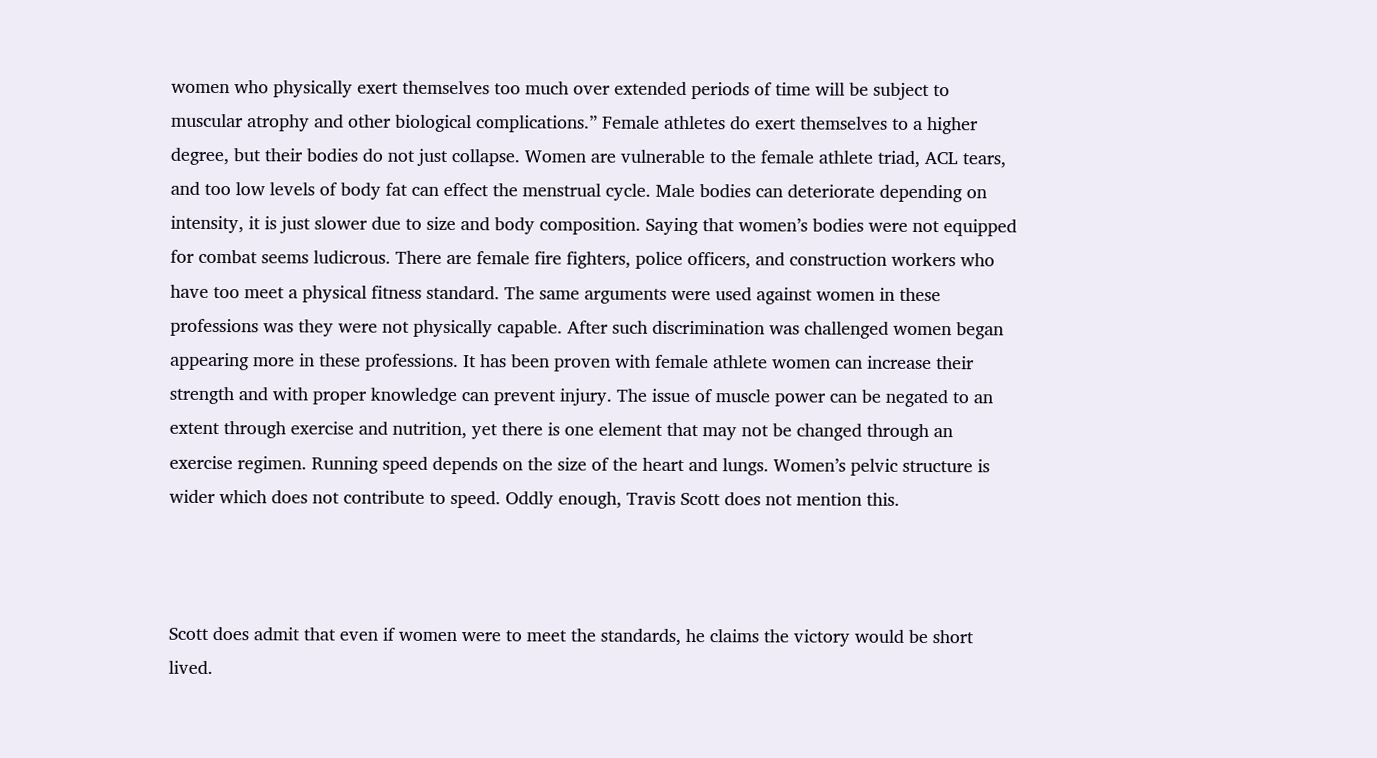women who physically exert themselves too much over extended periods of time will be subject to muscular atrophy and other biological complications.” Female athletes do exert themselves to a higher degree, but their bodies do not just collapse. Women are vulnerable to the female athlete triad, ACL tears, and too low levels of body fat can effect the menstrual cycle. Male bodies can deteriorate depending on intensity, it is just slower due to size and body composition. Saying that women’s bodies were not equipped for combat seems ludicrous. There are female fire fighters, police officers, and construction workers who have too meet a physical fitness standard. The same arguments were used against women in these professions was they were not physically capable. After such discrimination was challenged women began appearing more in these professions. It has been proven with female athlete women can increase their strength and with proper knowledge can prevent injury. The issue of muscle power can be negated to an extent through exercise and nutrition, yet there is one element that may not be changed through an exercise regimen. Running speed depends on the size of the heart and lungs. Women’s pelvic structure is wider which does not contribute to speed. Oddly enough, Travis Scott does not mention this.



Scott does admit that even if women were to meet the standards, he claims the victory would be short lived.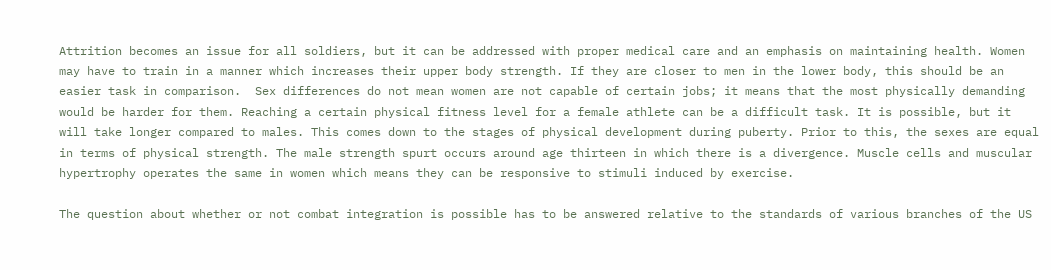Attrition becomes an issue for all soldiers, but it can be addressed with proper medical care and an emphasis on maintaining health. Women may have to train in a manner which increases their upper body strength. If they are closer to men in the lower body, this should be an easier task in comparison.  Sex differences do not mean women are not capable of certain jobs; it means that the most physically demanding would be harder for them. Reaching a certain physical fitness level for a female athlete can be a difficult task. It is possible, but it will take longer compared to males. This comes down to the stages of physical development during puberty. Prior to this, the sexes are equal in terms of physical strength. The male strength spurt occurs around age thirteen in which there is a divergence. Muscle cells and muscular hypertrophy operates the same in women which means they can be responsive to stimuli induced by exercise.

The question about whether or not combat integration is possible has to be answered relative to the standards of various branches of the US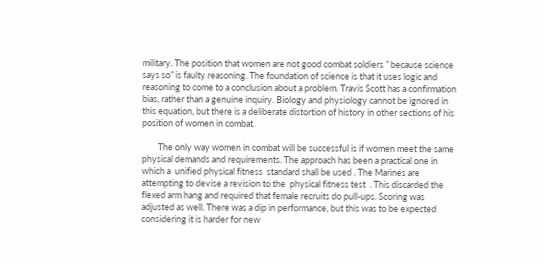military. The position that women are not good combat soldiers ” because science says so” is faulty reasoning. The foundation of science is that it uses logic and reasoning to come to a conclusion about a problem. Travis Scott has a confirmation bias, rather than a genuine inquiry. Biology and physiology cannot be ignored in this equation, but there is a deliberate distortion of history in other sections of his position of women in combat.

        The only way women in combat will be successful is if women meet the same physical demands and requirements. The approach has been a practical one in which a  unified physical fitness  standard shall be used . The Marines are  attempting to devise a revision to the  physical fitness test  . This discarded the flexed arm hang and required that female recruits do pull-ups. Scoring was adjusted as well. There was a dip in performance, but this was to be expected considering it is harder for new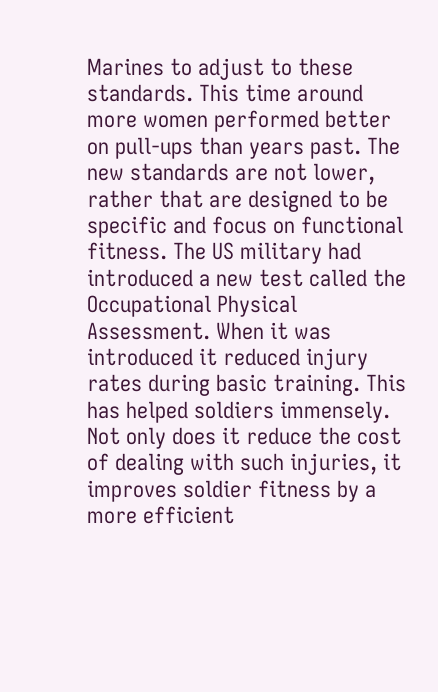Marines to adjust to these standards. This time around more women performed better on pull-ups than years past. The new standards are not lower, rather that are designed to be specific and focus on functional fitness. The US military had introduced a new test called the Occupational Physical Assessment. When it was introduced it reduced injury rates during basic training. This has helped soldiers immensely. Not only does it reduce the cost of dealing with such injuries, it improves soldier fitness by a more efficient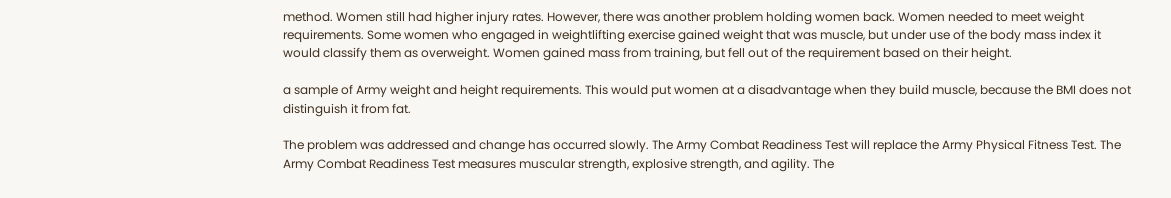method. Women still had higher injury rates. However, there was another problem holding women back. Women needed to meet weight requirements. Some women who engaged in weightlifting exercise gained weight that was muscle, but under use of the body mass index it would classify them as overweight. Women gained mass from training, but fell out of the requirement based on their height.

a sample of Army weight and height requirements. This would put women at a disadvantage when they build muscle, because the BMI does not distinguish it from fat.

The problem was addressed and change has occurred slowly. The Army Combat Readiness Test will replace the Army Physical Fitness Test. The Army Combat Readiness Test measures muscular strength, explosive strength, and agility. The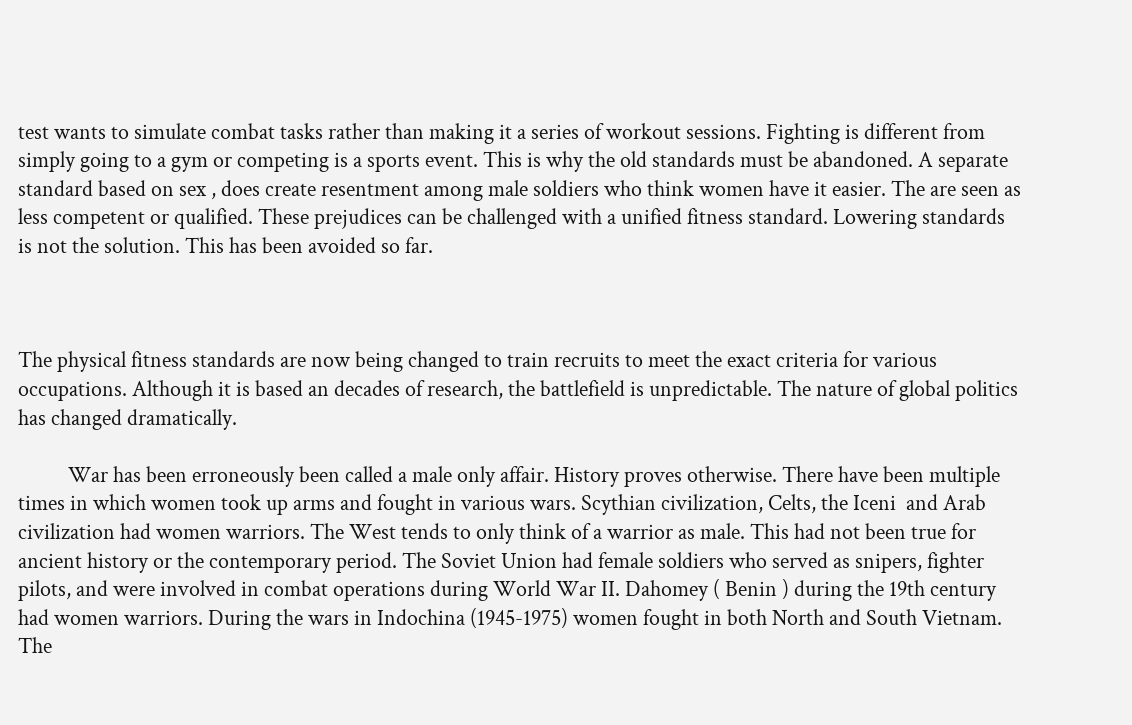test wants to simulate combat tasks rather than making it a series of workout sessions. Fighting is different from simply going to a gym or competing is a sports event. This is why the old standards must be abandoned. A separate standard based on sex , does create resentment among male soldiers who think women have it easier. The are seen as less competent or qualified. These prejudices can be challenged with a unified fitness standard. Lowering standards is not the solution. This has been avoided so far.



The physical fitness standards are now being changed to train recruits to meet the exact criteria for various occupations. Although it is based an decades of research, the battlefield is unpredictable. The nature of global politics has changed dramatically.

          War has been erroneously been called a male only affair. History proves otherwise. There have been multiple times in which women took up arms and fought in various wars. Scythian civilization, Celts, the Iceni  and Arab civilization had women warriors. The West tends to only think of a warrior as male. This had not been true for ancient history or the contemporary period. The Soviet Union had female soldiers who served as snipers, fighter pilots, and were involved in combat operations during World War II. Dahomey ( Benin ) during the 19th century had women warriors. During the wars in Indochina (1945-1975) women fought in both North and South Vietnam. The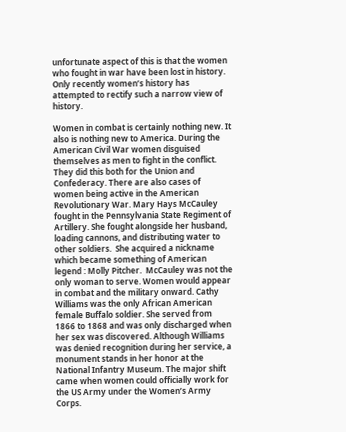unfortunate aspect of this is that the women who fought in war have been lost in history. Only recently women’s history has attempted to rectify such a narrow view of history.

Women in combat is certainly nothing new. It also is nothing new to America. During the American Civil War women disguised themselves as men to fight in the conflict. They did this both for the Union and Confederacy. There are also cases of women being active in the American Revolutionary War. Mary Hays McCauley fought in the Pennsylvania State Regiment of Artillery. She fought alongside her husband, loading cannons, and distributing water to other soldiers.  She acquired a nickname which became something of American legend : Molly Pitcher.  McCauley was not the only woman to serve. Women would appear in combat and the military onward. Cathy Williams was the only African American female Buffalo soldier. She served from 1866 to 1868 and was only discharged when her sex was discovered. Although Williams was denied recognition during her service, a monument stands in her honor at the National Infantry Museum. The major shift came when women could officially work for the US Army under the Women’s Army Corps.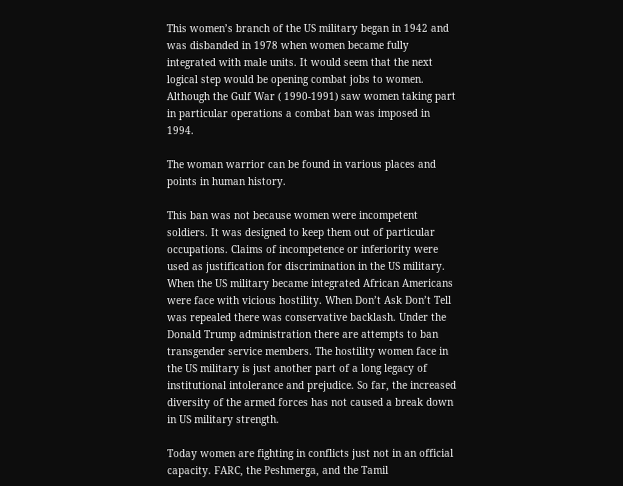This women’s branch of the US military began in 1942 and was disbanded in 1978 when women became fully integrated with male units. It would seem that the next logical step would be opening combat jobs to women. Although the Gulf War ( 1990-1991) saw women taking part in particular operations a combat ban was imposed in 1994.

The woman warrior can be found in various places and points in human history.

This ban was not because women were incompetent soldiers. It was designed to keep them out of particular occupations. Claims of incompetence or inferiority were used as justification for discrimination in the US military. When the US military became integrated African Americans were face with vicious hostility. When Don’t Ask Don’t Tell was repealed there was conservative backlash. Under the Donald Trump administration there are attempts to ban transgender service members. The hostility women face in the US military is just another part of a long legacy of institutional intolerance and prejudice. So far, the increased diversity of the armed forces has not caused a break down in US military strength.

Today women are fighting in conflicts just not in an official capacity. FARC, the Peshmerga, and the Tamil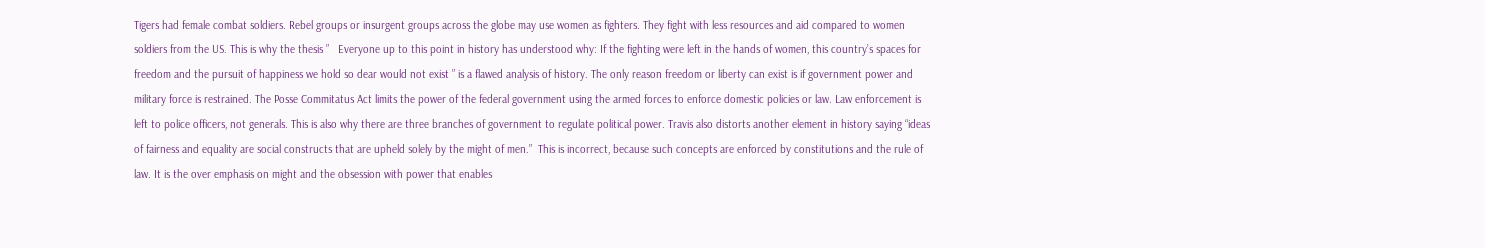Tigers had female combat soldiers. Rebel groups or insurgent groups across the globe may use women as fighters. They fight with less resources and aid compared to women soldiers from the US. This is why the thesis ”   Everyone up to this point in history has understood why: If the fighting were left in the hands of women, this country’s spaces for freedom and the pursuit of happiness we hold so dear would not exist ” is a flawed analysis of history. The only reason freedom or liberty can exist is if government power and military force is restrained. The Posse Commitatus Act limits the power of the federal government using the armed forces to enforce domestic policies or law. Law enforcement is left to police officers, not generals. This is also why there are three branches of government to regulate political power. Travis also distorts another element in history saying “ideas of fairness and equality are social constructs that are upheld solely by the might of men.”  This is incorrect, because such concepts are enforced by constitutions and the rule of law. It is the over emphasis on might and the obsession with power that enables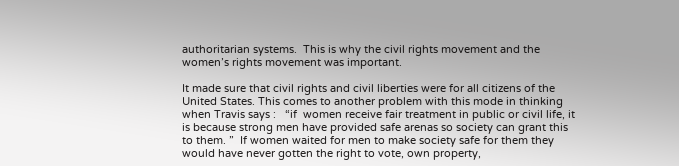authoritarian systems.  This is why the civil rights movement and the women’s rights movement was important.

It made sure that civil rights and civil liberties were for all citizens of the United States. This comes to another problem with this mode in thinking when Travis says :   “if  women receive fair treatment in public or civil life, it is because strong men have provided safe arenas so society can grant this to them. ”  If women waited for men to make society safe for them they would have never gotten the right to vote, own property,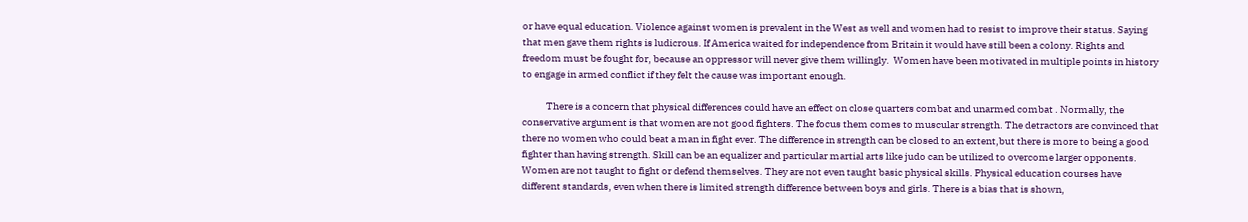or have equal education. Violence against women is prevalent in the West as well and women had to resist to improve their status. Saying that men gave them rights is ludicrous. If America waited for independence from Britain it would have still been a colony. Rights and freedom must be fought for, because an oppressor will never give them willingly.  Women have been motivated in multiple points in history to engage in armed conflict if they felt the cause was important enough.

            There is a concern that physical differences could have an effect on close quarters combat and unarmed combat . Normally, the conservative argument is that women are not good fighters. The focus them comes to muscular strength. The detractors are convinced that there no women who could beat a man in fight ever. The difference in strength can be closed to an extent,but there is more to being a good fighter than having strength. Skill can be an equalizer and particular martial arts like judo can be utilized to overcome larger opponents. Women are not taught to fight or defend themselves. They are not even taught basic physical skills. Physical education courses have different standards, even when there is limited strength difference between boys and girls. There is a bias that is shown,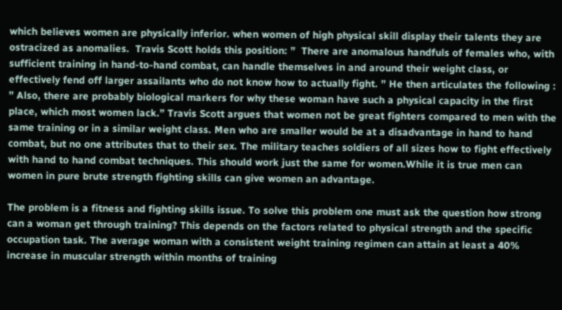which believes women are physically inferior. when women of high physical skill display their talents they are ostracized as anomalies.  Travis Scott holds this position: ”  There are anomalous handfuls of females who, with sufficient training in hand-to-hand combat, can handle themselves in and around their weight class, or effectively fend off larger assailants who do not know how to actually fight. ” He then articulates the following : ” Also, there are probably biological markers for why these woman have such a physical capacity in the first place, which most women lack.” Travis Scott argues that women not be great fighters compared to men with the same training or in a similar weight class. Men who are smaller would be at a disadvantage in hand to hand combat, but no one attributes that to their sex. The military teaches soldiers of all sizes how to fight effectively with hand to hand combat techniques. This should work just the same for women.While it is true men can women in pure brute strength fighting skills can give women an advantage.

The problem is a fitness and fighting skills issue. To solve this problem one must ask the question how strong can a woman get through training? This depends on the factors related to physical strength and the specific occupation task. The average woman with a consistent weight training regimen can attain at least a 40% increase in muscular strength within months of training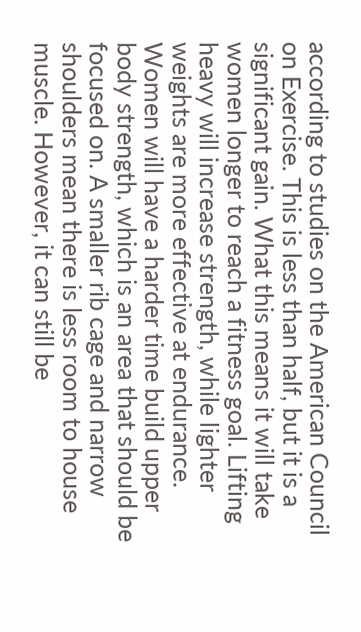according to studies on the American Council on Exercise. This is less than half, but it is a significant gain. What this means it will take women longer to reach a fitness goal. Lifting heavy will increase strength, while lighter weights are more effective at endurance. Women will have a harder time build upper body strength, which is an area that should be focused on. A smaller rib cage and narrow shoulders mean there is less room to house muscle. However, it can still be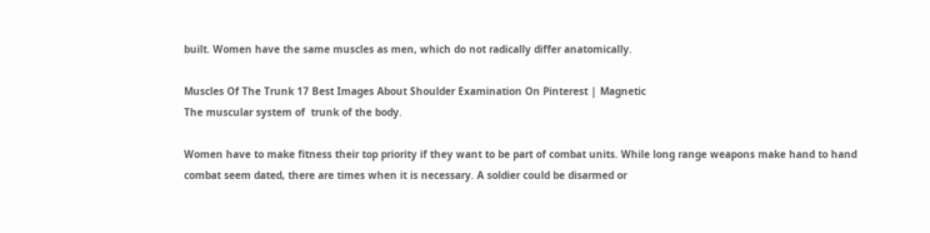built. Women have the same muscles as men, which do not radically differ anatomically.

Muscles Of The Trunk 17 Best Images About Shoulder Examination On Pinterest | Magnetic
The muscular system of  trunk of the body.

Women have to make fitness their top priority if they want to be part of combat units. While long range weapons make hand to hand combat seem dated, there are times when it is necessary. A soldier could be disarmed or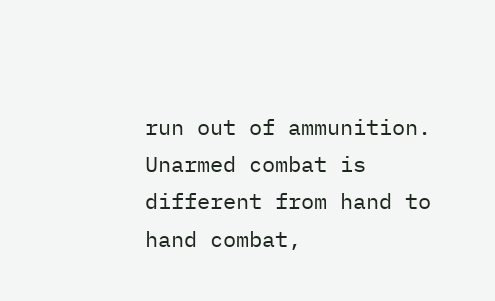run out of ammunition. Unarmed combat is different from hand to hand combat,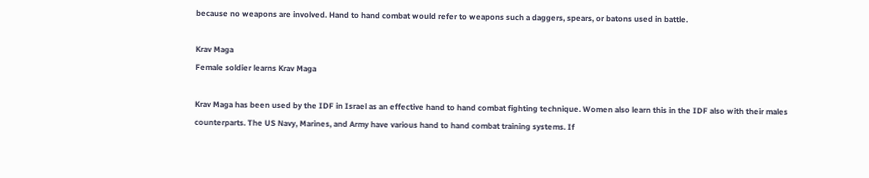because no weapons are involved. Hand to hand combat would refer to weapons such a daggers, spears, or batons used in battle.

Krav Maga
Female soldier learns Krav Maga

Krav Maga has been used by the IDF in Israel as an effective hand to hand combat fighting technique. Women also learn this in the IDF also with their males counterparts. The US Navy, Marines, and Army have various hand to hand combat training systems. If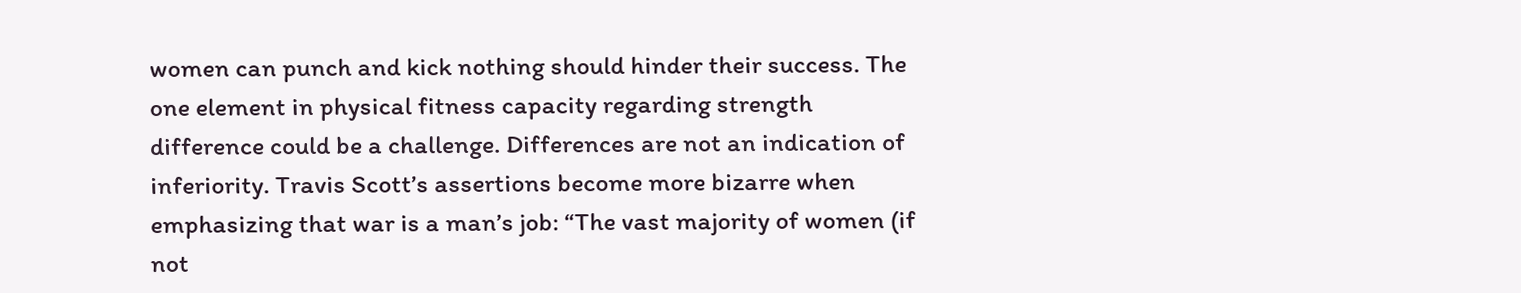women can punch and kick nothing should hinder their success. The one element in physical fitness capacity regarding strength difference could be a challenge. Differences are not an indication of inferiority. Travis Scott’s assertions become more bizarre when emphasizing that war is a man’s job: “The vast majority of women (if not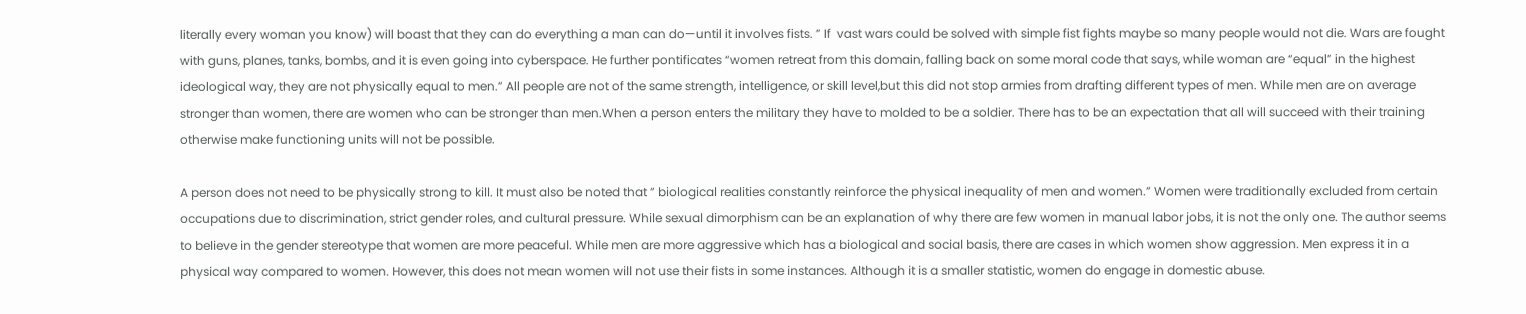literally every woman you know) will boast that they can do everything a man can do—until it involves fists. ” If  vast wars could be solved with simple fist fights maybe so many people would not die. Wars are fought with guns, planes, tanks, bombs, and it is even going into cyberspace. He further pontificates “women retreat from this domain, falling back on some moral code that says, while woman are “equal” in the highest ideological way, they are not physically equal to men.” All people are not of the same strength, intelligence, or skill level,but this did not stop armies from drafting different types of men. While men are on average stronger than women, there are women who can be stronger than men.When a person enters the military they have to molded to be a soldier. There has to be an expectation that all will succeed with their training otherwise make functioning units will not be possible.

A person does not need to be physically strong to kill. It must also be noted that ” biological realities constantly reinforce the physical inequality of men and women.” Women were traditionally excluded from certain occupations due to discrimination, strict gender roles, and cultural pressure. While sexual dimorphism can be an explanation of why there are few women in manual labor jobs, it is not the only one. The author seems to believe in the gender stereotype that women are more peaceful. While men are more aggressive which has a biological and social basis, there are cases in which women show aggression. Men express it in a physical way compared to women. However, this does not mean women will not use their fists in some instances. Although it is a smaller statistic, women do engage in domestic abuse.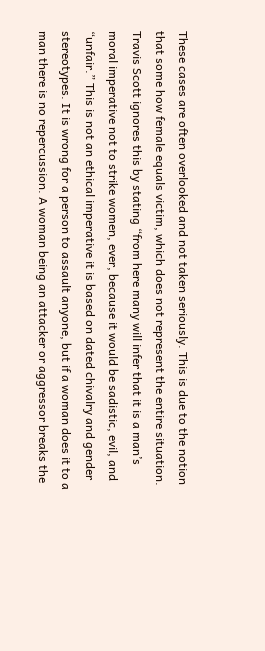These cases are often overlooked and not taken seriously. This is due to the notion that some how female equals victim, which does not represent the entire situation. Travis Scott ignores this by stating “from here many will infer that it is a man’s moral imperative not to strike women, ever, because it would be sadistic, evil, and “unfair.” This is not an ethical imperative it is based on dated chivalry and gender stereotypes. It is wrong for a person to assault anyone, but if a woman does it to a man there is no repercussion. A woman being an attacker or aggressor breaks the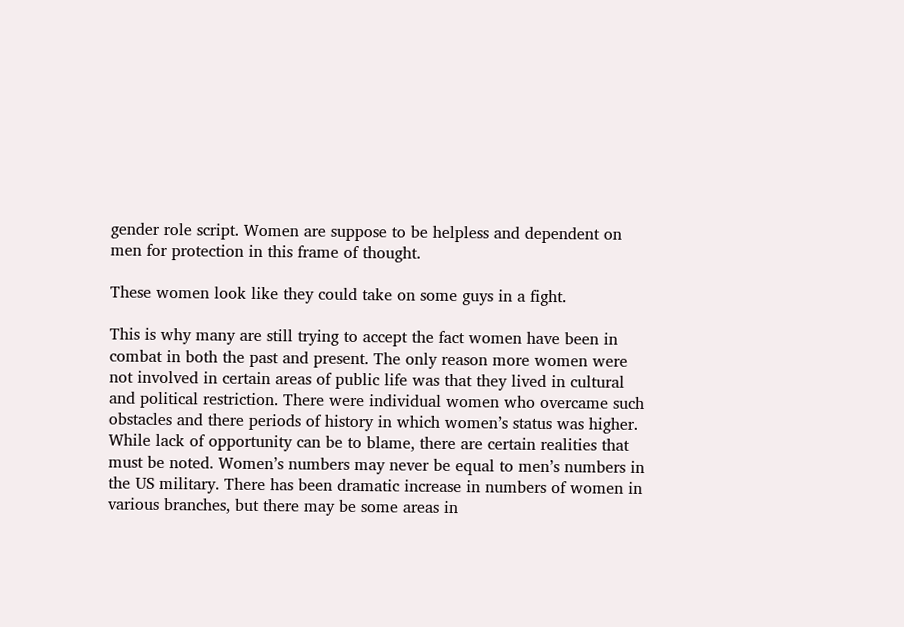gender role script. Women are suppose to be helpless and dependent on men for protection in this frame of thought.

These women look like they could take on some guys in a fight.

This is why many are still trying to accept the fact women have been in combat in both the past and present. The only reason more women were not involved in certain areas of public life was that they lived in cultural and political restriction. There were individual women who overcame such obstacles and there periods of history in which women’s status was higher. While lack of opportunity can be to blame, there are certain realities that must be noted. Women’s numbers may never be equal to men’s numbers in the US military. There has been dramatic increase in numbers of women in various branches, but there may be some areas in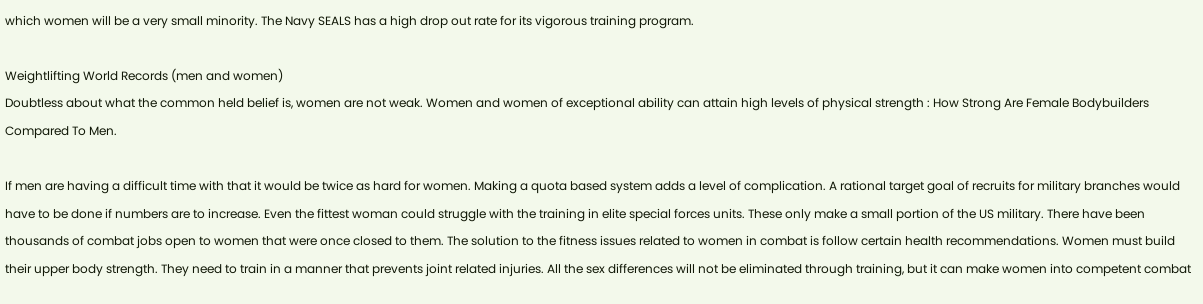which women will be a very small minority. The Navy SEALS has a high drop out rate for its vigorous training program.

Weightlifting World Records (men and women)
Doubtless about what the common held belief is, women are not weak. Women and women of exceptional ability can attain high levels of physical strength : How Strong Are Female Bodybuilders Compared To Men.

If men are having a difficult time with that it would be twice as hard for women. Making a quota based system adds a level of complication. A rational target goal of recruits for military branches would have to be done if numbers are to increase. Even the fittest woman could struggle with the training in elite special forces units. These only make a small portion of the US military. There have been thousands of combat jobs open to women that were once closed to them. The solution to the fitness issues related to women in combat is follow certain health recommendations. Women must build their upper body strength. They need to train in a manner that prevents joint related injuries. All the sex differences will not be eliminated through training, but it can make women into competent combat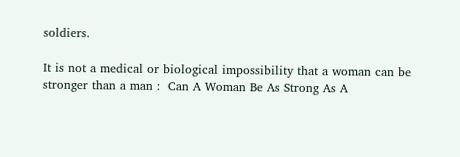soldiers.

It is not a medical or biological impossibility that a woman can be stronger than a man :  Can A Woman Be As Strong As A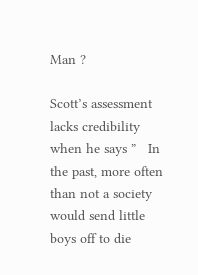Man ?

Scott’s assessment lacks credibility when he says ”   In the past, more often than not a society would send little boys off to die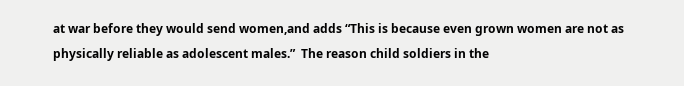at war before they would send women,and adds “This is because even grown women are not as physically reliable as adolescent males.”  The reason child soldiers in the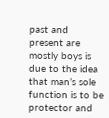past and present are mostly boys is due to the idea that man’s sole function is to be protector and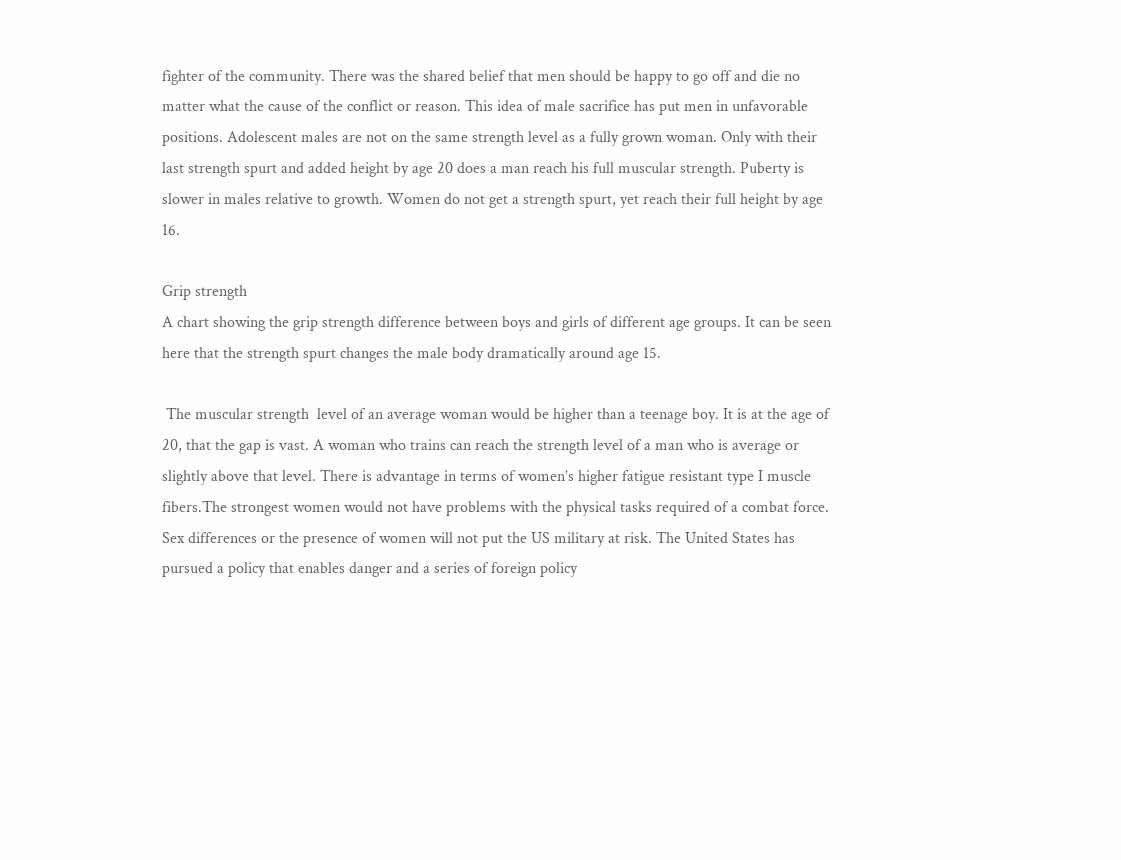fighter of the community. There was the shared belief that men should be happy to go off and die no matter what the cause of the conflict or reason. This idea of male sacrifice has put men in unfavorable positions. Adolescent males are not on the same strength level as a fully grown woman. Only with their last strength spurt and added height by age 20 does a man reach his full muscular strength. Puberty is slower in males relative to growth. Women do not get a strength spurt, yet reach their full height by age 16.

Grip strength
A chart showing the grip strength difference between boys and girls of different age groups. It can be seen here that the strength spurt changes the male body dramatically around age 15.

 The muscular strength  level of an average woman would be higher than a teenage boy. It is at the age of 20, that the gap is vast. A woman who trains can reach the strength level of a man who is average or slightly above that level. There is advantage in terms of women’s higher fatigue resistant type I muscle fibers.The strongest women would not have problems with the physical tasks required of a combat force. Sex differences or the presence of women will not put the US military at risk. The United States has pursued a policy that enables danger and a series of foreign policy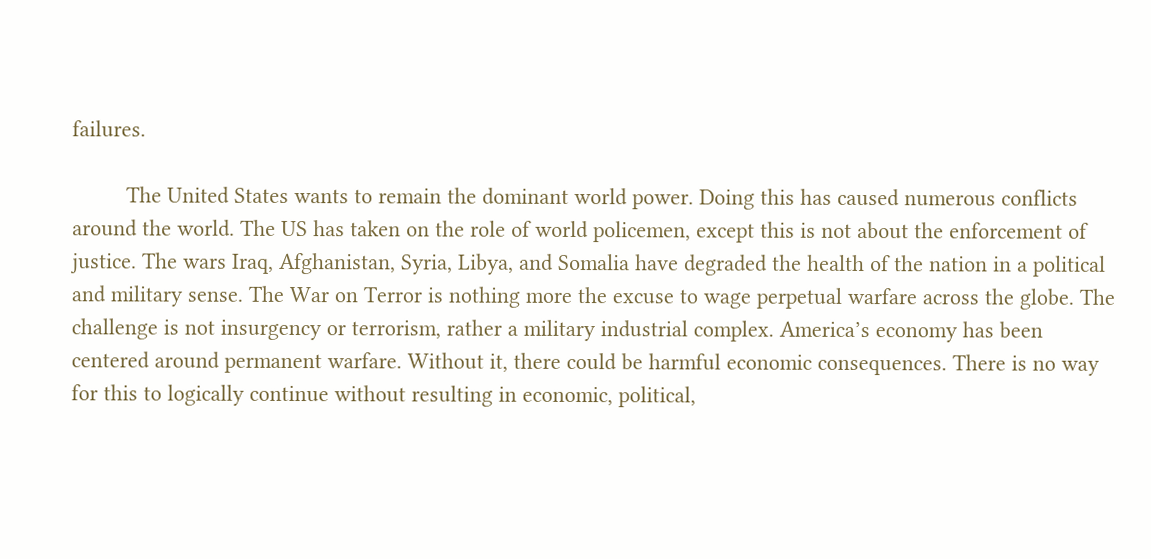failures.

         The United States wants to remain the dominant world power. Doing this has caused numerous conflicts around the world. The US has taken on the role of world policemen, except this is not about the enforcement of justice. The wars Iraq, Afghanistan, Syria, Libya, and Somalia have degraded the health of the nation in a political and military sense. The War on Terror is nothing more the excuse to wage perpetual warfare across the globe. The challenge is not insurgency or terrorism, rather a military industrial complex. America’s economy has been centered around permanent warfare. Without it, there could be harmful economic consequences. There is no way for this to logically continue without resulting in economic, political,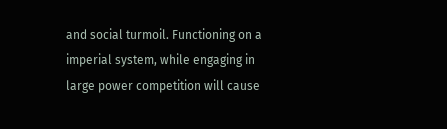and social turmoil. Functioning on a imperial system, while engaging in large power competition will cause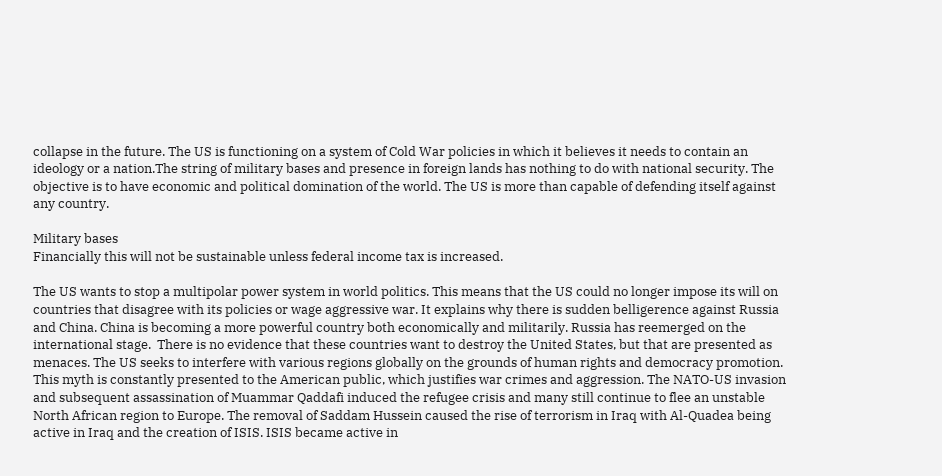collapse in the future. The US is functioning on a system of Cold War policies in which it believes it needs to contain an ideology or a nation.The string of military bases and presence in foreign lands has nothing to do with national security. The objective is to have economic and political domination of the world. The US is more than capable of defending itself against any country.

Military bases
Financially this will not be sustainable unless federal income tax is increased.

The US wants to stop a multipolar power system in world politics. This means that the US could no longer impose its will on countries that disagree with its policies or wage aggressive war. It explains why there is sudden belligerence against Russia and China. China is becoming a more powerful country both economically and militarily. Russia has reemerged on the international stage.  There is no evidence that these countries want to destroy the United States, but that are presented as menaces. The US seeks to interfere with various regions globally on the grounds of human rights and democracy promotion. This myth is constantly presented to the American public, which justifies war crimes and aggression. The NATO-US invasion and subsequent assassination of Muammar Qaddafi induced the refugee crisis and many still continue to flee an unstable North African region to Europe. The removal of Saddam Hussein caused the rise of terrorism in Iraq with Al-Quadea being active in Iraq and the creation of ISIS. ISIS became active in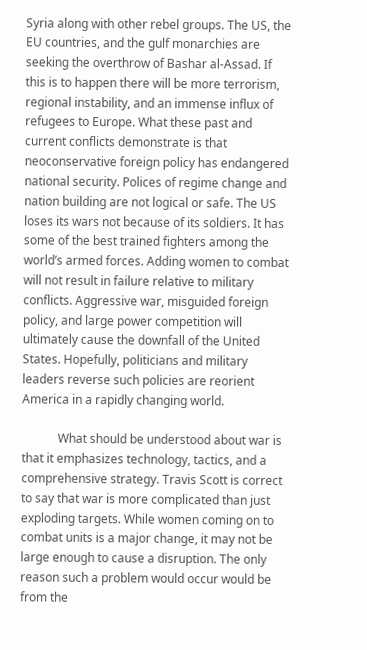Syria along with other rebel groups. The US, the EU countries, and the gulf monarchies are seeking the overthrow of Bashar al-Assad. If this is to happen there will be more terrorism, regional instability, and an immense influx of refugees to Europe. What these past and current conflicts demonstrate is that neoconservative foreign policy has endangered national security. Polices of regime change and nation building are not logical or safe. The US loses its wars not because of its soldiers. It has some of the best trained fighters among the world’s armed forces. Adding women to combat will not result in failure relative to military conflicts. Aggressive war, misguided foreign policy, and large power competition will ultimately cause the downfall of the United States. Hopefully, politicians and military leaders reverse such policies are reorient America in a rapidly changing world.

            What should be understood about war is that it emphasizes technology, tactics, and a comprehensive strategy. Travis Scott is correct to say that war is more complicated than just exploding targets. While women coming on to combat units is a major change, it may not be large enough to cause a disruption. The only reason such a problem would occur would be from the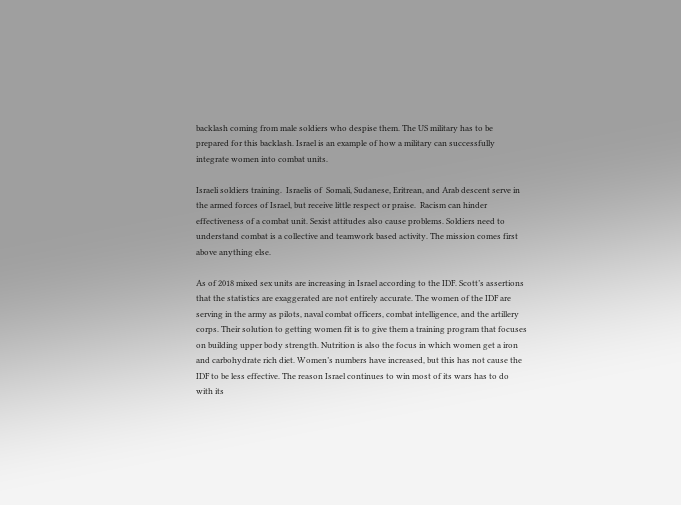backlash coming from male soldiers who despise them. The US military has to be prepared for this backlash. Israel is an example of how a military can successfully integrate women into combat units.

Israeli soldiers training.  Israelis of  Somali, Sudanese, Eritrean, and Arab descent serve in the armed forces of Israel, but receive little respect or praise.  Racism can hinder effectiveness of a combat unit. Sexist attitudes also cause problems. Soldiers need to understand combat is a collective and teamwork based activity. The mission comes first above anything else.

As of 2018 mixed sex units are increasing in Israel according to the IDF. Scott’s assertions that the statistics are exaggerated are not entirely accurate. The women of the IDF are serving in the army as pilots, naval combat officers, combat intelligence, and the artillery corps. Their solution to getting women fit is to give them a training program that focuses on building upper body strength. Nutrition is also the focus in which women get a iron and carbohydrate rich diet. Women’s numbers have increased, but this has not cause the IDF to be less effective. The reason Israel continues to win most of its wars has to do with its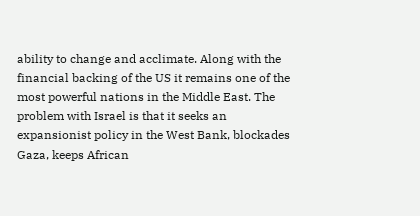ability to change and acclimate. Along with the financial backing of the US it remains one of the most powerful nations in the Middle East. The problem with Israel is that it seeks an expansionist policy in the West Bank, blockades Gaza, keeps African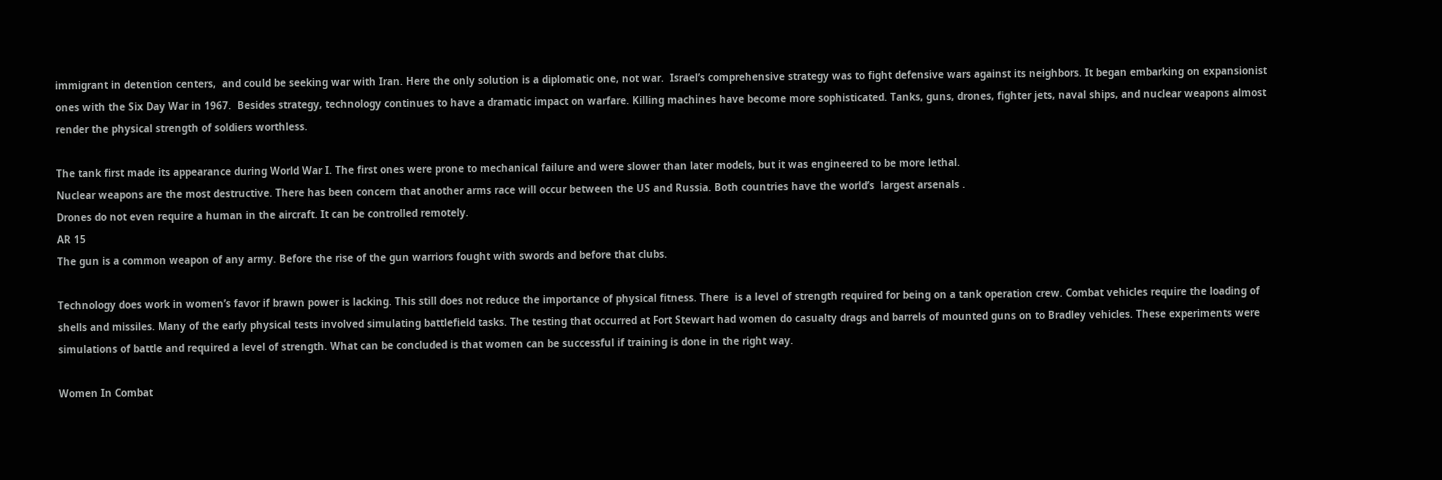immigrant in detention centers,  and could be seeking war with Iran. Here the only solution is a diplomatic one, not war.  Israel’s comprehensive strategy was to fight defensive wars against its neighbors. It began embarking on expansionist ones with the Six Day War in 1967.  Besides strategy, technology continues to have a dramatic impact on warfare. Killing machines have become more sophisticated. Tanks, guns, drones, fighter jets, naval ships, and nuclear weapons almost render the physical strength of soldiers worthless.

The tank first made its appearance during World War I. The first ones were prone to mechanical failure and were slower than later models, but it was engineered to be more lethal.
Nuclear weapons are the most destructive. There has been concern that another arms race will occur between the US and Russia. Both countries have the world’s  largest arsenals .
Drones do not even require a human in the aircraft. It can be controlled remotely.
AR 15
The gun is a common weapon of any army. Before the rise of the gun warriors fought with swords and before that clubs.

Technology does work in women’s favor if brawn power is lacking. This still does not reduce the importance of physical fitness. There  is a level of strength required for being on a tank operation crew. Combat vehicles require the loading of shells and missiles. Many of the early physical tests involved simulating battlefield tasks. The testing that occurred at Fort Stewart had women do casualty drags and barrels of mounted guns on to Bradley vehicles. These experiments were simulations of battle and required a level of strength. What can be concluded is that women can be successful if training is done in the right way.

Women In Combat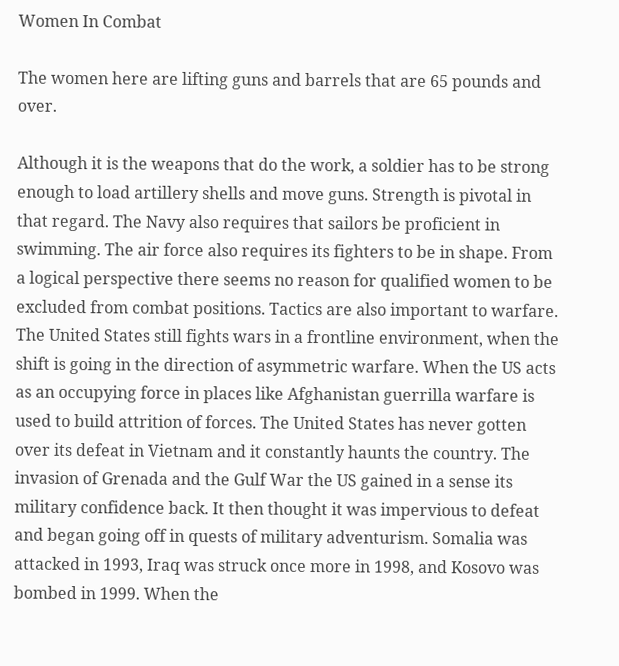Women In Combat

The women here are lifting guns and barrels that are 65 pounds and over.

Although it is the weapons that do the work, a soldier has to be strong enough to load artillery shells and move guns. Strength is pivotal in that regard. The Navy also requires that sailors be proficient in swimming. The air force also requires its fighters to be in shape. From a logical perspective there seems no reason for qualified women to be excluded from combat positions. Tactics are also important to warfare. The United States still fights wars in a frontline environment, when the shift is going in the direction of asymmetric warfare. When the US acts as an occupying force in places like Afghanistan guerrilla warfare is used to build attrition of forces. The United States has never gotten over its defeat in Vietnam and it constantly haunts the country. The invasion of Grenada and the Gulf War the US gained in a sense its military confidence back. It then thought it was impervious to defeat and began going off in quests of military adventurism. Somalia was attacked in 1993, Iraq was struck once more in 1998, and Kosovo was bombed in 1999. When the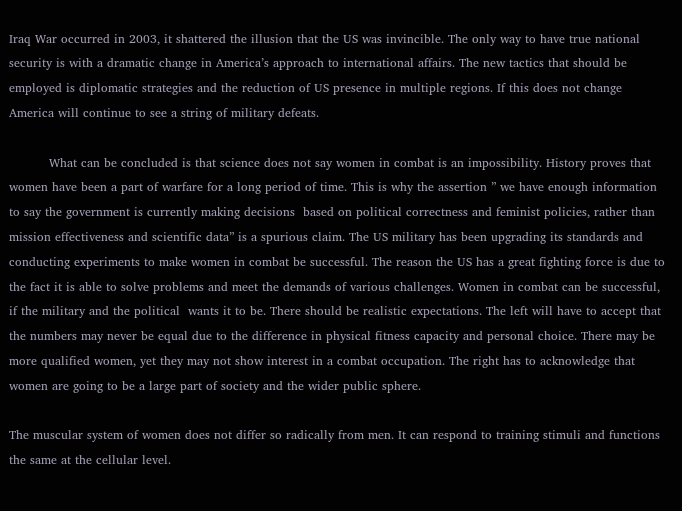Iraq War occurred in 2003, it shattered the illusion that the US was invincible. The only way to have true national security is with a dramatic change in America’s approach to international affairs. The new tactics that should be employed is diplomatic strategies and the reduction of US presence in multiple regions. If this does not change America will continue to see a string of military defeats.

          What can be concluded is that science does not say women in combat is an impossibility. History proves that women have been a part of warfare for a long period of time. This is why the assertion ” we have enough information to say the government is currently making decisions  based on political correctness and feminist policies, rather than mission effectiveness and scientific data” is a spurious claim. The US military has been upgrading its standards and conducting experiments to make women in combat be successful. The reason the US has a great fighting force is due to the fact it is able to solve problems and meet the demands of various challenges. Women in combat can be successful, if the military and the political  wants it to be. There should be realistic expectations. The left will have to accept that the numbers may never be equal due to the difference in physical fitness capacity and personal choice. There may be more qualified women, yet they may not show interest in a combat occupation. The right has to acknowledge that women are going to be a large part of society and the wider public sphere.

The muscular system of women does not differ so radically from men. It can respond to training stimuli and functions the same at the cellular level.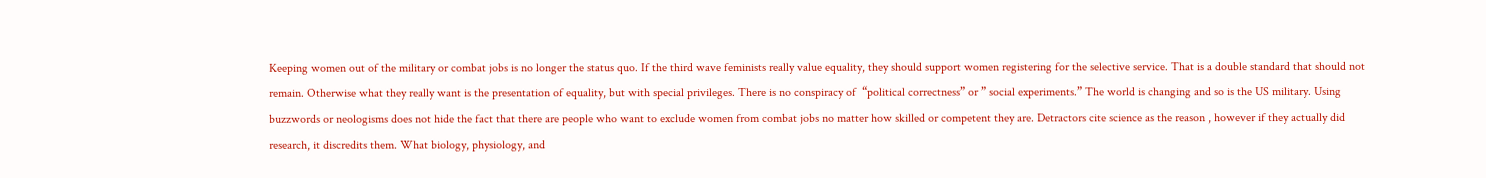Keeping women out of the military or combat jobs is no longer the status quo. If the third wave feminists really value equality, they should support women registering for the selective service. That is a double standard that should not remain. Otherwise what they really want is the presentation of equality, but with special privileges. There is no conspiracy of  “political correctness” or ” social experiments.” The world is changing and so is the US military. Using buzzwords or neologisms does not hide the fact that there are people who want to exclude women from combat jobs no matter how skilled or competent they are. Detractors cite science as the reason , however if they actually did research, it discredits them. What biology, physiology, and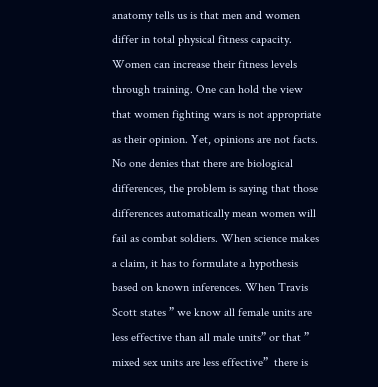anatomy tells us is that men and women differ in total physical fitness capacity. Women can increase their fitness levels through training. One can hold the view that women fighting wars is not appropriate as their opinion. Yet, opinions are not facts. No one denies that there are biological differences, the problem is saying that those differences automatically mean women will fail as combat soldiers. When science makes a claim, it has to formulate a hypothesis based on known inferences. When Travis Scott states ” we know all female units are less effective than all male units” or that ” mixed sex units are less effective”  there is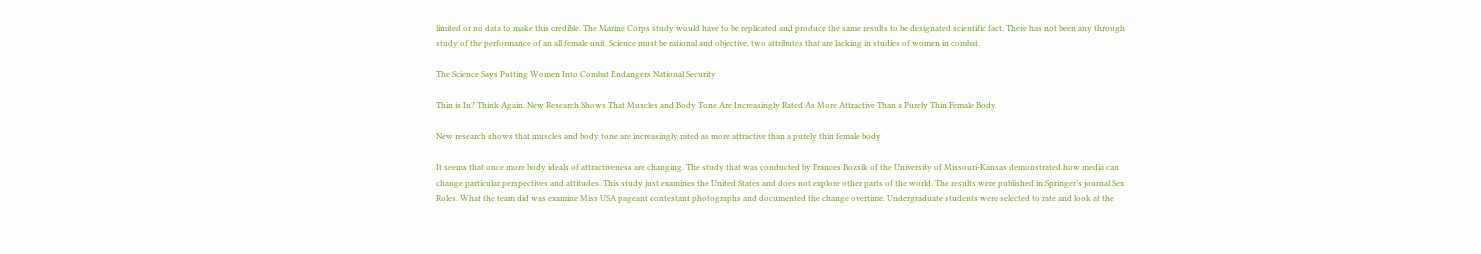limited or no data to make this credible. The Marine Corps study would have to be replicated and produce the same results to be designated scientific fact. There has not been any through study of the performance of an all female unit. Science must be rational and objective, two attributes that are lacking in studies of women in combat.

The Science Says Putting Women Into Combat Endangers National Security

Thin is In? Think Again. New Research Shows That Muscles and Body Tone Are Increasingly Rated As More Attractive Than a Purely Thin Female Body

New research shows that muscles and body tone are increasingly rated as more attractive than a purely thin female body

It seems that once more body ideals of attractiveness are changing. The study that was conducted by Frances Bozsik of the University of Missouri-Kansas demonstrated how media can change particular perspectives and attitudes. This study just examines the United States and does not explore other parts of the world. The results were published in Springer’s journal Sex Roles. What the team did was examine Miss USA pageant contestant photographs and documented the change overtime. Undergraduate students were selected to rate and look at the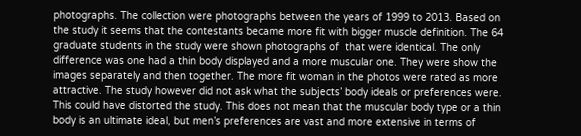photographs. The collection were photographs between the years of 1999 to 2013. Based on the study it seems that the contestants became more fit with bigger muscle definition. The 64 graduate students in the study were shown photographs of  that were identical. The only difference was one had a thin body displayed and a more muscular one. They were show the images separately and then together. The more fit woman in the photos were rated as more attractive. The study however did not ask what the subjects’ body ideals or preferences were. This could have distorted the study. This does not mean that the muscular body type or a thin body is an ultimate ideal, but men’s preferences are vast and more extensive in terms of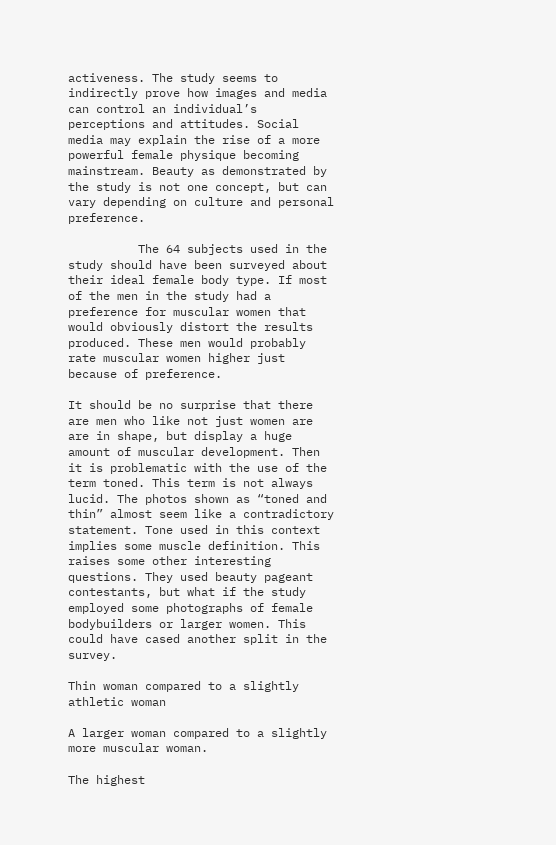activeness. The study seems to indirectly prove how images and media can control an individual’s perceptions and attitudes. Social media may explain the rise of a more powerful female physique becoming mainstream. Beauty as demonstrated by the study is not one concept, but can vary depending on culture and personal preference.

          The 64 subjects used in the study should have been surveyed about their ideal female body type. If most of the men in the study had a preference for muscular women that would obviously distort the results produced. These men would probably rate muscular women higher just because of preference.

It should be no surprise that there are men who like not just women are are in shape, but display a huge amount of muscular development. Then it is problematic with the use of the term toned. This term is not always lucid. The photos shown as “toned and thin” almost seem like a contradictory statement. Tone used in this context implies some muscle definition. This raises some other interesting questions. They used beauty pageant contestants, but what if the study employed some photographs of female bodybuilders or larger women. This could have cased another split in the survey.

Thin woman compared to a slightly athletic woman

A larger woman compared to a slightly more muscular woman.

The highest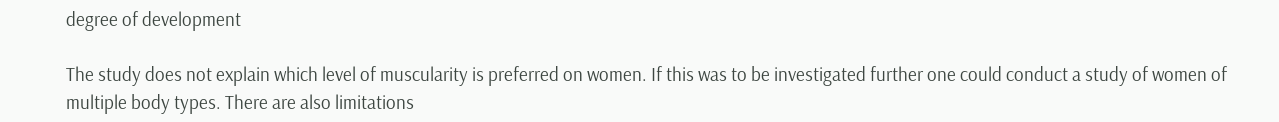degree of development

The study does not explain which level of muscularity is preferred on women. If this was to be investigated further one could conduct a study of women of multiple body types. There are also limitations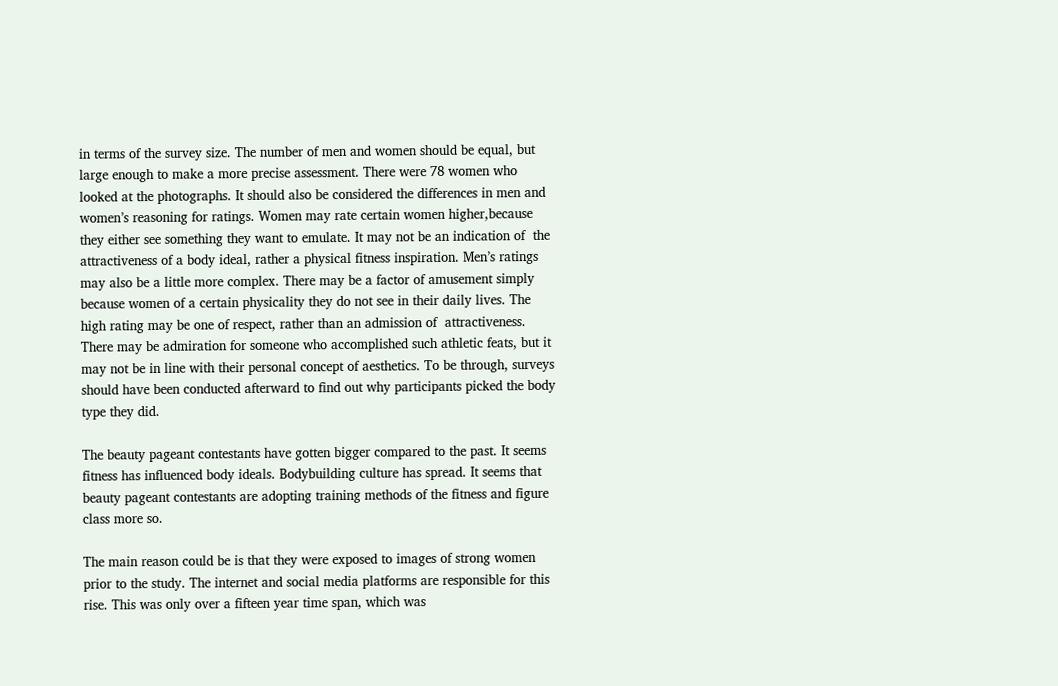in terms of the survey size. The number of men and women should be equal, but large enough to make a more precise assessment. There were 78 women who looked at the photographs. It should also be considered the differences in men and women’s reasoning for ratings. Women may rate certain women higher,because they either see something they want to emulate. It may not be an indication of  the attractiveness of a body ideal, rather a physical fitness inspiration. Men’s ratings may also be a little more complex. There may be a factor of amusement simply because women of a certain physicality they do not see in their daily lives. The high rating may be one of respect, rather than an admission of  attractiveness. There may be admiration for someone who accomplished such athletic feats, but it may not be in line with their personal concept of aesthetics. To be through, surveys should have been conducted afterward to find out why participants picked the body type they did.

The beauty pageant contestants have gotten bigger compared to the past. It seems fitness has influenced body ideals. Bodybuilding culture has spread. It seems that beauty pageant contestants are adopting training methods of the fitness and figure class more so.

The main reason could be is that they were exposed to images of strong women prior to the study. The internet and social media platforms are responsible for this rise. This was only over a fifteen year time span, which was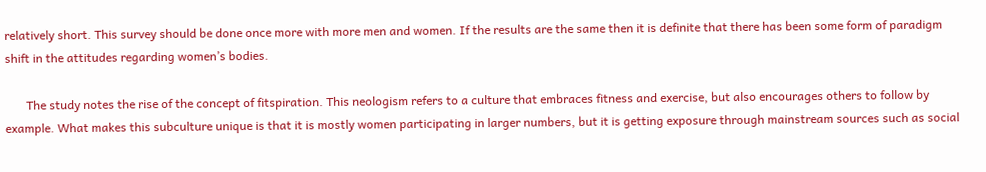relatively short. This survey should be done once more with more men and women. If the results are the same then it is definite that there has been some form of paradigm shift in the attitudes regarding women’s bodies.

       The study notes the rise of the concept of fitspiration. This neologism refers to a culture that embraces fitness and exercise, but also encourages others to follow by example. What makes this subculture unique is that it is mostly women participating in larger numbers, but it is getting exposure through mainstream sources such as social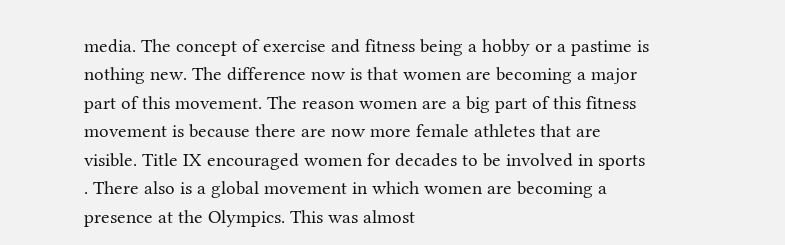media. The concept of exercise and fitness being a hobby or a pastime is nothing new. The difference now is that women are becoming a major part of this movement. The reason women are a big part of this fitness movement is because there are now more female athletes that are visible. Title IX encouraged women for decades to be involved in sports . There also is a global movement in which women are becoming a presence at the Olympics. This was almost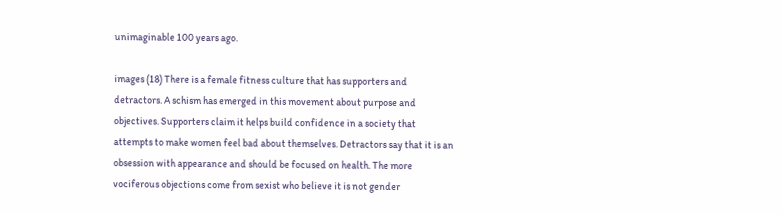unimaginable 100 years ago.

images (18) There is a female fitness culture that has supporters and detractors. A schism has emerged in this movement about purpose and objectives. Supporters claim it helps build confidence in a society that attempts to make women feel bad about themselves. Detractors say that it is an obsession with appearance and should be focused on health. The more vociferous objections come from sexist who believe it is not gender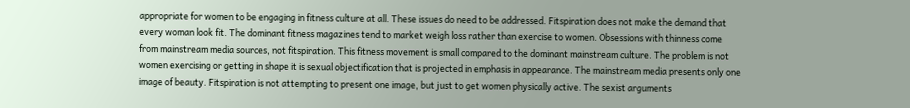appropriate for women to be engaging in fitness culture at all. These issues do need to be addressed. Fitspiration does not make the demand that every woman look fit. The dominant fitness magazines tend to market weigh loss rather than exercise to women. Obsessions with thinness come from mainstream media sources, not fitspiration. This fitness movement is small compared to the dominant mainstream culture. The problem is not women exercising or getting in shape it is sexual objectification that is projected in emphasis in appearance. The mainstream media presents only one image of beauty. Fitspiration is not attempting to present one image, but just to get women physically active. The sexist arguments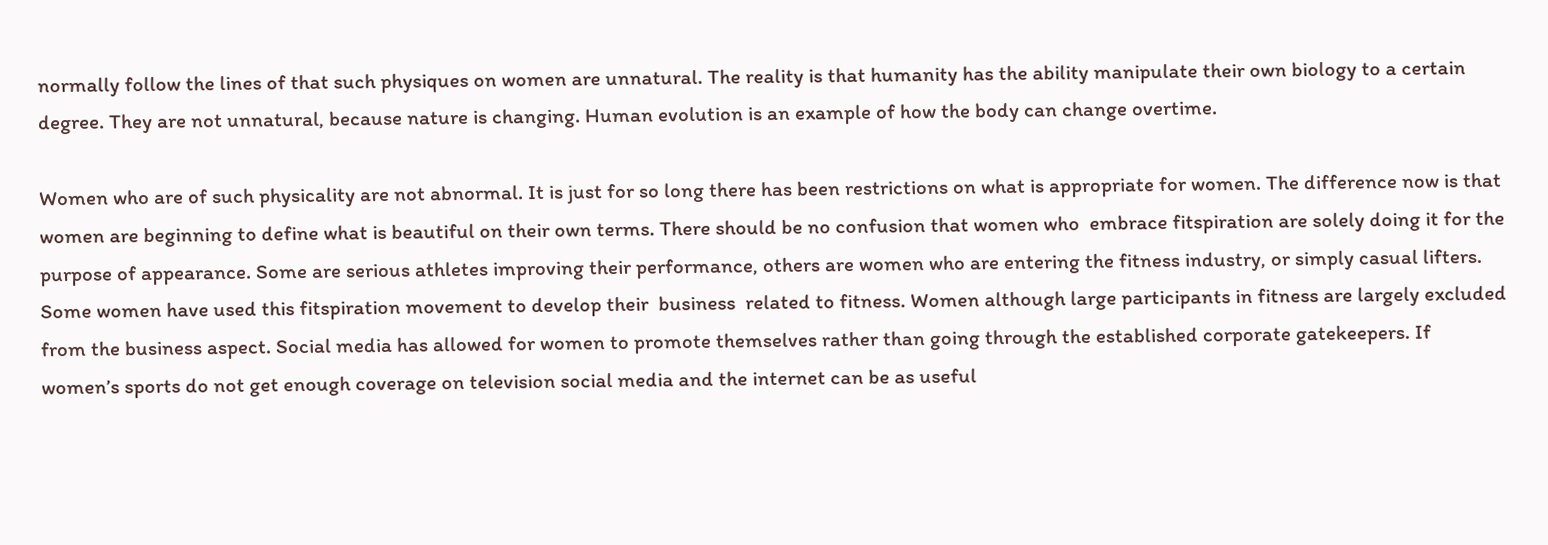normally follow the lines of that such physiques on women are unnatural. The reality is that humanity has the ability manipulate their own biology to a certain degree. They are not unnatural, because nature is changing. Human evolution is an example of how the body can change overtime.

Women who are of such physicality are not abnormal. It is just for so long there has been restrictions on what is appropriate for women. The difference now is that women are beginning to define what is beautiful on their own terms. There should be no confusion that women who  embrace fitspiration are solely doing it for the purpose of appearance. Some are serious athletes improving their performance, others are women who are entering the fitness industry, or simply casual lifters. Some women have used this fitspiration movement to develop their  business  related to fitness. Women although large participants in fitness are largely excluded from the business aspect. Social media has allowed for women to promote themselves rather than going through the established corporate gatekeepers. If women’s sports do not get enough coverage on television social media and the internet can be as useful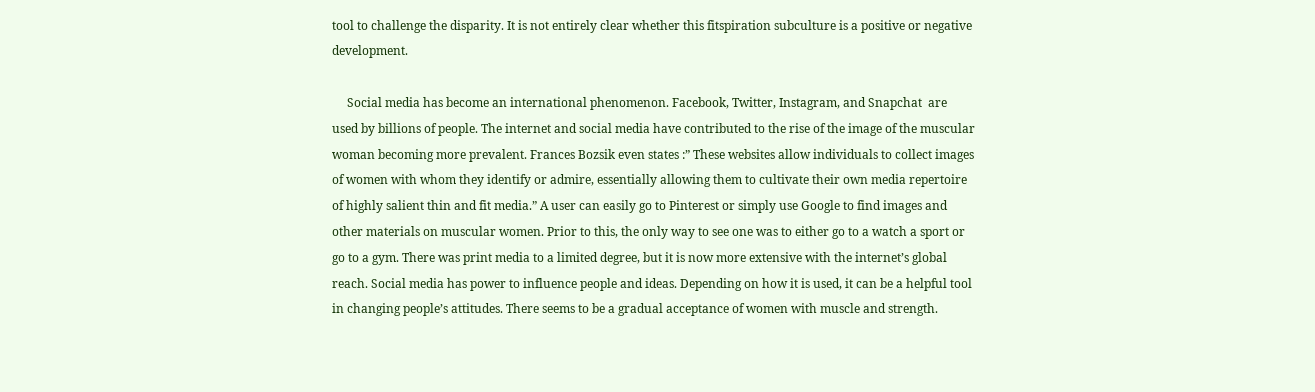tool to challenge the disparity. It is not entirely clear whether this fitspiration subculture is a positive or negative development.

     Social media has become an international phenomenon. Facebook, Twitter, Instagram, and Snapchat  are used by billions of people. The internet and social media have contributed to the rise of the image of the muscular woman becoming more prevalent. Frances Bozsik even states :” These websites allow individuals to collect images of women with whom they identify or admire, essentially allowing them to cultivate their own media repertoire of highly salient thin and fit media.” A user can easily go to Pinterest or simply use Google to find images and other materials on muscular women. Prior to this, the only way to see one was to either go to a watch a sport or go to a gym. There was print media to a limited degree, but it is now more extensive with the internet’s global reach. Social media has power to influence people and ideas. Depending on how it is used, it can be a helpful tool in changing people’s attitudes. There seems to be a gradual acceptance of women with muscle and strength.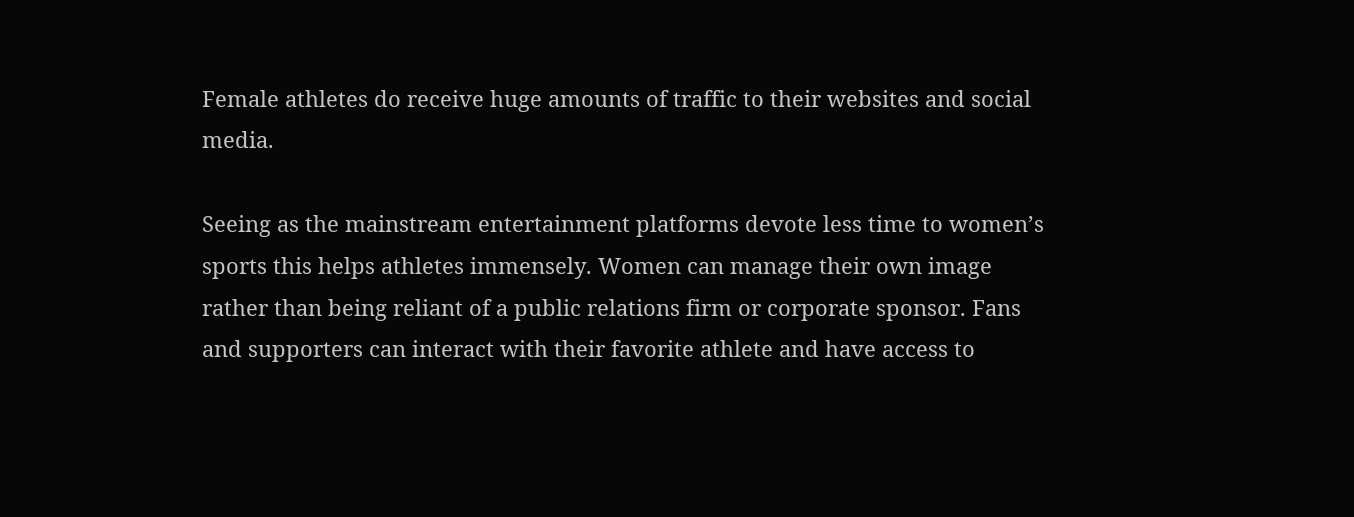Female athletes do receive huge amounts of traffic to their websites and social media.

Seeing as the mainstream entertainment platforms devote less time to women’s sports this helps athletes immensely. Women can manage their own image rather than being reliant of a public relations firm or corporate sponsor. Fans and supporters can interact with their favorite athlete and have access to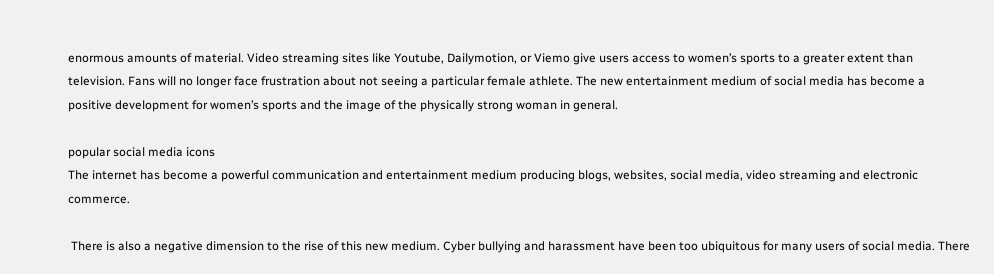enormous amounts of material. Video streaming sites like Youtube, Dailymotion, or Viemo give users access to women’s sports to a greater extent than television. Fans will no longer face frustration about not seeing a particular female athlete. The new entertainment medium of social media has become a positive development for women’s sports and the image of the physically strong woman in general.

popular social media icons
The internet has become a powerful communication and entertainment medium producing blogs, websites, social media, video streaming and electronic commerce.

 There is also a negative dimension to the rise of this new medium. Cyber bullying and harassment have been too ubiquitous for many users of social media. There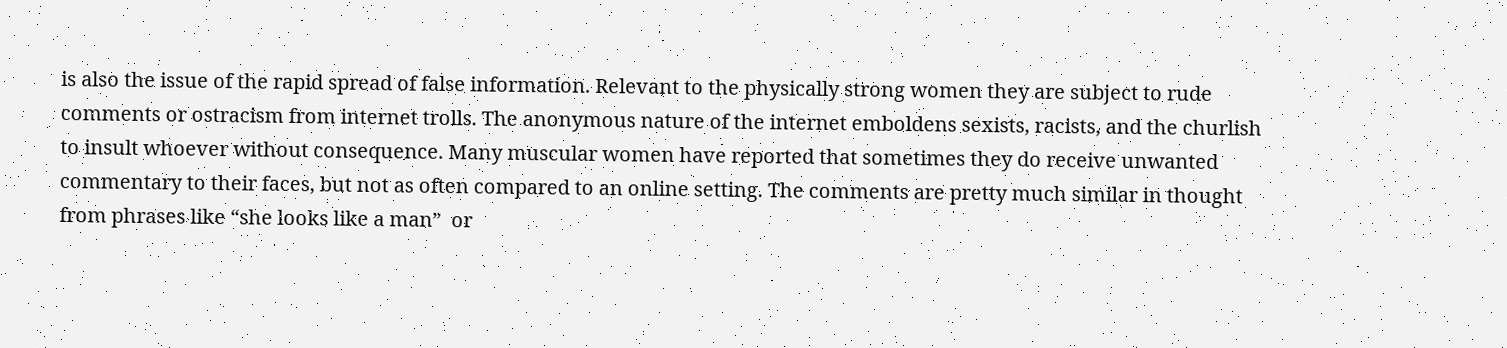is also the issue of the rapid spread of false information. Relevant to the physically strong women they are subject to rude comments or ostracism from internet trolls. The anonymous nature of the internet emboldens sexists, racists, and the churlish  to insult whoever without consequence. Many muscular women have reported that sometimes they do receive unwanted commentary to their faces, but not as often compared to an online setting. The comments are pretty much similar in thought from phrases like “she looks like a man”  or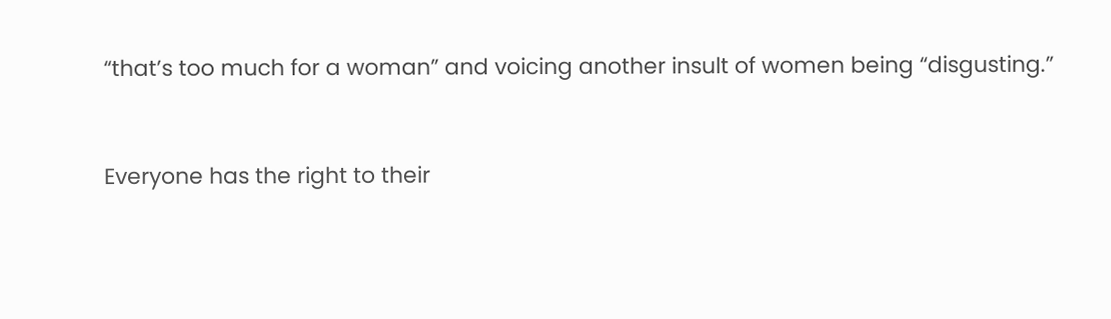“that’s too much for a woman” and voicing another insult of women being “disgusting.”


Everyone has the right to their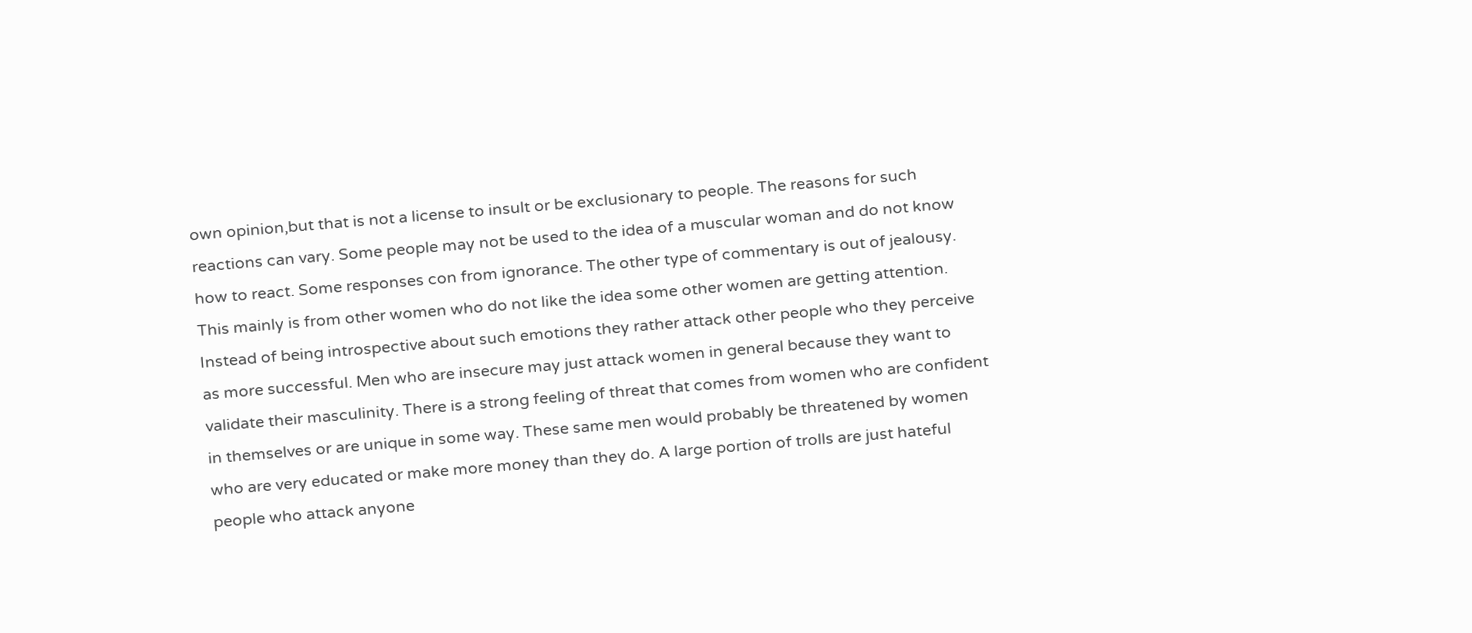own opinion,but that is not a license to insult or be exclusionary to people. The reasons for such reactions can vary. Some people may not be used to the idea of a muscular woman and do not know how to react. Some responses con from ignorance. The other type of commentary is out of jealousy. This mainly is from other women who do not like the idea some other women are getting attention. Instead of being introspective about such emotions they rather attack other people who they perceive as more successful. Men who are insecure may just attack women in general because they want to validate their masculinity. There is a strong feeling of threat that comes from women who are confident in themselves or are unique in some way. These same men would probably be threatened by women who are very educated or make more money than they do. A large portion of trolls are just hateful people who attack anyone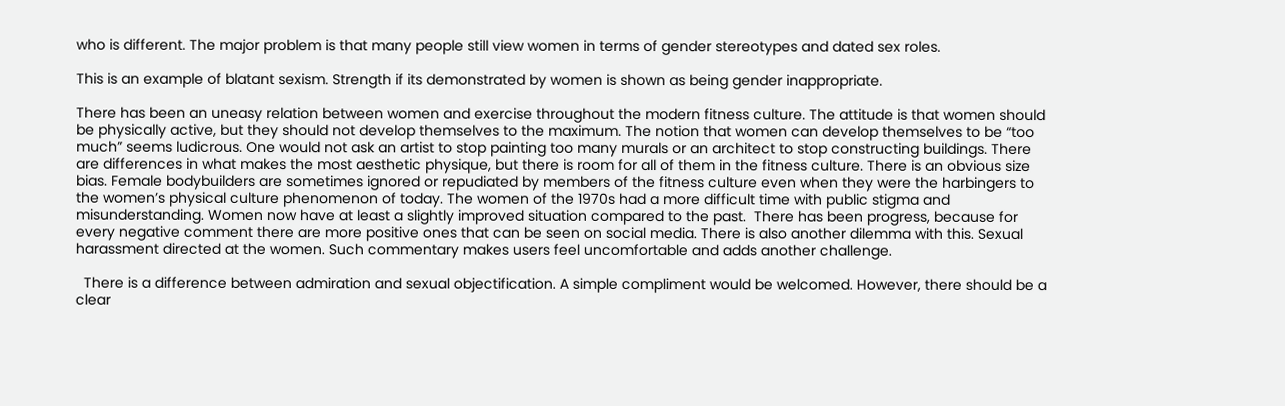who is different. The major problem is that many people still view women in terms of gender stereotypes and dated sex roles.

This is an example of blatant sexism. Strength if its demonstrated by women is shown as being gender inappropriate.

There has been an uneasy relation between women and exercise throughout the modern fitness culture. The attitude is that women should be physically active, but they should not develop themselves to the maximum. The notion that women can develop themselves to be “too much” seems ludicrous. One would not ask an artist to stop painting too many murals or an architect to stop constructing buildings. There are differences in what makes the most aesthetic physique, but there is room for all of them in the fitness culture. There is an obvious size bias. Female bodybuilders are sometimes ignored or repudiated by members of the fitness culture even when they were the harbingers to the women’s physical culture phenomenon of today. The women of the 1970s had a more difficult time with public stigma and misunderstanding. Women now have at least a slightly improved situation compared to the past.  There has been progress, because for every negative comment there are more positive ones that can be seen on social media. There is also another dilemma with this. Sexual harassment directed at the women. Such commentary makes users feel uncomfortable and adds another challenge.

  There is a difference between admiration and sexual objectification. A simple compliment would be welcomed. However, there should be a clear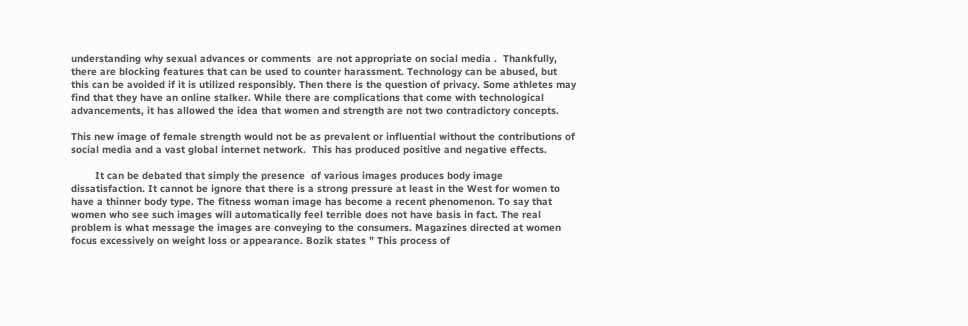understanding why sexual advances or comments  are not appropriate on social media .  Thankfully, there are blocking features that can be used to counter harassment. Technology can be abused, but this can be avoided if it is utilized responsibly. Then there is the question of privacy. Some athletes may find that they have an online stalker. While there are complications that come with technological advancements, it has allowed the idea that women and strength are not two contradictory concepts.

This new image of female strength would not be as prevalent or influential without the contributions of social media and a vast global internet network.  This has produced positive and negative effects.

        It can be debated that simply the presence  of various images produces body image dissatisfaction. It cannot be ignore that there is a strong pressure at least in the West for women to have a thinner body type. The fitness woman image has become a recent phenomenon. To say that women who see such images will automatically feel terrible does not have basis in fact. The real problem is what message the images are conveying to the consumers. Magazines directed at women focus excessively on weight loss or appearance. Bozik states ” This process of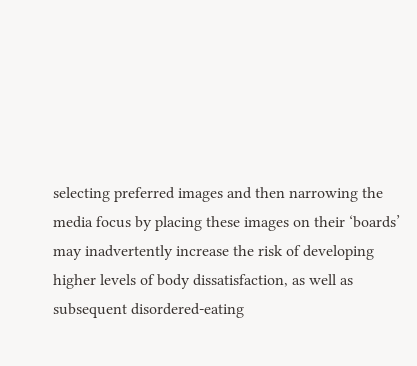selecting preferred images and then narrowing the media focus by placing these images on their ‘boards’ may inadvertently increase the risk of developing higher levels of body dissatisfaction, as well as subsequent disordered-eating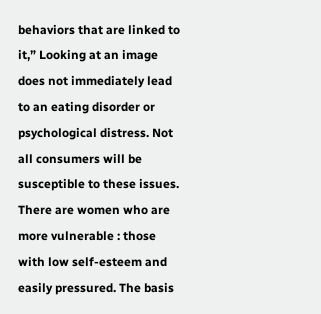behaviors that are linked to it,” Looking at an image does not immediately lead to an eating disorder or psychological distress. Not all consumers will be susceptible to these issues. There are women who are more vulnerable : those with low self-esteem and easily pressured. The basis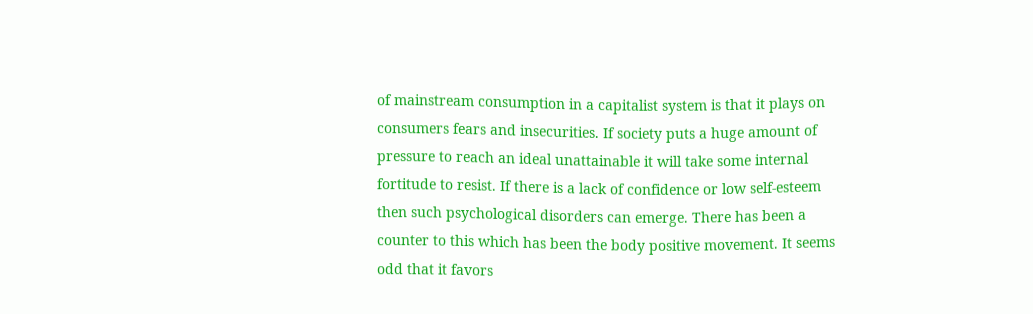of mainstream consumption in a capitalist system is that it plays on consumers fears and insecurities. If society puts a huge amount of pressure to reach an ideal unattainable it will take some internal fortitude to resist. If there is a lack of confidence or low self-esteem then such psychological disorders can emerge. There has been a counter to this which has been the body positive movement. It seems odd that it favors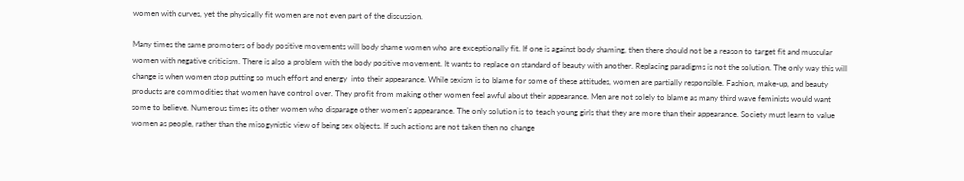women with curves, yet the physically fit women are not even part of the discussion.

Many times the same promoters of body positive movements will body shame women who are exceptionally fit. If one is against body shaming, then there should not be a reason to target fit and muscular women with negative criticism. There is also a problem with the body positive movement. It wants to replace on standard of beauty with another. Replacing paradigms is not the solution. The only way this will change is when women stop putting so much effort and energy  into their appearance. While sexism is to blame for some of these attitudes, women are partially responsible. Fashion, make-up, and beauty products are commodities that women have control over. They profit from making other women feel awful about their appearance. Men are not solely to blame as many third wave feminists would want some to believe. Numerous times its other women who disparage other women’s appearance. The only solution is to teach young girls that they are more than their appearance. Society must learn to value women as people, rather than the misogynistic view of being sex objects. If such actions are not taken then no change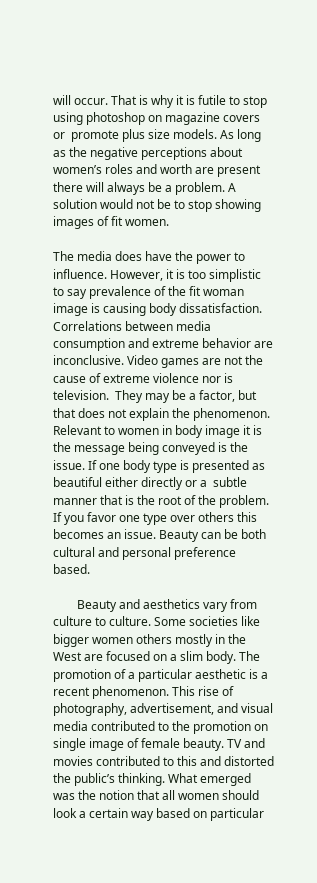will occur. That is why it is futile to stop using photoshop on magazine covers or  promote plus size models. As long as the negative perceptions about women’s roles and worth are present there will always be a problem. A solution would not be to stop showing images of fit women.

The media does have the power to influence. However, it is too simplistic to say prevalence of the fit woman image is causing body dissatisfaction. Correlations between media consumption and extreme behavior are inconclusive. Video games are not the cause of extreme violence nor is television.  They may be a factor, but that does not explain the phenomenon. Relevant to women in body image it is the message being conveyed is the issue. If one body type is presented as beautiful either directly or a  subtle  manner that is the root of the problem. If you favor one type over others this becomes an issue. Beauty can be both cultural and personal preference based.

        Beauty and aesthetics vary from culture to culture. Some societies like bigger women others mostly in the West are focused on a slim body. The promotion of a particular aesthetic is a recent phenomenon. This rise of photography, advertisement, and visual media contributed to the promotion on single image of female beauty. TV and movies contributed to this and distorted the public’s thinking. What emerged was the notion that all women should look a certain way based on particular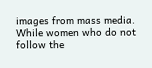images from mass media. While women who do not follow the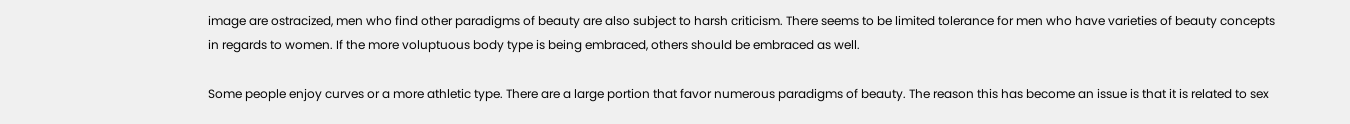image are ostracized, men who find other paradigms of beauty are also subject to harsh criticism. There seems to be limited tolerance for men who have varieties of beauty concepts in regards to women. If the more voluptuous body type is being embraced, others should be embraced as well.

Some people enjoy curves or a more athletic type. There are a large portion that favor numerous paradigms of beauty. The reason this has become an issue is that it is related to sex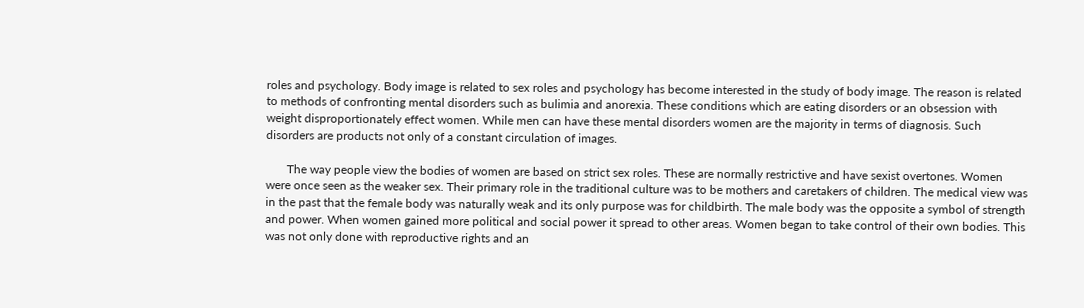roles and psychology. Body image is related to sex roles and psychology has become interested in the study of body image. The reason is related to methods of confronting mental disorders such as bulimia and anorexia. These conditions which are eating disorders or an obsession with weight disproportionately effect women. While men can have these mental disorders women are the majority in terms of diagnosis. Such disorders are products not only of a constant circulation of images.

       The way people view the bodies of women are based on strict sex roles. These are normally restrictive and have sexist overtones. Women were once seen as the weaker sex. Their primary role in the traditional culture was to be mothers and caretakers of children. The medical view was in the past that the female body was naturally weak and its only purpose was for childbirth. The male body was the opposite a symbol of strength and power. When women gained more political and social power it spread to other areas. Women began to take control of their own bodies. This was not only done with reproductive rights and an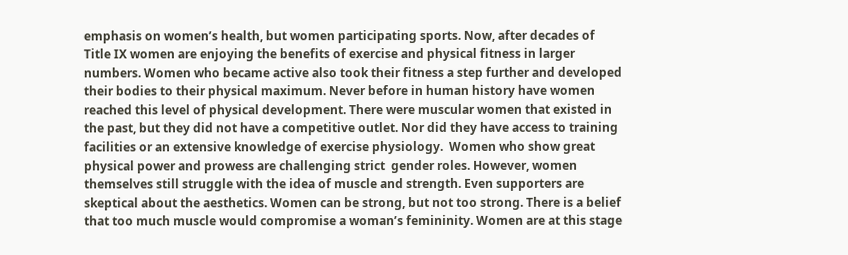emphasis on women’s health, but women participating sports. Now, after decades of Title IX women are enjoying the benefits of exercise and physical fitness in larger numbers. Women who became active also took their fitness a step further and developed their bodies to their physical maximum. Never before in human history have women reached this level of physical development. There were muscular women that existed in the past, but they did not have a competitive outlet. Nor did they have access to training facilities or an extensive knowledge of exercise physiology.  Women who show great physical power and prowess are challenging strict  gender roles. However, women themselves still struggle with the idea of muscle and strength. Even supporters are skeptical about the aesthetics. Women can be strong, but not too strong. There is a belief that too much muscle would compromise a woman’s femininity. Women are at this stage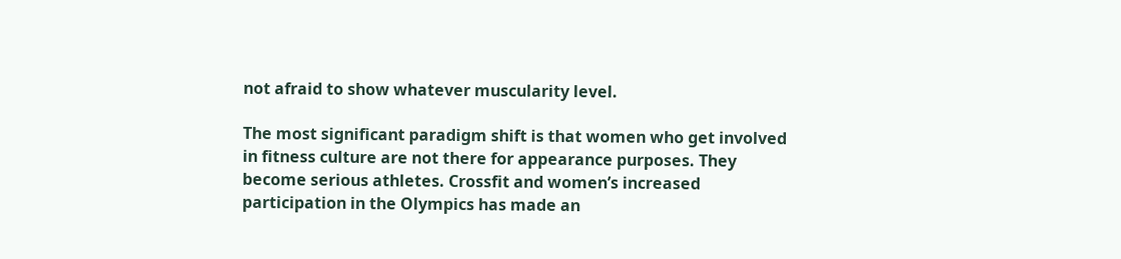not afraid to show whatever muscularity level.

The most significant paradigm shift is that women who get involved in fitness culture are not there for appearance purposes. They become serious athletes. Crossfit and women’s increased participation in the Olympics has made an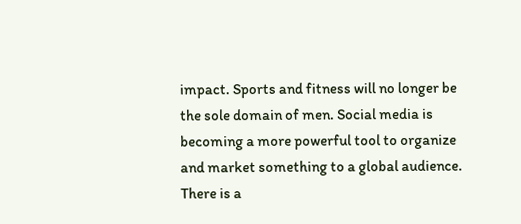impact. Sports and fitness will no longer be the sole domain of men. Social media is becoming a more powerful tool to organize and market something to a global audience. There is a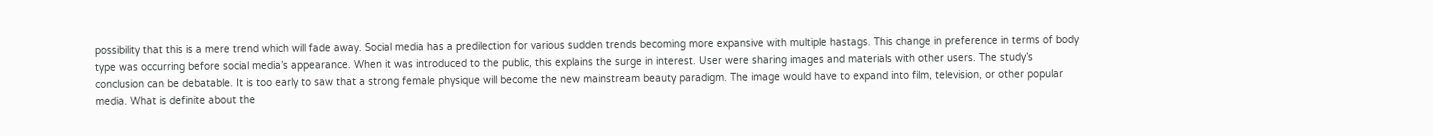possibility that this is a mere trend which will fade away. Social media has a predilection for various sudden trends becoming more expansive with multiple hastags. This change in preference in terms of body type was occurring before social media’s appearance. When it was introduced to the public, this explains the surge in interest. User were sharing images and materials with other users. The study’s conclusion can be debatable. It is too early to saw that a strong female physique will become the new mainstream beauty paradigm. The image would have to expand into film, television, or other popular media. What is definite about the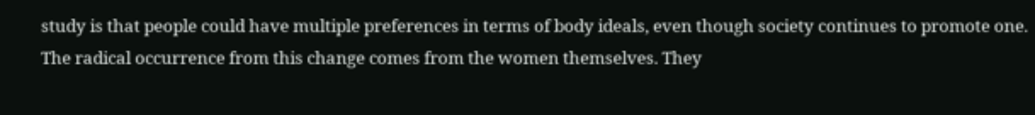study is that people could have multiple preferences in terms of body ideals, even though society continues to promote one. The radical occurrence from this change comes from the women themselves. They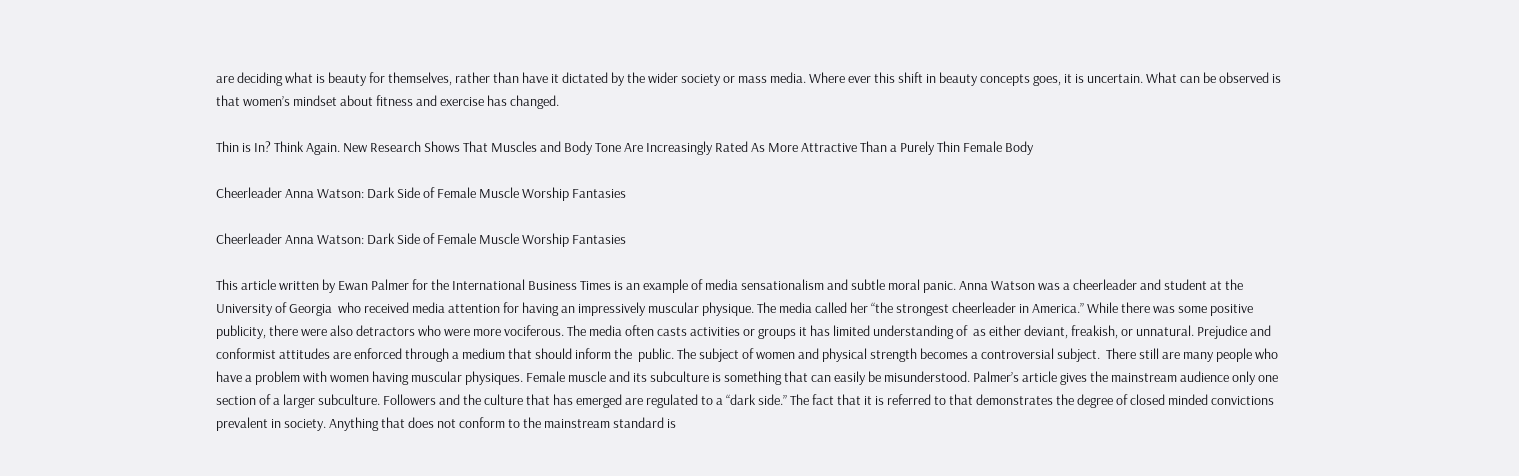are deciding what is beauty for themselves, rather than have it dictated by the wider society or mass media. Where ever this shift in beauty concepts goes, it is uncertain. What can be observed is that women’s mindset about fitness and exercise has changed.

Thin is In? Think Again. New Research Shows That Muscles and Body Tone Are Increasingly Rated As More Attractive Than a Purely Thin Female Body

Cheerleader Anna Watson: Dark Side of Female Muscle Worship Fantasies

Cheerleader Anna Watson: Dark Side of Female Muscle Worship Fantasies

This article written by Ewan Palmer for the International Business Times is an example of media sensationalism and subtle moral panic. Anna Watson was a cheerleader and student at the University of Georgia  who received media attention for having an impressively muscular physique. The media called her “the strongest cheerleader in America.” While there was some positive publicity, there were also detractors who were more vociferous. The media often casts activities or groups it has limited understanding of  as either deviant, freakish, or unnatural. Prejudice and conformist attitudes are enforced through a medium that should inform the  public. The subject of women and physical strength becomes a controversial subject.  There still are many people who have a problem with women having muscular physiques. Female muscle and its subculture is something that can easily be misunderstood. Palmer’s article gives the mainstream audience only one section of a larger subculture. Followers and the culture that has emerged are regulated to a “dark side.” The fact that it is referred to that demonstrates the degree of closed minded convictions prevalent in society. Anything that does not conform to the mainstream standard is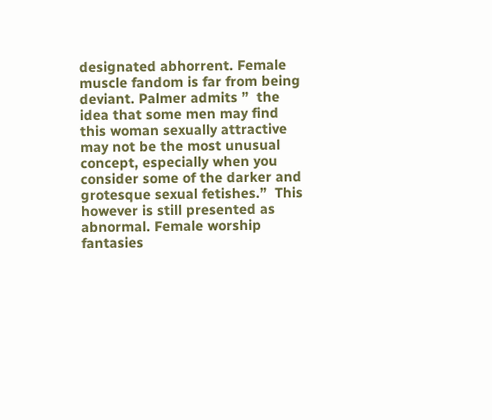designated abhorrent. Female muscle fandom is far from being deviant. Palmer admits ”  the idea that some men may find this woman sexually attractive may not be the most unusual concept, especially when you consider some of the darker and grotesque sexual fetishes.”  This however is still presented as abnormal. Female worship fantasies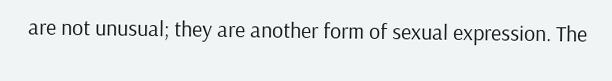are not unusual; they are another form of sexual expression. The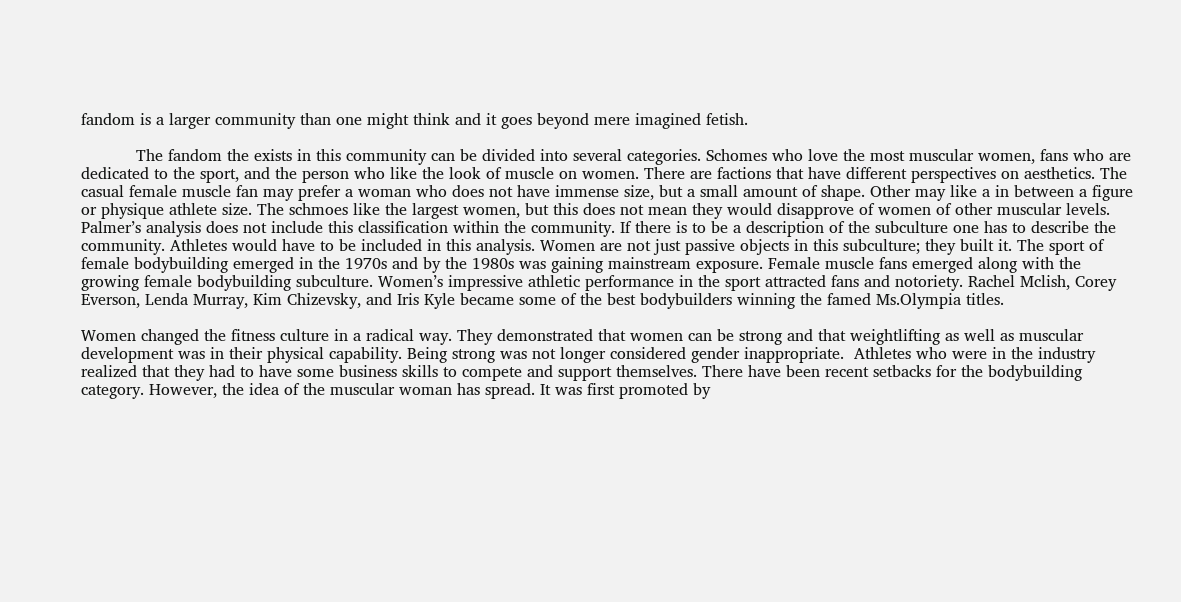fandom is a larger community than one might think and it goes beyond mere imagined fetish.

           The fandom the exists in this community can be divided into several categories. Schomes who love the most muscular women, fans who are dedicated to the sport, and the person who like the look of muscle on women. There are factions that have different perspectives on aesthetics. The casual female muscle fan may prefer a woman who does not have immense size, but a small amount of shape. Other may like a in between a figure or physique athlete size. The schmoes like the largest women, but this does not mean they would disapprove of women of other muscular levels. Palmer’s analysis does not include this classification within the community. If there is to be a description of the subculture one has to describe the community. Athletes would have to be included in this analysis. Women are not just passive objects in this subculture; they built it. The sport of female bodybuilding emerged in the 1970s and by the 1980s was gaining mainstream exposure. Female muscle fans emerged along with the growing female bodybuilding subculture. Women’s impressive athletic performance in the sport attracted fans and notoriety. Rachel Mclish, Corey Everson, Lenda Murray, Kim Chizevsky, and Iris Kyle became some of the best bodybuilders winning the famed Ms.Olympia titles.

Women changed the fitness culture in a radical way. They demonstrated that women can be strong and that weightlifting as well as muscular development was in their physical capability. Being strong was not longer considered gender inappropriate.  Athletes who were in the industry realized that they had to have some business skills to compete and support themselves. There have been recent setbacks for the bodybuilding category. However, the idea of the muscular woman has spread. It was first promoted by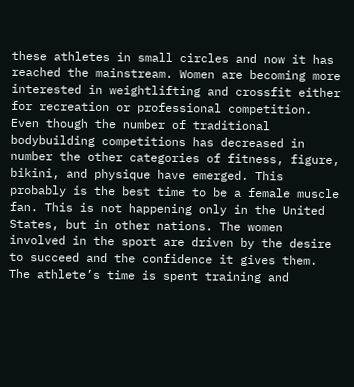these athletes in small circles and now it has reached the mainstream. Women are becoming more interested in weightlifting and crossfit either for recreation or professional competition. Even though the number of traditional bodybuilding competitions has decreased in number the other categories of fitness, figure, bikini, and physique have emerged. This probably is the best time to be a female muscle fan. This is not happening only in the United States, but in other nations. The women involved in the sport are driven by the desire to succeed and the confidence it gives them. The athlete’s time is spent training and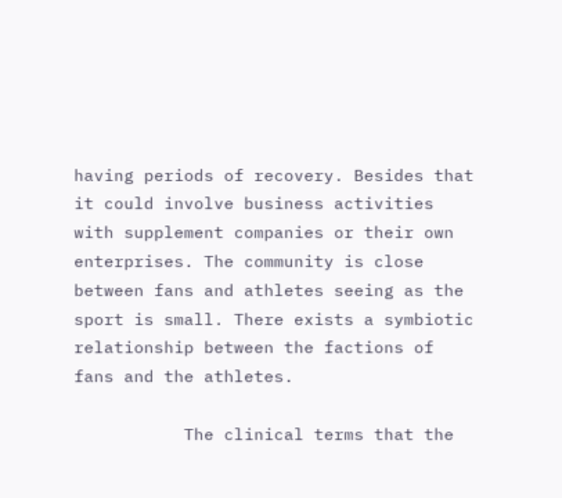having periods of recovery. Besides that it could involve business activities with supplement companies or their own enterprises. The community is close between fans and athletes seeing as the sport is small. There exists a symbiotic relationship between the factions of fans and the athletes.

           The clinical terms that the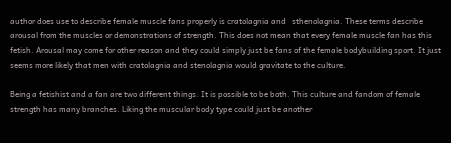author does use to describe female muscle fans properly is cratolagnia and   sthenolagnia. These terms describe arousal from the muscles or demonstrations of strength. This does not mean that every female muscle fan has this fetish. Arousal may come for other reason and they could simply just be fans of the female bodybuilding sport. It just seems more likely that men with cratolagnia and stenolagnia would gravitate to the culture.

Being a fetishist and a fan are two different things. It is possible to be both. This culture and fandom of female strength has many branches. Liking the muscular body type could just be another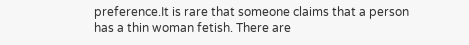preference.It is rare that someone claims that a person has a thin woman fetish. There are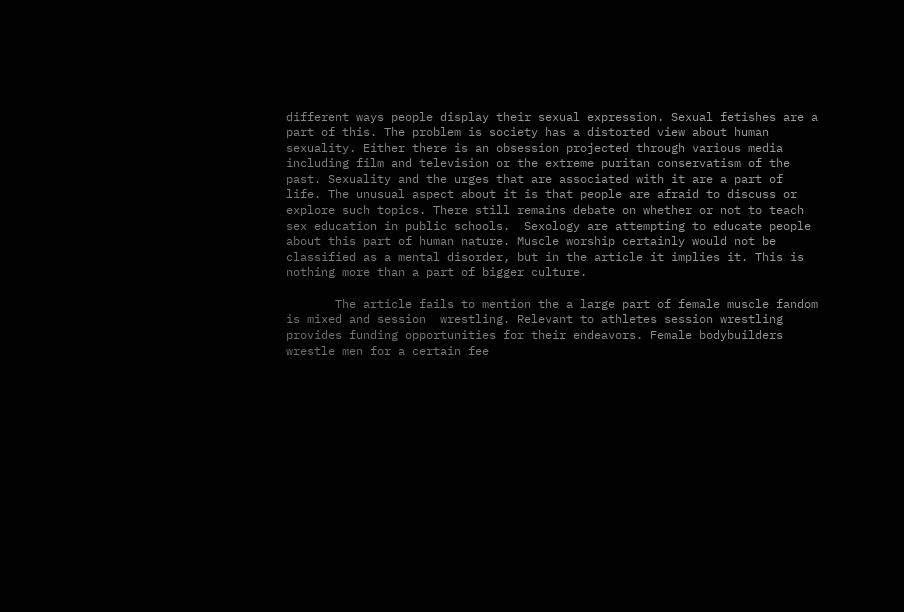different ways people display their sexual expression. Sexual fetishes are a part of this. The problem is society has a distorted view about human sexuality. Either there is an obsession projected through various media including film and television or the extreme puritan conservatism of the past. Sexuality and the urges that are associated with it are a part of life. The unusual aspect about it is that people are afraid to discuss or explore such topics. There still remains debate on whether or not to teach sex education in public schools.  Sexology are attempting to educate people about this part of human nature. Muscle worship certainly would not be classified as a mental disorder, but in the article it implies it. This is nothing more than a part of bigger culture.

       The article fails to mention the a large part of female muscle fandom is mixed and session  wrestling. Relevant to athletes session wrestling provides funding opportunities for their endeavors. Female bodybuilders wrestle men for a certain fee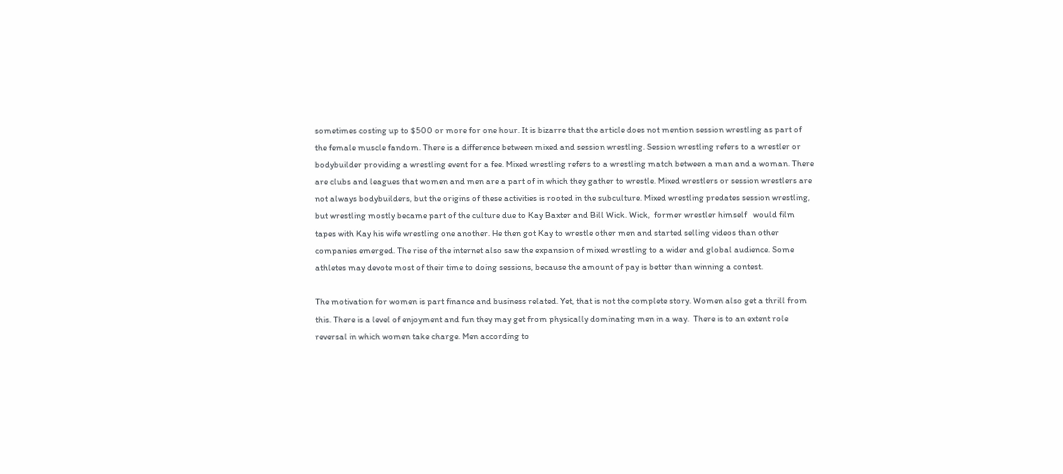sometimes costing up to $500 or more for one hour. It is bizarre that the article does not mention session wrestling as part of the female muscle fandom. There is a difference between mixed and session wrestling. Session wrestling refers to a wrestler or bodybuilder providing a wrestling event for a fee. Mixed wrestling refers to a wrestling match between a man and a woman. There are clubs and leagues that women and men are a part of in which they gather to wrestle. Mixed wrestlers or session wrestlers are not always bodybuilders, but the origins of these activities is rooted in the subculture. Mixed wrestling predates session wrestling, but wrestling mostly became part of the culture due to Kay Baxter and Bill Wick. Wick,  former wrestler himself   would film tapes with Kay his wife wrestling one another. He then got Kay to wrestle other men and started selling videos than other companies emerged. The rise of the internet also saw the expansion of mixed wrestling to a wider and global audience. Some athletes may devote most of their time to doing sessions, because the amount of pay is better than winning a contest.

The motivation for women is part finance and business related. Yet, that is not the complete story. Women also get a thrill from this. There is a level of enjoyment and fun they may get from physically dominating men in a way.  There is to an extent role reversal in which women take charge. Men according to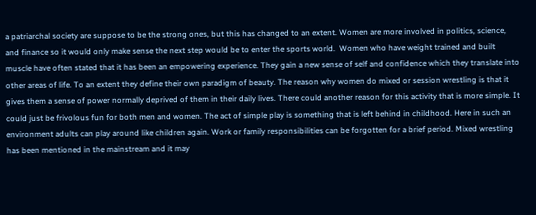a patriarchal society are suppose to be the strong ones, but this has changed to an extent. Women are more involved in politics, science, and finance so it would only make sense the next step would be to enter the sports world.  Women who have weight trained and built muscle have often stated that it has been an empowering experience. They gain a new sense of self and confidence which they translate into other areas of life. To an extent they define their own paradigm of beauty. The reason why women do mixed or session wrestling is that it gives them a sense of power normally deprived of them in their daily lives. There could another reason for this activity that is more simple. It could just be frivolous fun for both men and women. The act of simple play is something that is left behind in childhood. Here in such an environment adults can play around like children again. Work or family responsibilities can be forgotten for a brief period. Mixed wrestling has been mentioned in the mainstream and it may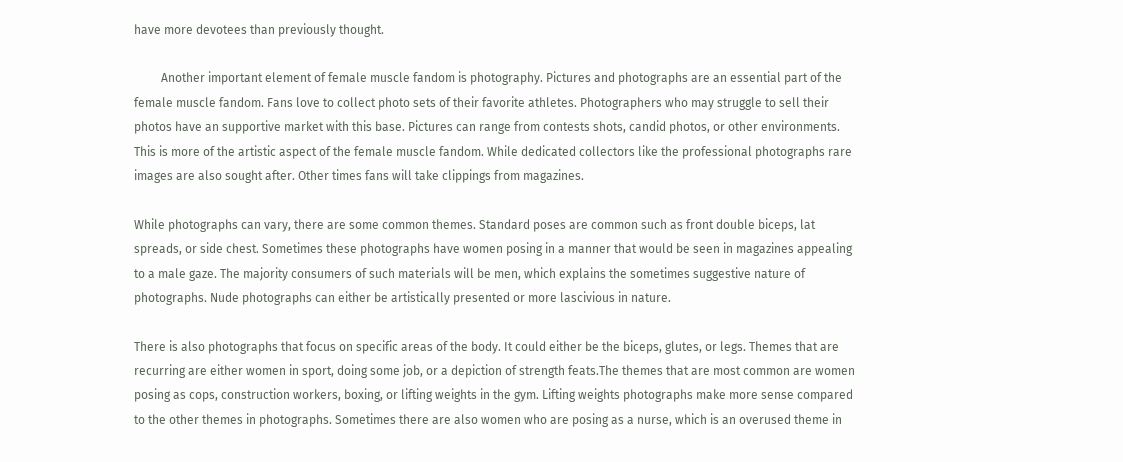have more devotees than previously thought.

         Another important element of female muscle fandom is photography. Pictures and photographs are an essential part of the female muscle fandom. Fans love to collect photo sets of their favorite athletes. Photographers who may struggle to sell their photos have an supportive market with this base. Pictures can range from contests shots, candid photos, or other environments. This is more of the artistic aspect of the female muscle fandom. While dedicated collectors like the professional photographs rare images are also sought after. Other times fans will take clippings from magazines.

While photographs can vary, there are some common themes. Standard poses are common such as front double biceps, lat spreads, or side chest. Sometimes these photographs have women posing in a manner that would be seen in magazines appealing to a male gaze. The majority consumers of such materials will be men, which explains the sometimes suggestive nature of photographs. Nude photographs can either be artistically presented or more lascivious in nature.

There is also photographs that focus on specific areas of the body. It could either be the biceps, glutes, or legs. Themes that are recurring are either women in sport, doing some job, or a depiction of strength feats.The themes that are most common are women posing as cops, construction workers, boxing, or lifting weights in the gym. Lifting weights photographs make more sense compared to the other themes in photographs. Sometimes there are also women who are posing as a nurse, which is an overused theme in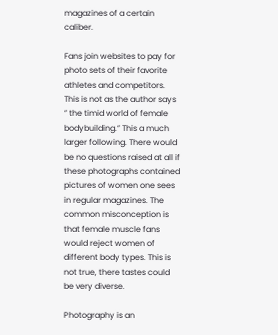magazines of a certain caliber.

Fans join websites to pay for photo sets of their favorite athletes and competitors. This is not as the author says ” the timid world of female bodybuilding.” This a much larger following. There would be no questions raised at all if these photographs contained pictures of women one sees in regular magazines. The common misconception is that female muscle fans would reject women of different body types. This is not true, there tastes could be very diverse.

Photography is an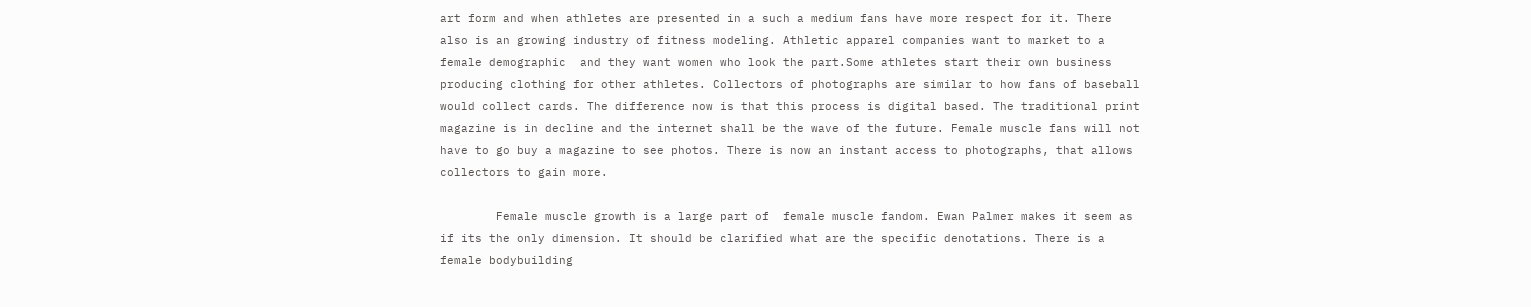art form and when athletes are presented in a such a medium fans have more respect for it. There also is an growing industry of fitness modeling. Athletic apparel companies want to market to a female demographic  and they want women who look the part.Some athletes start their own business producing clothing for other athletes. Collectors of photographs are similar to how fans of baseball would collect cards. The difference now is that this process is digital based. The traditional print magazine is in decline and the internet shall be the wave of the future. Female muscle fans will not have to go buy a magazine to see photos. There is now an instant access to photographs, that allows collectors to gain more.

        Female muscle growth is a large part of  female muscle fandom. Ewan Palmer makes it seem as if its the only dimension. It should be clarified what are the specific denotations. There is a female bodybuilding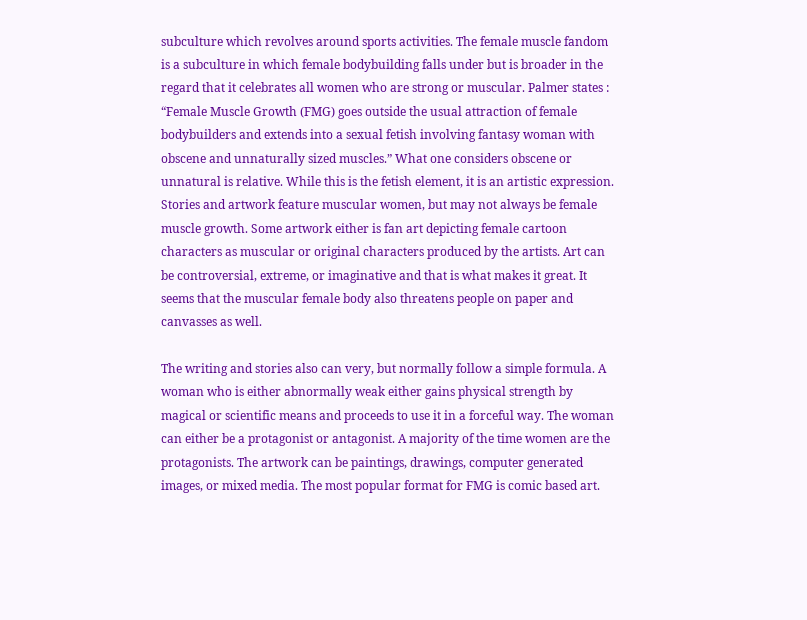subculture which revolves around sports activities. The female muscle fandom is a subculture in which female bodybuilding falls under but is broader in the regard that it celebrates all women who are strong or muscular. Palmer states :  “Female Muscle Growth (FMG) goes outside the usual attraction of female bodybuilders and extends into a sexual fetish involving fantasy woman with obscene and unnaturally sized muscles.” What one considers obscene or unnatural is relative. While this is the fetish element, it is an artistic expression. Stories and artwork feature muscular women, but may not always be female muscle growth. Some artwork either is fan art depicting female cartoon characters as muscular or original characters produced by the artists. Art can be controversial, extreme, or imaginative and that is what makes it great. It seems that the muscular female body also threatens people on paper and canvasses as well.

The writing and stories also can very, but normally follow a simple formula. A woman who is either abnormally weak either gains physical strength by magical or scientific means and proceeds to use it in a forceful way. The woman can either be a protagonist or antagonist. A majority of the time women are the protagonists. The artwork can be paintings, drawings, computer generated images, or mixed media. The most popular format for FMG is comic based art.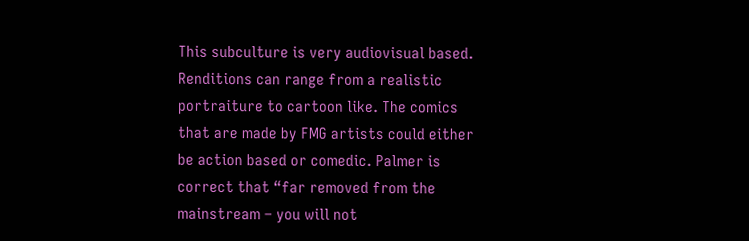This subculture is very audiovisual based. Renditions can range from a realistic portraiture to cartoon like. The comics that are made by FMG artists could either be action based or comedic. Palmer is correct that “far removed from the mainstream – you will not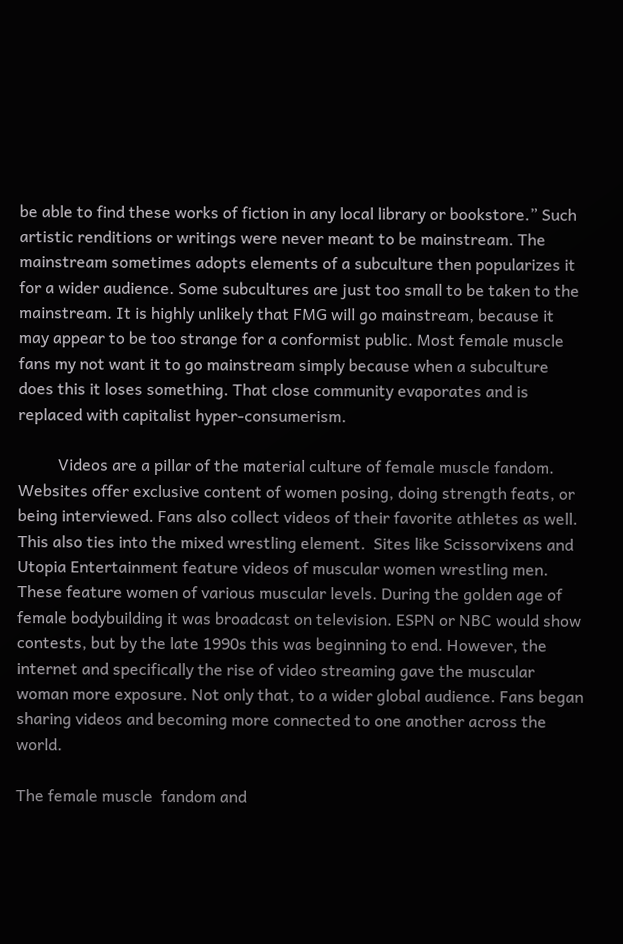be able to find these works of fiction in any local library or bookstore.” Such artistic renditions or writings were never meant to be mainstream. The mainstream sometimes adopts elements of a subculture then popularizes it for a wider audience. Some subcultures are just too small to be taken to the mainstream. It is highly unlikely that FMG will go mainstream, because it may appear to be too strange for a conformist public. Most female muscle fans my not want it to go mainstream simply because when a subculture does this it loses something. That close community evaporates and is replaced with capitalist hyper-consumerism.

          Videos are a pillar of the material culture of female muscle fandom. Websites offer exclusive content of women posing, doing strength feats, or being interviewed. Fans also collect videos of their favorite athletes as well. This also ties into the mixed wrestling element.  Sites like Scissorvixens and Utopia Entertainment feature videos of muscular women wrestling men. These feature women of various muscular levels. During the golden age of female bodybuilding it was broadcast on television. ESPN or NBC would show contests, but by the late 1990s this was beginning to end. However, the internet and specifically the rise of video streaming gave the muscular woman more exposure. Not only that, to a wider global audience. Fans began sharing videos and becoming more connected to one another across the world.

The female muscle  fandom and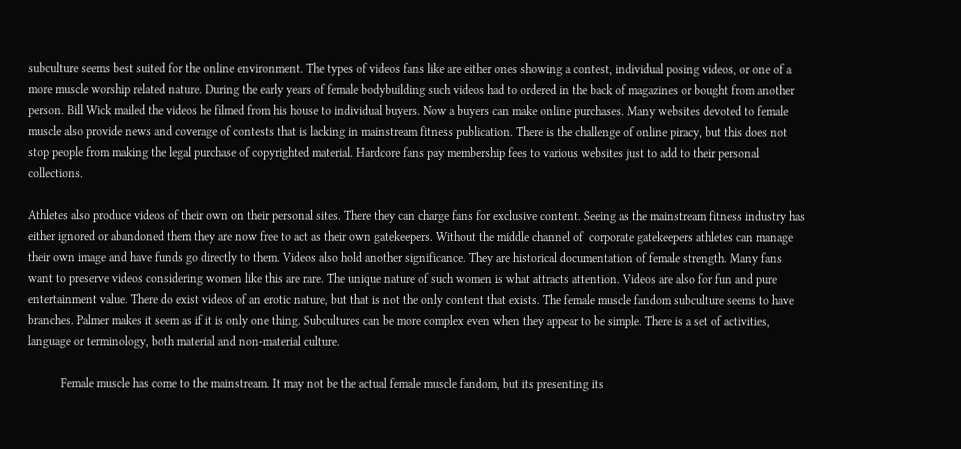subculture seems best suited for the online environment. The types of videos fans like are either ones showing a contest, individual posing videos, or one of a more muscle worship related nature. During the early years of female bodybuilding such videos had to ordered in the back of magazines or bought from another person. Bill Wick mailed the videos he filmed from his house to individual buyers. Now a buyers can make online purchases. Many websites devoted to female muscle also provide news and coverage of contests that is lacking in mainstream fitness publication. There is the challenge of online piracy, but this does not stop people from making the legal purchase of copyrighted material. Hardcore fans pay membership fees to various websites just to add to their personal collections.

Athletes also produce videos of their own on their personal sites. There they can charge fans for exclusive content. Seeing as the mainstream fitness industry has either ignored or abandoned them they are now free to act as their own gatekeepers. Without the middle channel of  corporate gatekeepers athletes can manage their own image and have funds go directly to them. Videos also hold another significance. They are historical documentation of female strength. Many fans want to preserve videos considering women like this are rare. The unique nature of such women is what attracts attention. Videos are also for fun and pure entertainment value. There do exist videos of an erotic nature, but that is not the only content that exists. The female muscle fandom subculture seems to have branches. Palmer makes it seem as if it is only one thing. Subcultures can be more complex even when they appear to be simple. There is a set of activities, language or terminology, both material and non-material culture.

           Female muscle has come to the mainstream. It may not be the actual female muscle fandom, but its presenting its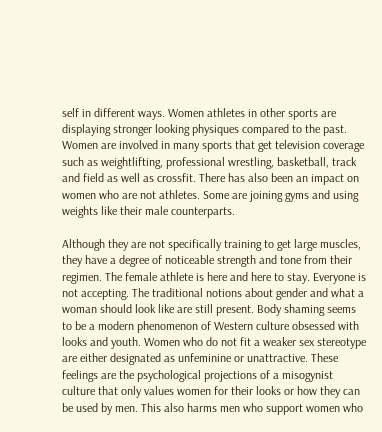self in different ways. Women athletes in other sports are displaying stronger looking physiques compared to the past. Women are involved in many sports that get television coverage such as weightlifting, professional wrestling, basketball, track and field as well as crossfit. There has also been an impact on women who are not athletes. Some are joining gyms and using weights like their male counterparts.

Although they are not specifically training to get large muscles, they have a degree of noticeable strength and tone from their regimen. The female athlete is here and here to stay. Everyone is not accepting. The traditional notions about gender and what a woman should look like are still present. Body shaming seems to be a modern phenomenon of Western culture obsessed with looks and youth. Women who do not fit a weaker sex stereotype are either designated as unfeminine or unattractive. These feelings are the psychological projections of a misogynist culture that only values women for their looks or how they can be used by men. This also harms men who support women who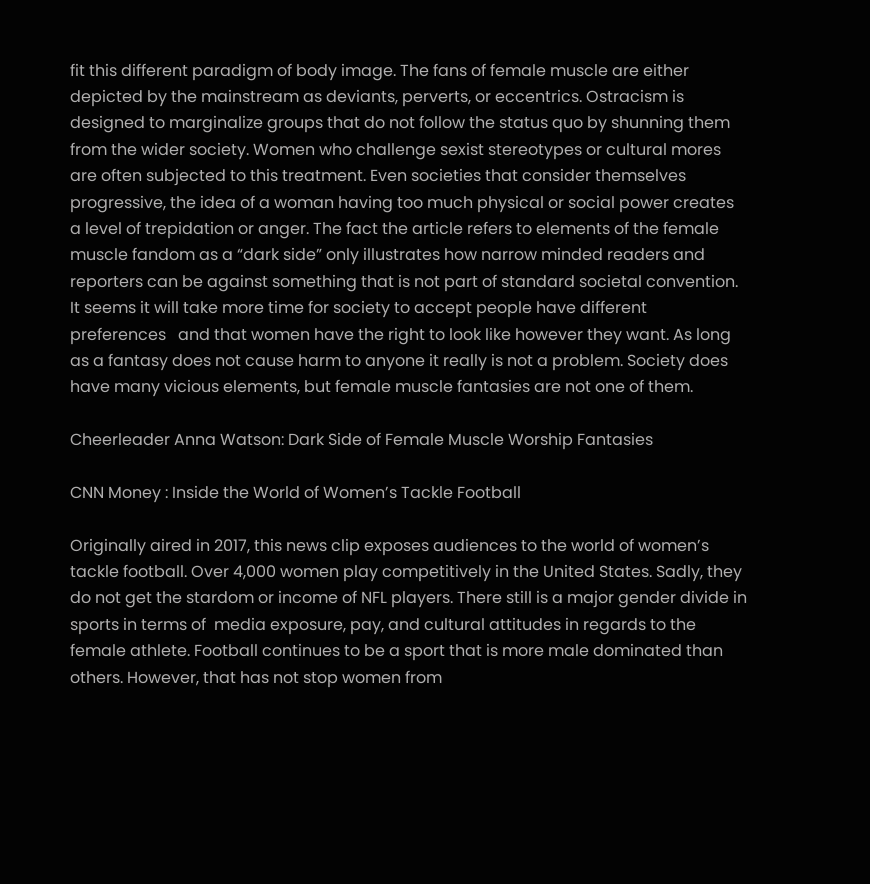fit this different paradigm of body image. The fans of female muscle are either depicted by the mainstream as deviants, perverts, or eccentrics. Ostracism is designed to marginalize groups that do not follow the status quo by shunning them from the wider society. Women who challenge sexist stereotypes or cultural mores are often subjected to this treatment. Even societies that consider themselves progressive, the idea of a woman having too much physical or social power creates a level of trepidation or anger. The fact the article refers to elements of the female muscle fandom as a “dark side” only illustrates how narrow minded readers and reporters can be against something that is not part of standard societal convention. It seems it will take more time for society to accept people have different  preferences   and that women have the right to look like however they want. As long as a fantasy does not cause harm to anyone it really is not a problem. Society does have many vicious elements, but female muscle fantasies are not one of them.

Cheerleader Anna Watson: Dark Side of Female Muscle Worship Fantasies

CNN Money : Inside the World of Women’s Tackle Football

Originally aired in 2017, this news clip exposes audiences to the world of women’s tackle football. Over 4,000 women play competitively in the United States. Sadly, they do not get the stardom or income of NFL players. There still is a major gender divide in sports in terms of  media exposure, pay, and cultural attitudes in regards to the female athlete. Football continues to be a sport that is more male dominated than others. However, that has not stop women from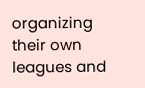organizing their own leagues and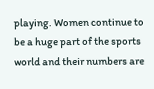playing. Women continue to be a huge part of the sports world and their numbers are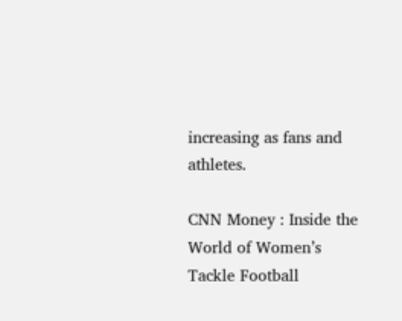increasing as fans and athletes.

CNN Money : Inside the World of Women’s Tackle Football